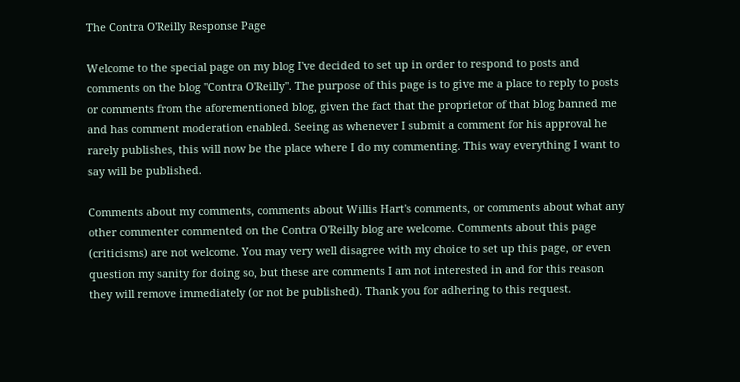The Contra O'Reilly Response Page

Welcome to the special page on my blog I've decided to set up in order to respond to posts and comments on the blog "Contra O'Reilly". The purpose of this page is to give me a place to reply to posts or comments from the aforementioned blog, given the fact that the proprietor of that blog banned me and has comment moderation enabled. Seeing as whenever I submit a comment for his approval he rarely publishes, this will now be the place where I do my commenting. This way everything I want to say will be published.

Comments about my comments, comments about Willis Hart's comments, or comments about what any other commenter commented on the Contra O'Reilly blog are welcome. Comments about this page (criticisms) are not welcome. You may very well disagree with my choice to set up this page, or even question my sanity for doing so, but these are comments I am not interested in and for this reason they will remove immediately (or not be published). Thank you for adhering to this request.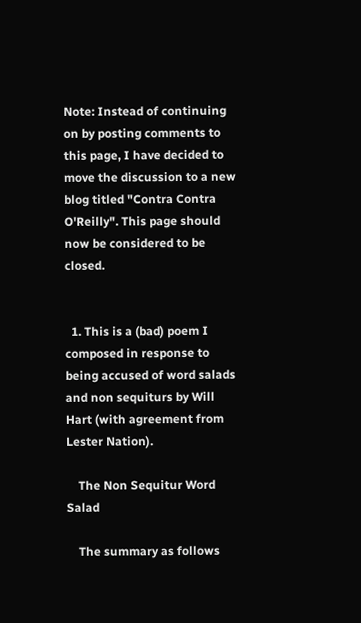Note: Instead of continuing on by posting comments to this page, I have decided to move the discussion to a new blog titled "Contra Contra O'Reilly". This page should now be considered to be closed.


  1. This is a (bad) poem I composed in response to being accused of word salads and non sequiturs by Will Hart (with agreement from Lester Nation).

    The Non Sequitur Word Salad

    The summary as follows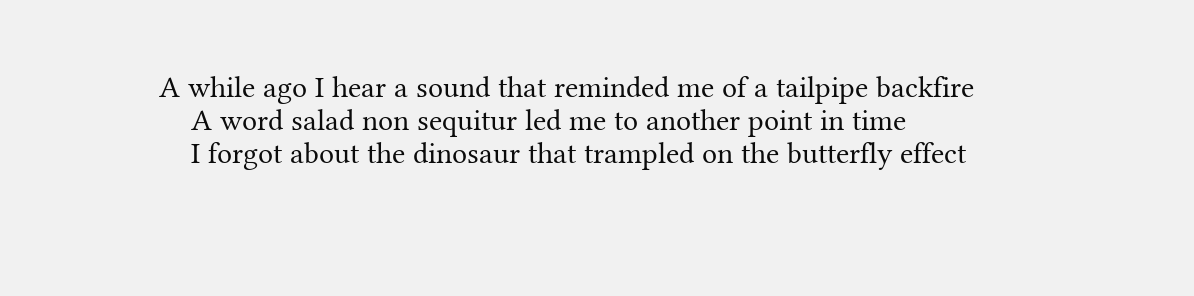A while ago I hear a sound that reminded me of a tailpipe backfire
    A word salad non sequitur led me to another point in time
    I forgot about the dinosaur that trampled on the butterfly effect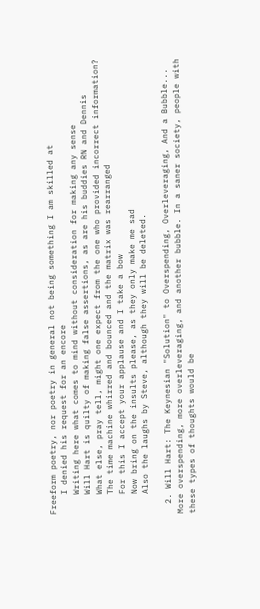Freeform poetry, nor poetry in general not being something I am skilled at
    I denied his request for an encore
    Writing here what comes to mind without consideration for making any sense
    Will Hart is quilty of making false assertions, as are his buddies RN and Dennis
    What else, pray tell, might one expect from the one who provided incorrect information?
    The time machine whirred and bounced and the matrix was rearranged
    For this I accept your applause and I take a bow
    Now bring on the insults please, as they only make me sad
    Also the laughs by Steve, although they will be deleted.

  2. Will Hart: The Keynesian "Solution" to Overspending, Overleveraging, And a Bubble... More overspending, more overleveraging, and another bubble. In a saner society, people with these types of thoughts would be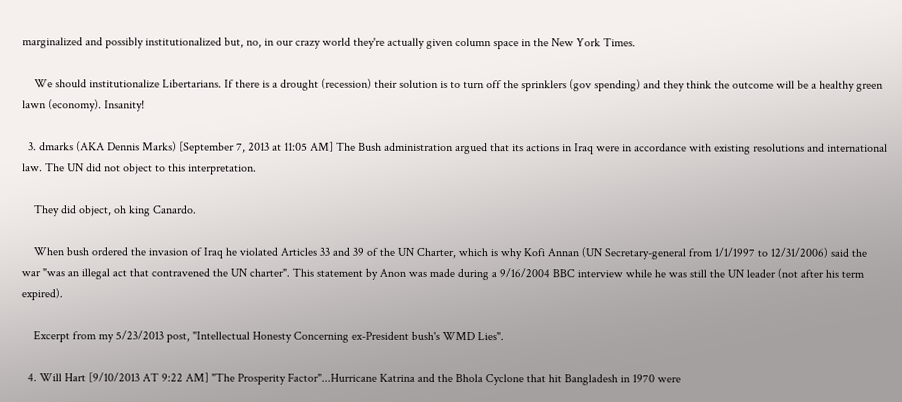marginalized and possibly institutionalized but, no, in our crazy world they're actually given column space in the New York Times.

    We should institutionalize Libertarians. If there is a drought (recession) their solution is to turn off the sprinklers (gov spending) and they think the outcome will be a healthy green lawn (economy). Insanity!

  3. dmarks (AKA Dennis Marks) [September 7, 2013 at 11:05 AM] The Bush administration argued that its actions in Iraq were in accordance with existing resolutions and international law. The UN did not object to this interpretation.

    They did object, oh king Canardo.

    When bush ordered the invasion of Iraq he violated Articles 33 and 39 of the UN Charter, which is why Kofi Annan (UN Secretary-general from 1/1/1997 to 12/31/2006) said the war "was an illegal act that contravened the UN charter". This statement by Anon was made during a 9/16/2004 BBC interview while he was still the UN leader (not after his term expired).

    Excerpt from my 5/23/2013 post, "Intellectual Honesty Concerning ex-President bush's WMD Lies".

  4. Will Hart [9/10/2013 AT 9:22 AM] "The Prosperity Factor"...Hurricane Katrina and the Bhola Cyclone that hit Bangladesh in 1970 were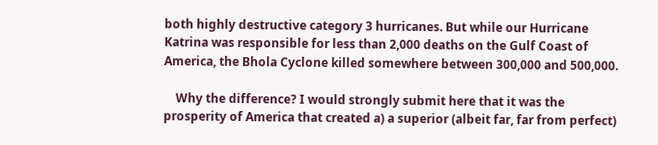both highly destructive category 3 hurricanes. But while our Hurricane Katrina was responsible for less than 2,000 deaths on the Gulf Coast of America, the Bhola Cyclone killed somewhere between 300,000 and 500,000.

    Why the difference? I would strongly submit here that it was the prosperity of America that created a) a superior (albeit far, far from perfect)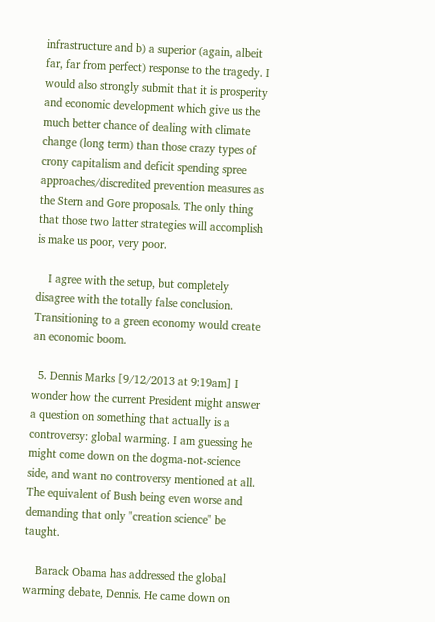infrastructure and b) a superior (again, albeit far, far from perfect) response to the tragedy. I would also strongly submit that it is prosperity and economic development which give us the much better chance of dealing with climate change (long term) than those crazy types of crony capitalism and deficit spending spree approaches/discredited prevention measures as the Stern and Gore proposals. The only thing that those two latter strategies will accomplish is make us poor, very poor.

    I agree with the setup, but completely disagree with the totally false conclusion. Transitioning to a green economy would create an economic boom.

  5. Dennis Marks [9/12/2013 at 9:19am] I wonder how the current President might answer a question on something that actually is a controversy: global warming. I am guessing he might come down on the dogma-not-science side, and want no controversy mentioned at all. The equivalent of Bush being even worse and demanding that only "creation science" be taught.

    Barack Obama has addressed the global warming debate, Dennis. He came down on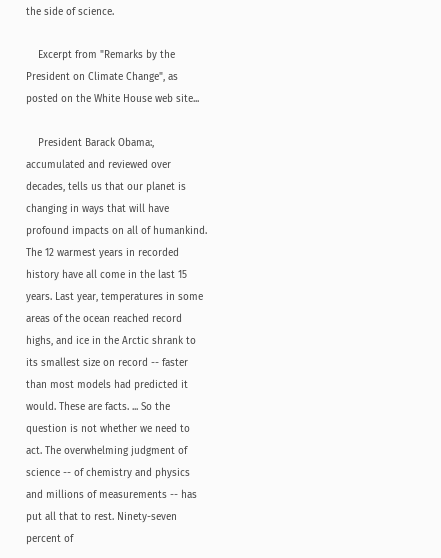the side of science.

    Excerpt from "Remarks by the President on Climate Change", as posted on the White House web site...

    President Barack Obama:, accumulated and reviewed over decades, tells us that our planet is changing in ways that will have profound impacts on all of humankind. The 12 warmest years in recorded history have all come in the last 15 years. Last year, temperatures in some areas of the ocean reached record highs, and ice in the Arctic shrank to its smallest size on record -- faster than most models had predicted it would. These are facts. ... So the question is not whether we need to act. The overwhelming judgment of science -- of chemistry and physics and millions of measurements -- has put all that to rest. Ninety-seven percent of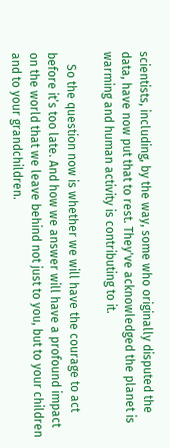scientists, including, by the way, some who originally disputed the data, have now put that to rest. They've acknowledged the planet is warming and human activity is contributing to it.

    So the question now is whether we will have the courage to act before it’s too late. And how we answer will have a profound impact on the world that we leave behind not just to you, but to your children and to your grandchildren.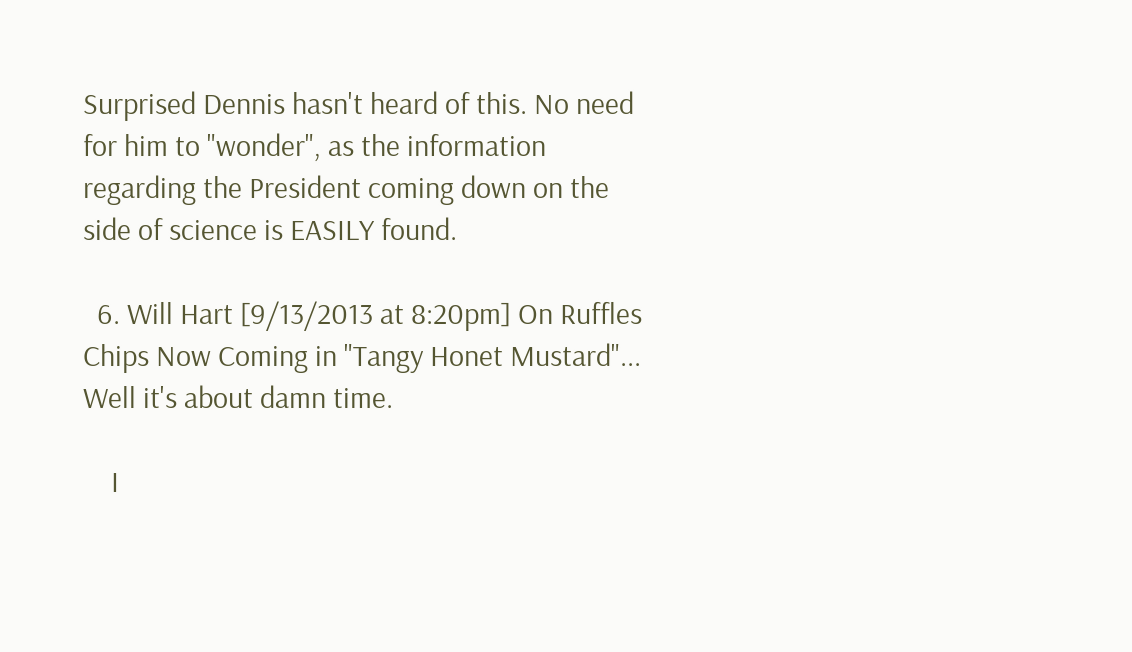Surprised Dennis hasn't heard of this. No need for him to "wonder", as the information regarding the President coming down on the side of science is EASILY found.

  6. Will Hart [9/13/2013 at 8:20pm] On Ruffles Chips Now Coming in "Tangy Honet Mustard"... Well it's about damn time.

    I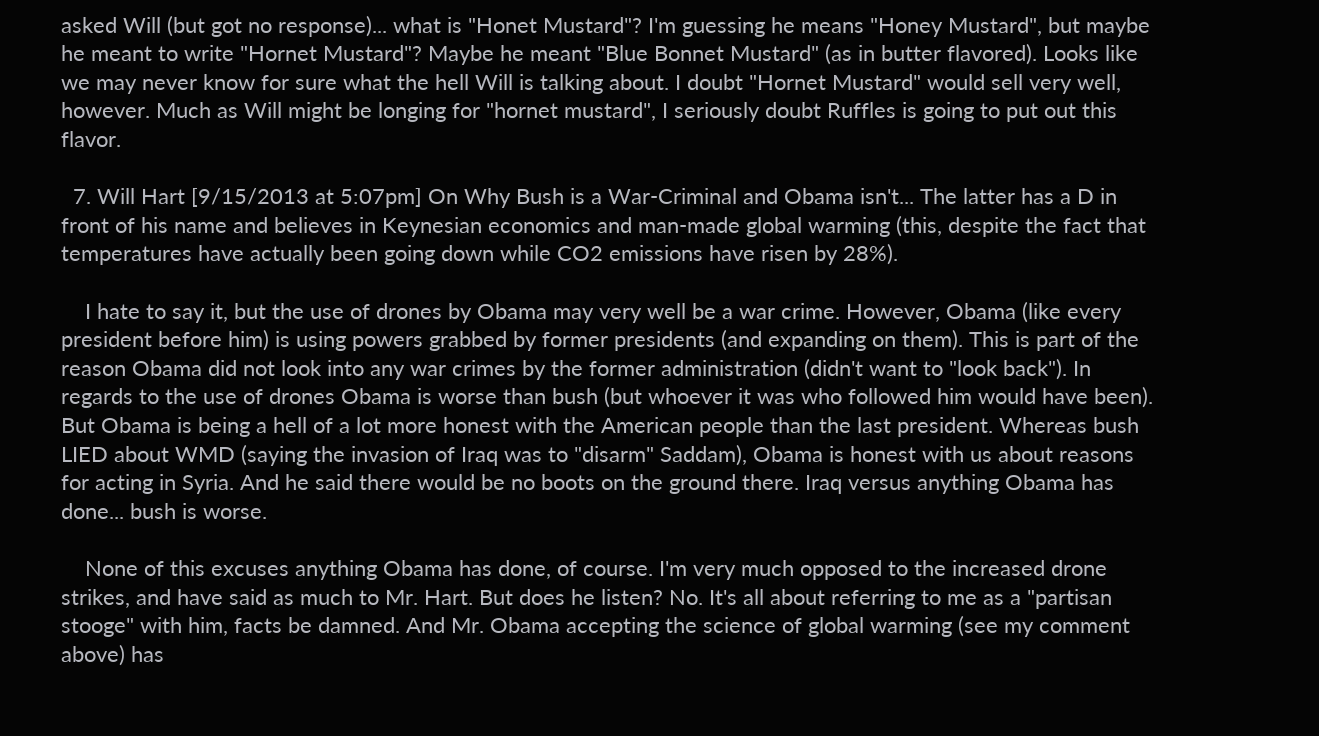asked Will (but got no response)... what is "Honet Mustard"? I'm guessing he means "Honey Mustard", but maybe he meant to write "Hornet Mustard"? Maybe he meant "Blue Bonnet Mustard" (as in butter flavored). Looks like we may never know for sure what the hell Will is talking about. I doubt "Hornet Mustard" would sell very well, however. Much as Will might be longing for "hornet mustard", I seriously doubt Ruffles is going to put out this flavor.

  7. Will Hart [9/15/2013 at 5:07pm] On Why Bush is a War-Criminal and Obama isn't... The latter has a D in front of his name and believes in Keynesian economics and man-made global warming (this, despite the fact that temperatures have actually been going down while CO2 emissions have risen by 28%).

    I hate to say it, but the use of drones by Obama may very well be a war crime. However, Obama (like every president before him) is using powers grabbed by former presidents (and expanding on them). This is part of the reason Obama did not look into any war crimes by the former administration (didn't want to "look back"). In regards to the use of drones Obama is worse than bush (but whoever it was who followed him would have been). But Obama is being a hell of a lot more honest with the American people than the last president. Whereas bush LIED about WMD (saying the invasion of Iraq was to "disarm" Saddam), Obama is honest with us about reasons for acting in Syria. And he said there would be no boots on the ground there. Iraq versus anything Obama has done... bush is worse.

    None of this excuses anything Obama has done, of course. I'm very much opposed to the increased drone strikes, and have said as much to Mr. Hart. But does he listen? No. It's all about referring to me as a "partisan stooge" with him, facts be damned. And Mr. Obama accepting the science of global warming (see my comment above) has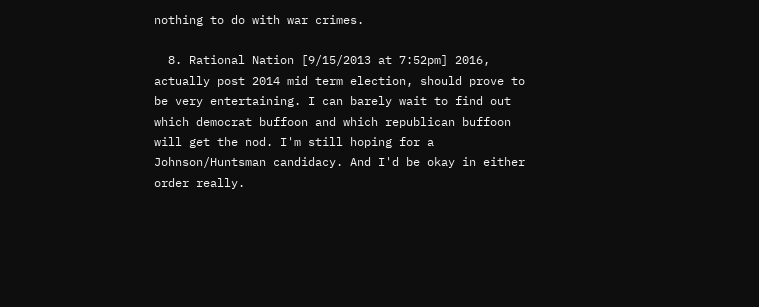nothing to do with war crimes.

  8. Rational Nation [9/15/2013 at 7:52pm] 2016, actually post 2014 mid term election, should prove to be very entertaining. I can barely wait to find out which democrat buffoon and which republican buffoon will get the nod. I'm still hoping for a Johnson/Huntsman candidacy. And I'd be okay in either order really.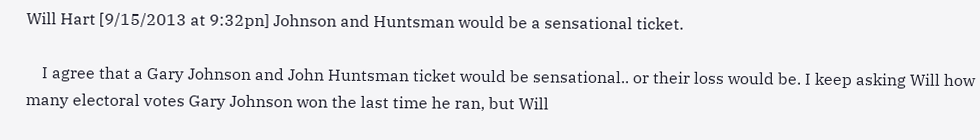Will Hart [9/15/2013 at 9:32pn] Johnson and Huntsman would be a sensational ticket.

    I agree that a Gary Johnson and John Huntsman ticket would be sensational.. or their loss would be. I keep asking Will how many electoral votes Gary Johnson won the last time he ran, but Will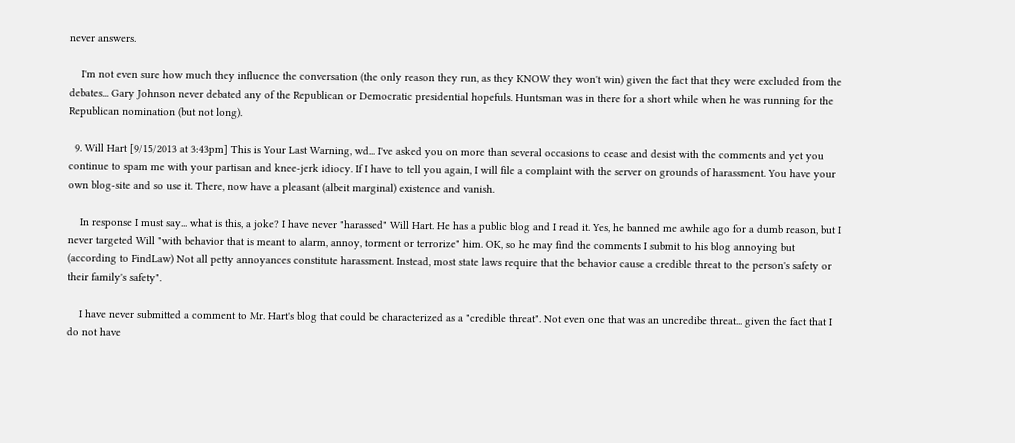never answers.

    I'm not even sure how much they influence the conversation (the only reason they run, as they KNOW they won't win) given the fact that they were excluded from the debates... Gary Johnson never debated any of the Republican or Democratic presidential hopefuls. Huntsman was in there for a short while when he was running for the Republican nomination (but not long).

  9. Will Hart [9/15/2013 at 3:43pm] This is Your Last Warning, wd... I've asked you on more than several occasions to cease and desist with the comments and yet you continue to spam me with your partisan and knee-jerk idiocy. If I have to tell you again, I will file a complaint with the server on grounds of harassment. You have your own blog-site and so use it. There, now have a pleasant (albeit marginal) existence and vanish.

    In response I must say... what is this, a joke? I have never "harassed" Will Hart. He has a public blog and I read it. Yes, he banned me awhile ago for a dumb reason, but I never targeted Will "with behavior that is meant to alarm, annoy, torment or terrorize" him. OK, so he may find the comments I submit to his blog annoying but (according to FindLaw) Not all petty annoyances constitute harassment. Instead, most state laws require that the behavior cause a credible threat to the person's safety or their family's safety".

    I have never submitted a comment to Mr. Hart's blog that could be characterized as a "credible threat". Not even one that was an uncredibe threat... given the fact that I do not have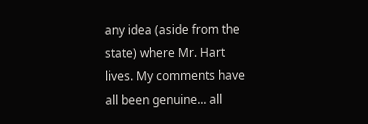any idea (aside from the state) where Mr. Hart lives. My comments have all been genuine... all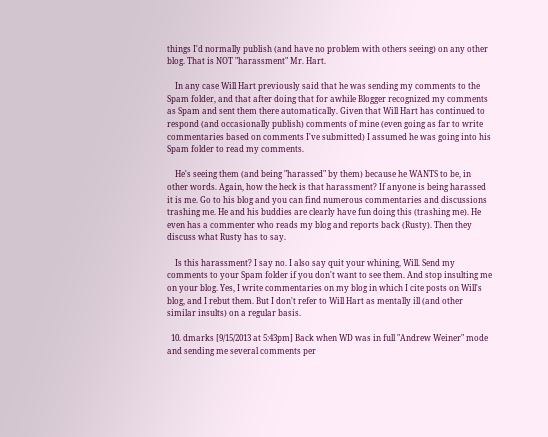things I'd normally publish (and have no problem with others seeing) on any other blog. That is NOT "harassment" Mr. Hart.

    In any case Will Hart previously said that he was sending my comments to the Spam folder, and that after doing that for awhile Blogger recognized my comments as Spam and sent them there automatically. Given that Will Hart has continued to respond (and occasionally publish) comments of mine (even going as far to write commentaries based on comments I've submitted) I assumed he was going into his Spam folder to read my comments.

    He's seeing them (and being "harassed" by them) because he WANTS to be, in other words. Again, how the heck is that harassment? If anyone is being harassed it is me. Go to his blog and you can find numerous commentaries and discussions trashing me. He and his buddies are clearly have fun doing this (trashing me). He even has a commenter who reads my blog and reports back (Rusty). Then they discuss what Rusty has to say.

    Is this harassment? I say no. I also say quit your whining, Will. Send my comments to your Spam folder if you don't want to see them. And stop insulting me on your blog. Yes, I write commentaries on my blog in which I cite posts on Will's blog, and I rebut them. But I don't refer to Will Hart as mentally ill (and other similar insults) on a regular basis.

  10. dmarks [9/15/2013 at 5:43pm] Back when WD was in full "Andrew Weiner" mode and sending me several comments per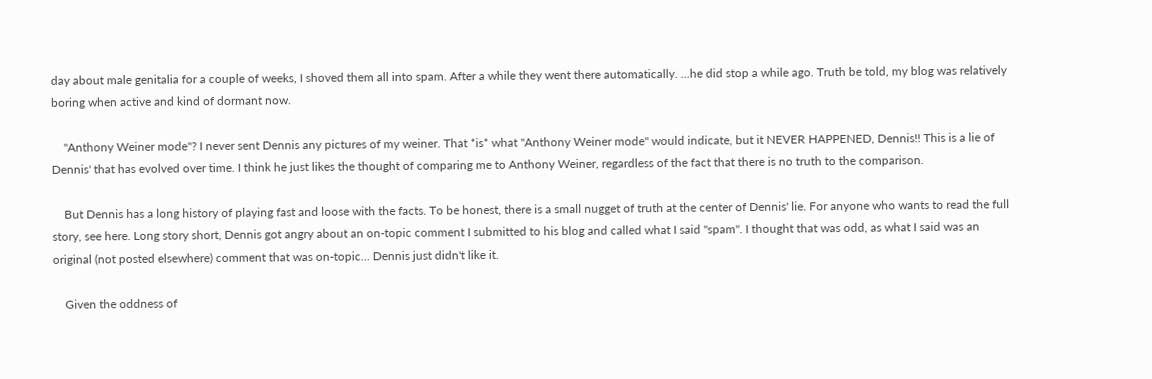day about male genitalia for a couple of weeks, I shoved them all into spam. After a while they went there automatically. ...he did stop a while ago. Truth be told, my blog was relatively boring when active and kind of dormant now.

    "Anthony Weiner mode"? I never sent Dennis any pictures of my weiner. That *is* what "Anthony Weiner mode" would indicate, but it NEVER HAPPENED, Dennis!! This is a lie of Dennis' that has evolved over time. I think he just likes the thought of comparing me to Anthony Weiner, regardless of the fact that there is no truth to the comparison.

    But Dennis has a long history of playing fast and loose with the facts. To be honest, there is a small nugget of truth at the center of Dennis' lie. For anyone who wants to read the full story, see here. Long story short, Dennis got angry about an on-topic comment I submitted to his blog and called what I said "spam". I thought that was odd, as what I said was an original (not posted elsewhere) comment that was on-topic... Dennis just didn't like it.

    Given the oddness of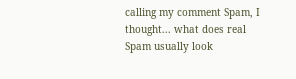calling my comment Spam, I thought... what does real Spam usually look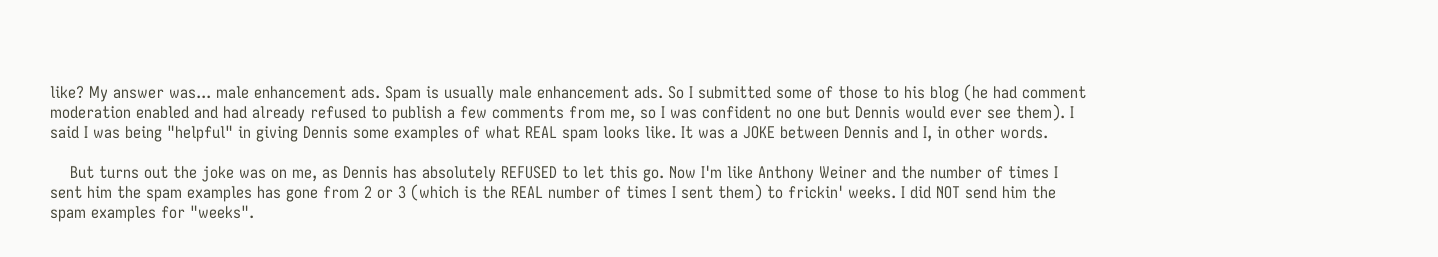like? My answer was... male enhancement ads. Spam is usually male enhancement ads. So I submitted some of those to his blog (he had comment moderation enabled and had already refused to publish a few comments from me, so I was confident no one but Dennis would ever see them). I said I was being "helpful" in giving Dennis some examples of what REAL spam looks like. It was a JOKE between Dennis and I, in other words.

    But turns out the joke was on me, as Dennis has absolutely REFUSED to let this go. Now I'm like Anthony Weiner and the number of times I sent him the spam examples has gone from 2 or 3 (which is the REAL number of times I sent them) to frickin' weeks. I did NOT send him the spam examples for "weeks".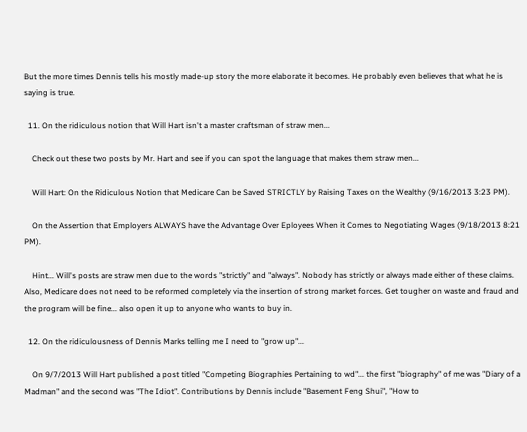But the more times Dennis tells his mostly made-up story the more elaborate it becomes. He probably even believes that what he is saying is true.

  11. On the ridiculous notion that Will Hart isn't a master craftsman of straw men...

    Check out these two posts by Mr. Hart and see if you can spot the language that makes them straw men...

    Will Hart: On the Ridiculous Notion that Medicare Can be Saved STRICTLY by Raising Taxes on the Wealthy (9/16/2013 3:23 PM).

    On the Assertion that Employers ALWAYS have the Advantage Over Eployees When it Comes to Negotiating Wages (9/18/2013 8:21 PM).

    Hint... Will's posts are straw men due to the words "strictly" and "always". Nobody has strictly or always made either of these claims. Also, Medicare does not need to be reformed completely via the insertion of strong market forces. Get tougher on waste and fraud and the program will be fine... also open it up to anyone who wants to buy in.

  12. On the ridiculousness of Dennis Marks telling me I need to "grow up"...

    On 9/7/2013 Will Hart published a post titled "Competing Biographies Pertaining to wd"... the first "biography" of me was "Diary of a Madman" and the second was "The Idiot". Contributions by Dennis include "Basement Feng Shui", "How to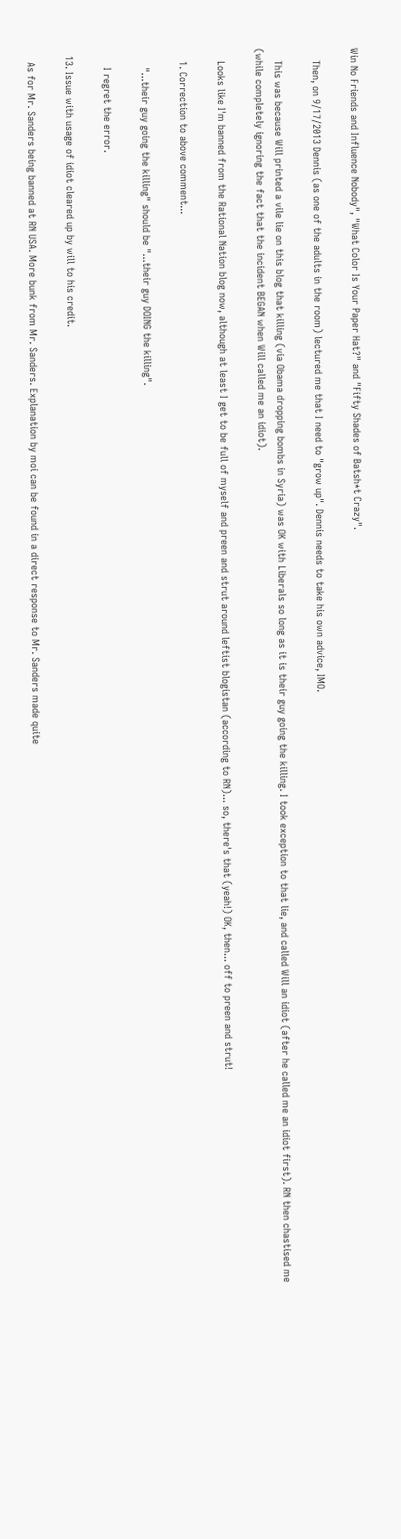Win No Friends and Influence Nobody", "What Color Is Your Paper Hat?" and "Fifty Shades of Batsh*t Crazy".

    Then, on 9/17/2013 Dennis (as one of the adults in the room) lectured me that I need to "grow up". Dennis needs to take his own advice, IMO.

    This was because Will printed a vile lie on this blog that killing (via Obama dropping bombs in Syria) was OK with Liberals so long as it is their guy going the killing. I took exception to that lie, and called Will an idiot (after he called me an idiot first). RN then chastised me (while completely ignoring the fact that the incident BEGAN when Will called me an idiot).

    Looks like I'm banned from the Rational Nation blog now, although at least I get to be full of myself and preen and strut around leftist blogistan (according to RN)... so, there's that (yeah!) OK, then... off to preen and strut!

    1. Correction to above comment...

      "...their guy going the killing" should be "...their guy DOING the killing".

      I regret the error.

  13. Issue with usage of idiot cleared up by will to his credit.

    As for Mr. Sanders being banned at RN USA. More bunk from Mr. Sanders. Explanation by moi can be found in a direct response to Mr. Sanders made quite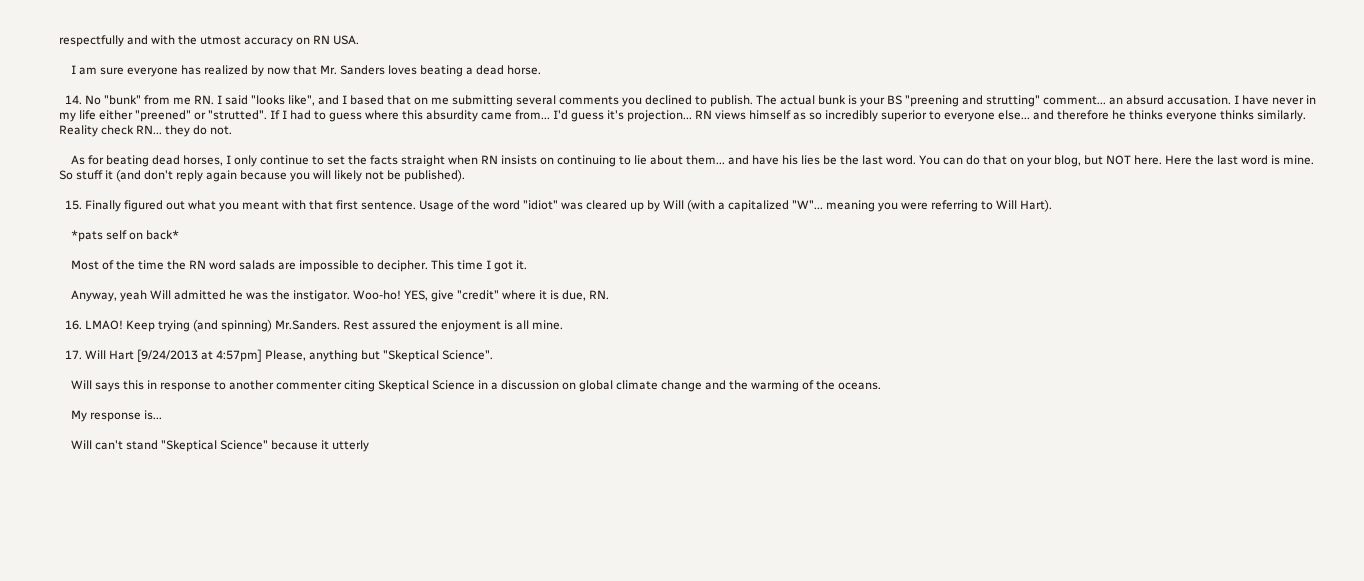respectfully and with the utmost accuracy on RN USA.

    I am sure everyone has realized by now that Mr. Sanders loves beating a dead horse.

  14. No "bunk" from me RN. I said "looks like", and I based that on me submitting several comments you declined to publish. The actual bunk is your BS "preening and strutting" comment... an absurd accusation. I have never in my life either "preened" or "strutted". If I had to guess where this absurdity came from... I'd guess it's projection... RN views himself as so incredibly superior to everyone else... and therefore he thinks everyone thinks similarly. Reality check RN... they do not.

    As for beating dead horses, I only continue to set the facts straight when RN insists on continuing to lie about them... and have his lies be the last word. You can do that on your blog, but NOT here. Here the last word is mine. So stuff it (and don't reply again because you will likely not be published).

  15. Finally figured out what you meant with that first sentence. Usage of the word "idiot" was cleared up by Will (with a capitalized "W"... meaning you were referring to Will Hart).

    *pats self on back*

    Most of the time the RN word salads are impossible to decipher. This time I got it.

    Anyway, yeah Will admitted he was the instigator. Woo-ho! YES, give "credit" where it is due, RN.

  16. LMAO! Keep trying (and spinning) Mr.Sanders. Rest assured the enjoyment is all mine.

  17. Will Hart [9/24/2013 at 4:57pm] Please, anything but "Skeptical Science".

    Will says this in response to another commenter citing Skeptical Science in a discussion on global climate change and the warming of the oceans.

    My response is...

    Will can't stand "Skeptical Science" because it utterly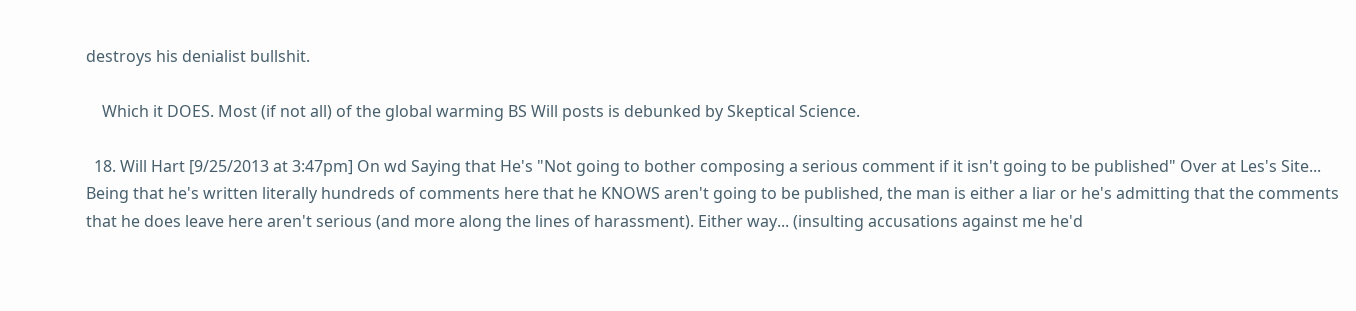destroys his denialist bullshit.

    Which it DOES. Most (if not all) of the global warming BS Will posts is debunked by Skeptical Science.

  18. Will Hart [9/25/2013 at 3:47pm] On wd Saying that He's "Not going to bother composing a serious comment if it isn't going to be published" Over at Les's Site... Being that he's written literally hundreds of comments here that he KNOWS aren't going to be published, the man is either a liar or he's admitting that the comments that he does leave here aren't serious (and more along the lines of harassment). Either way... (insulting accusations against me he'd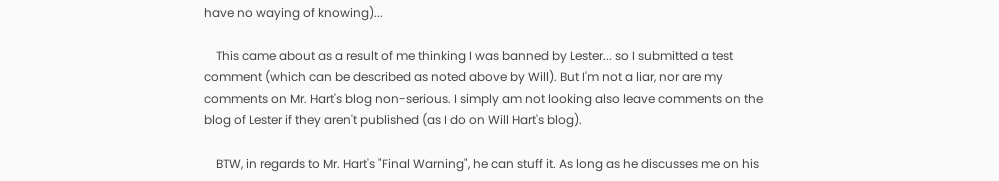have no waying of knowing)...

    This came about as a result of me thinking I was banned by Lester... so I submitted a test comment (which can be described as noted above by Will). But I'm not a liar, nor are my comments on Mr. Hart's blog non-serious. I simply am not looking also leave comments on the blog of Lester if they aren't published (as I do on Will Hart's blog).

    BTW, in regards to Mr. Hart's "Final Warning", he can stuff it. As long as he discusses me on his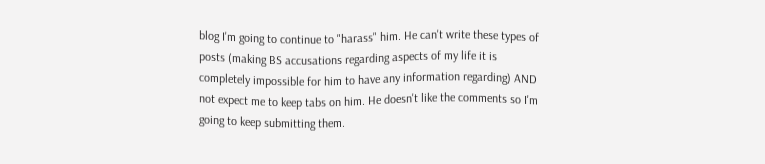blog I'm going to continue to "harass" him. He can't write these types of posts (making BS accusations regarding aspects of my life it is completely impossible for him to have any information regarding) AND not expect me to keep tabs on him. He doesn't like the comments so I'm going to keep submitting them.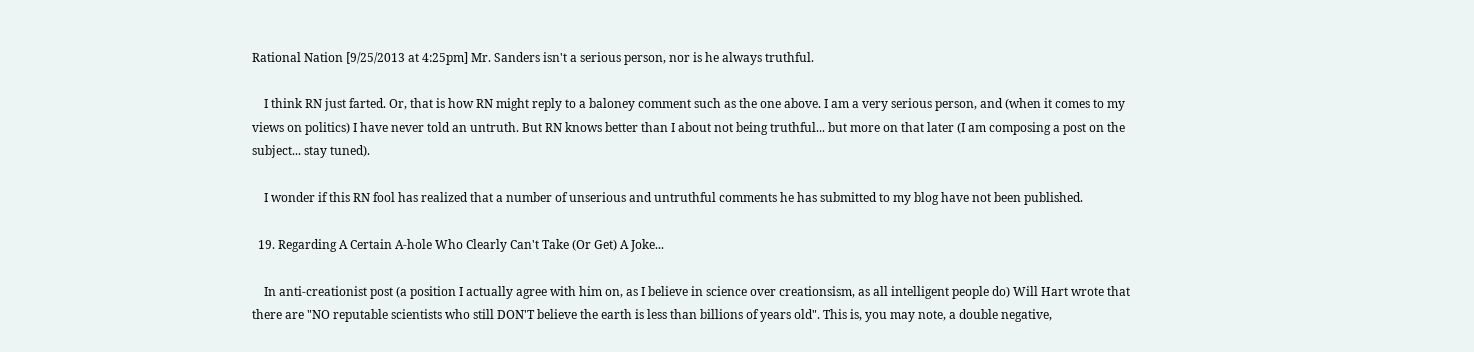Rational Nation [9/25/2013 at 4:25pm] Mr. Sanders isn't a serious person, nor is he always truthful.

    I think RN just farted. Or, that is how RN might reply to a baloney comment such as the one above. I am a very serious person, and (when it comes to my views on politics) I have never told an untruth. But RN knows better than I about not being truthful... but more on that later (I am composing a post on the subject... stay tuned).

    I wonder if this RN fool has realized that a number of unserious and untruthful comments he has submitted to my blog have not been published.

  19. Regarding A Certain A-hole Who Clearly Can't Take (Or Get) A Joke...

    In anti-creationist post (a position I actually agree with him on, as I believe in science over creationsism, as all intelligent people do) Will Hart wrote that there are "NO reputable scientists who still DON'T believe the earth is less than billions of years old". This is, you may note, a double negative,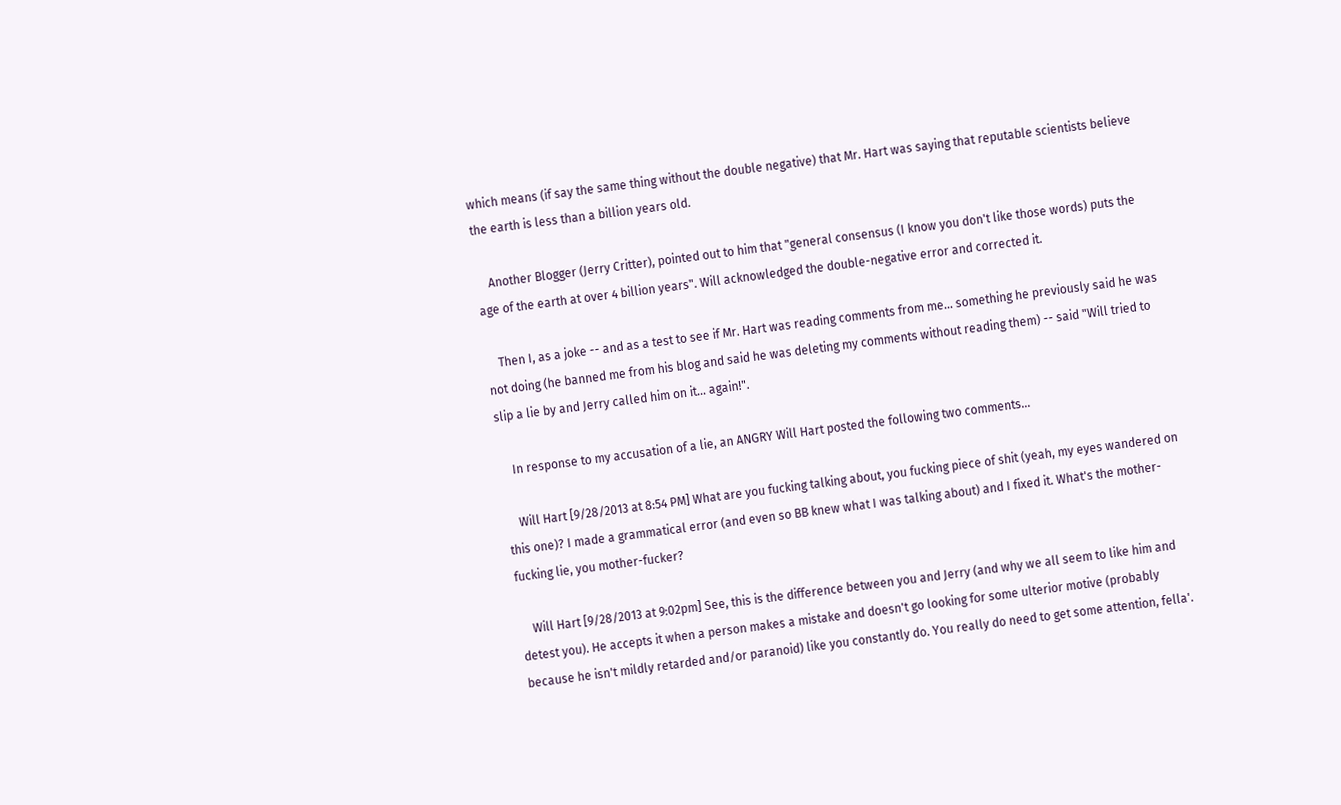which means (if say the same thing without the double negative) that Mr. Hart was saying that reputable scientists believe the earth is less than a billion years old.

    Another Blogger (Jerry Critter), pointed out to him that "general consensus (I know you don't like those words) puts the age of the earth at over 4 billion years". Will acknowledged the double-negative error and corrected it.

    Then I, as a joke -- and as a test to see if Mr. Hart was reading comments from me... something he previously said he was not doing (he banned me from his blog and said he was deleting my comments without reading them) -- said "Will tried to slip a lie by and Jerry called him on it... again!".

    In response to my accusation of a lie, an ANGRY Will Hart posted the following two comments...

    Will Hart [9/28/2013 at 8:54 PM] What are you fucking talking about, you fucking piece of shit (yeah, my eyes wandered on this one)? I made a grammatical error (and even so BB knew what I was talking about) and I fixed it. What's the mother-fucking lie, you mother-fucker?

    Will Hart [9/28/2013 at 9:02pm] See, this is the difference between you and Jerry (and why we all seem to like him and detest you). He accepts it when a person makes a mistake and doesn't go looking for some ulterior motive (probably because he isn't mildly retarded and/or paranoid) like you constantly do. You really do need to get some attention, fella'.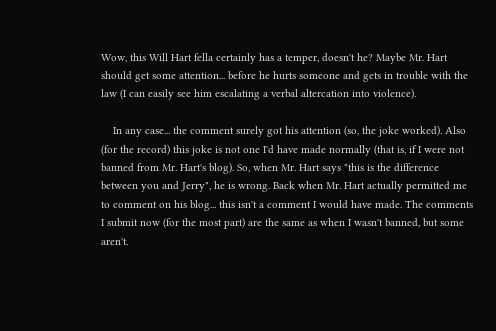Wow, this Will Hart fella certainly has a temper, doesn't he? Maybe Mr. Hart should get some attention... before he hurts someone and gets in trouble with the law (I can easily see him escalating a verbal altercation into violence).

    In any case... the comment surely got his attention (so, the joke worked). Also (for the record) this joke is not one I'd have made normally (that is, if I were not banned from Mr. Hart's blog). So, when Mr. Hart says "this is the difference between you and Jerry", he is wrong. Back when Mr. Hart actually permitted me to comment on his blog... this isn't a comment I would have made. The comments I submit now (for the most part) are the same as when I wasn't banned, but some aren't.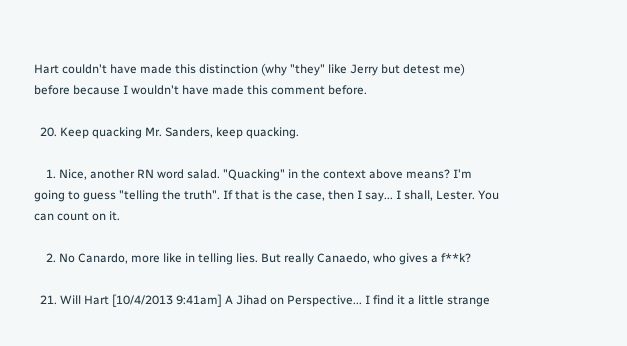Hart couldn't have made this distinction (why "they" like Jerry but detest me) before because I wouldn't have made this comment before.

  20. Keep quacking Mr. Sanders, keep quacking.

    1. Nice, another RN word salad. "Quacking" in the context above means? I'm going to guess "telling the truth". If that is the case, then I say... I shall, Lester. You can count on it.

    2. No Canardo, more like in telling lies. But really Canaedo, who gives a f**k?

  21. Will Hart [10/4/2013 9:41am] A Jihad on Perspective... I find it a little strange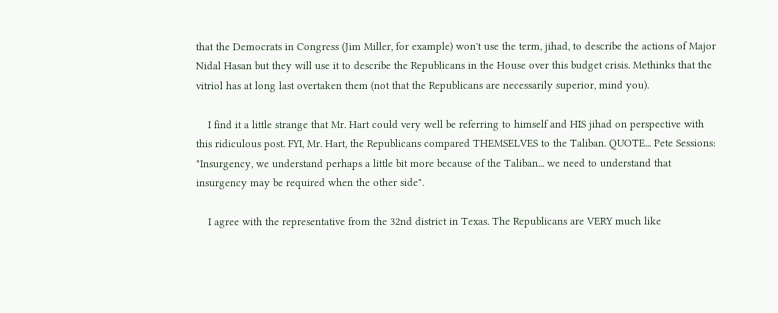that the Democrats in Congress (Jim Miller, for example) won't use the term, jihad, to describe the actions of Major Nidal Hasan but they will use it to describe the Republicans in the House over this budget crisis. Methinks that the vitriol has at long last overtaken them (not that the Republicans are necessarily superior, mind you).

    I find it a little strange that Mr. Hart could very well be referring to himself and HIS jihad on perspective with this ridiculous post. FYI, Mr. Hart, the Republicans compared THEMSELVES to the Taliban. QUOTE... Pete Sessions: "Insurgency, we understand perhaps a little bit more because of the Taliban... we need to understand that insurgency may be required when the other side".

    I agree with the representative from the 32nd district in Texas. The Republicans are VERY much like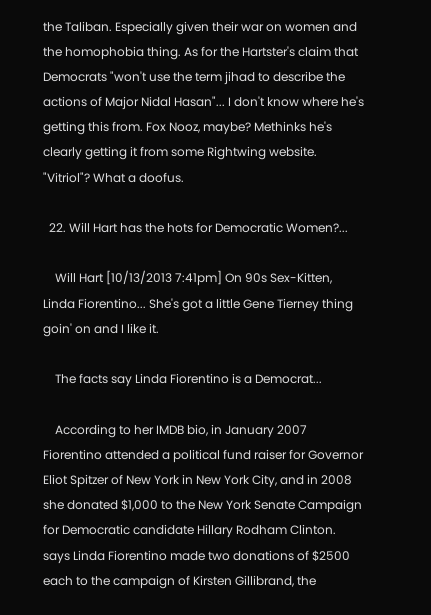the Taliban. Especially given their war on women and the homophobia thing. As for the Hartster's claim that Democrats "won't use the term jihad to describe the actions of Major Nidal Hasan"... I don't know where he's getting this from. Fox Nooz, maybe? Methinks he's clearly getting it from some Rightwing website. "Vitriol"? What a doofus.

  22. Will Hart has the hots for Democratic Women?...

    Will Hart [10/13/2013 7:41pm] On 90s Sex-Kitten, Linda Fiorentino... She's got a little Gene Tierney thing goin' on and I like it.

    The facts say Linda Fiorentino is a Democrat...

    According to her IMDB bio, in January 2007 Fiorentino attended a political fund raiser for Governor Eliot Spitzer of New York in New York City, and in 2008 she donated $1,000 to the New York Senate Campaign for Democratic candidate Hillary Rodham Clinton. says Linda Fiorentino made two donations of $2500 each to the campaign of Kirsten Gillibrand, the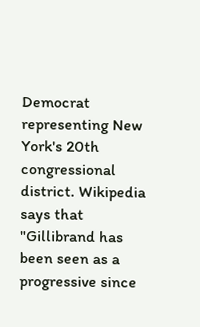Democrat representing New York's 20th congressional district. Wikipedia says that "Gillibrand has been seen as a progressive since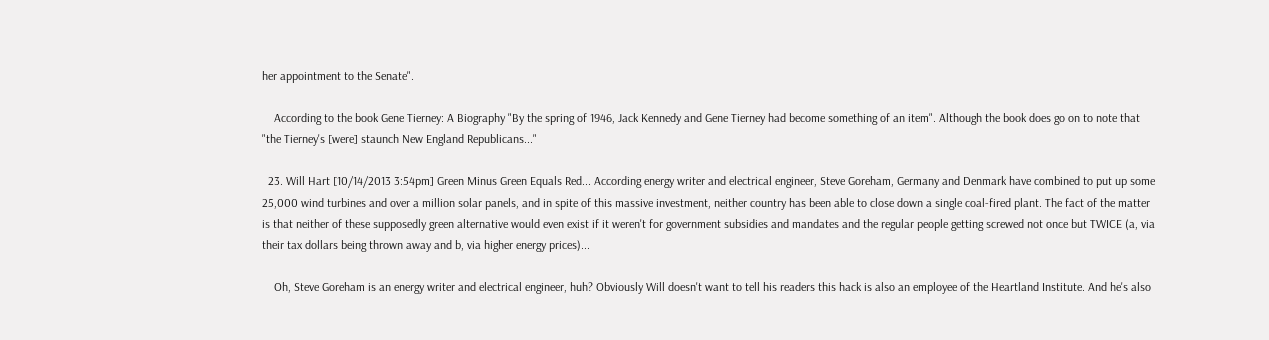her appointment to the Senate".

    According to the book Gene Tierney: A Biography "By the spring of 1946, Jack Kennedy and Gene Tierney had become something of an item". Although the book does go on to note that "the Tierney's [were] staunch New England Republicans..."

  23. Will Hart [10/14/2013 3:54pm] Green Minus Green Equals Red... According energy writer and electrical engineer, Steve Goreham, Germany and Denmark have combined to put up some 25,000 wind turbines and over a million solar panels, and in spite of this massive investment, neither country has been able to close down a single coal-fired plant. The fact of the matter is that neither of these supposedly green alternative would even exist if it weren't for government subsidies and mandates and the regular people getting screwed not once but TWICE (a, via their tax dollars being thrown away and b, via higher energy prices)...

    Oh, Steve Goreham is an energy writer and electrical engineer, huh? Obviously Will doesn't want to tell his readers this hack is also an employee of the Heartland Institute. And he's also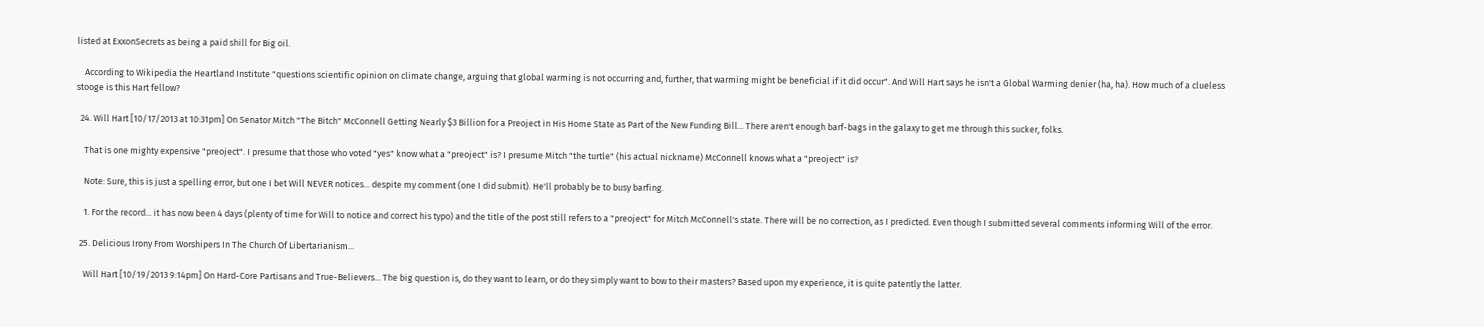listed at ExxonSecrets as being a paid shill for Big oil.

    According to Wikipedia the Heartland Institute "questions scientific opinion on climate change, arguing that global warming is not occurring and, further, that warming might be beneficial if it did occur". And Will Hart says he isn't a Global Warming denier (ha, ha). How much of a clueless stooge is this Hart fellow?

  24. Will Hart [10/17/2013 at 10:31pm] On Senator Mitch "The Bitch" McConnell Getting Nearly $3 Billion for a Preoject in His Home State as Part of the New Funding Bill... There aren't enough barf-bags in the galaxy to get me through this sucker, folks.

    That is one mighty expensive "preoject". I presume that those who voted "yes" know what a "preoject" is? I presume Mitch "the turtle" (his actual nickname) McConnell knows what a "preoject" is?

    Note: Sure, this is just a spelling error, but one I bet Will NEVER notices... despite my comment (one I did submit). He'll probably be to busy barfing.

    1. For the record... it has now been 4 days (plenty of time for Will to notice and correct his typo) and the title of the post still refers to a "preoject" for Mitch McConnell's state. There will be no correction, as I predicted. Even though I submitted several comments informing Will of the error.

  25. Delicious Irony From Worshipers In The Church Of Libertarianism...

    Will Hart [10/19/2013 9:14pm] On Hard-Core Partisans and True-Believers... The big question is, do they want to learn, or do they simply want to bow to their masters? Based upon my experience, it is quite patently the latter.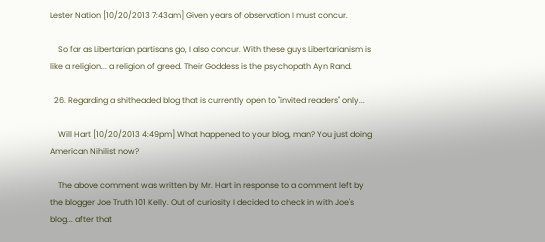Lester Nation [10/20/2013 7:43am] Given years of observation I must concur.

    So far as Libertarian partisans go, I also concur. With these guys Libertarianism is like a religion... a religion of greed. Their Goddess is the psychopath Ayn Rand.

  26. Regarding a shitheaded blog that is currently open to "invited readers" only...

    Will Hart [10/20/2013 4:49pm] What happened to your blog, man? You just doing American Nihilist now?

    The above comment was written by Mr. Hart in response to a comment left by the blogger Joe Truth 101 Kelly. Out of curiosity I decided to check in with Joe's blog... after that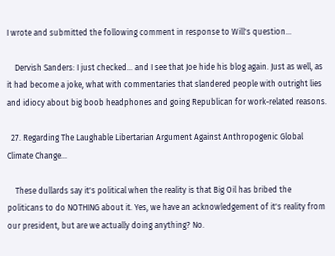I wrote and submitted the following comment in response to Will's question...

    Dervish Sanders: I just checked... and I see that Joe hide his blog again. Just as well, as it had become a joke, what with commentaries that slandered people with outright lies and idiocy about big boob headphones and going Republican for work-related reasons.

  27. Regarding The Laughable Libertarian Argument Against Anthropogenic Global Climate Change...

    These dullards say it's political when the reality is that Big Oil has bribed the politicans to do NOTHING about it. Yes, we have an acknowledgement of it's reality from our president, but are we actually doing anything? No.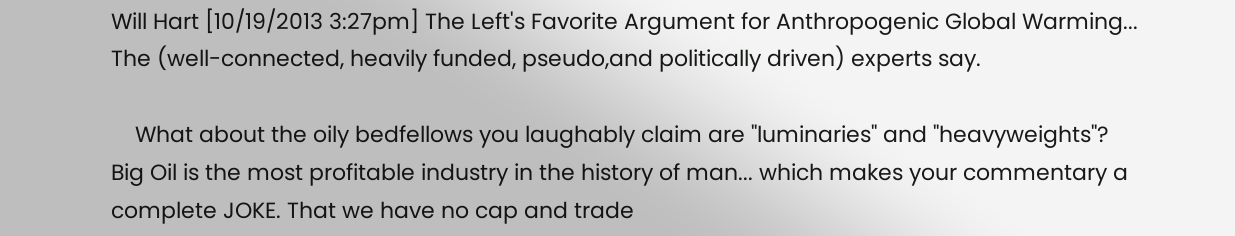Will Hart [10/19/2013 3:27pm] The Left's Favorite Argument for Anthropogenic Global Warming... The (well-connected, heavily funded, pseudo,and politically driven) experts say.

    What about the oily bedfellows you laughably claim are "luminaries" and "heavyweights"? Big Oil is the most profitable industry in the history of man... which makes your commentary a complete JOKE. That we have no cap and trade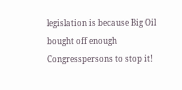legislation is because Big Oil bought off enough Congresspersons to stop it!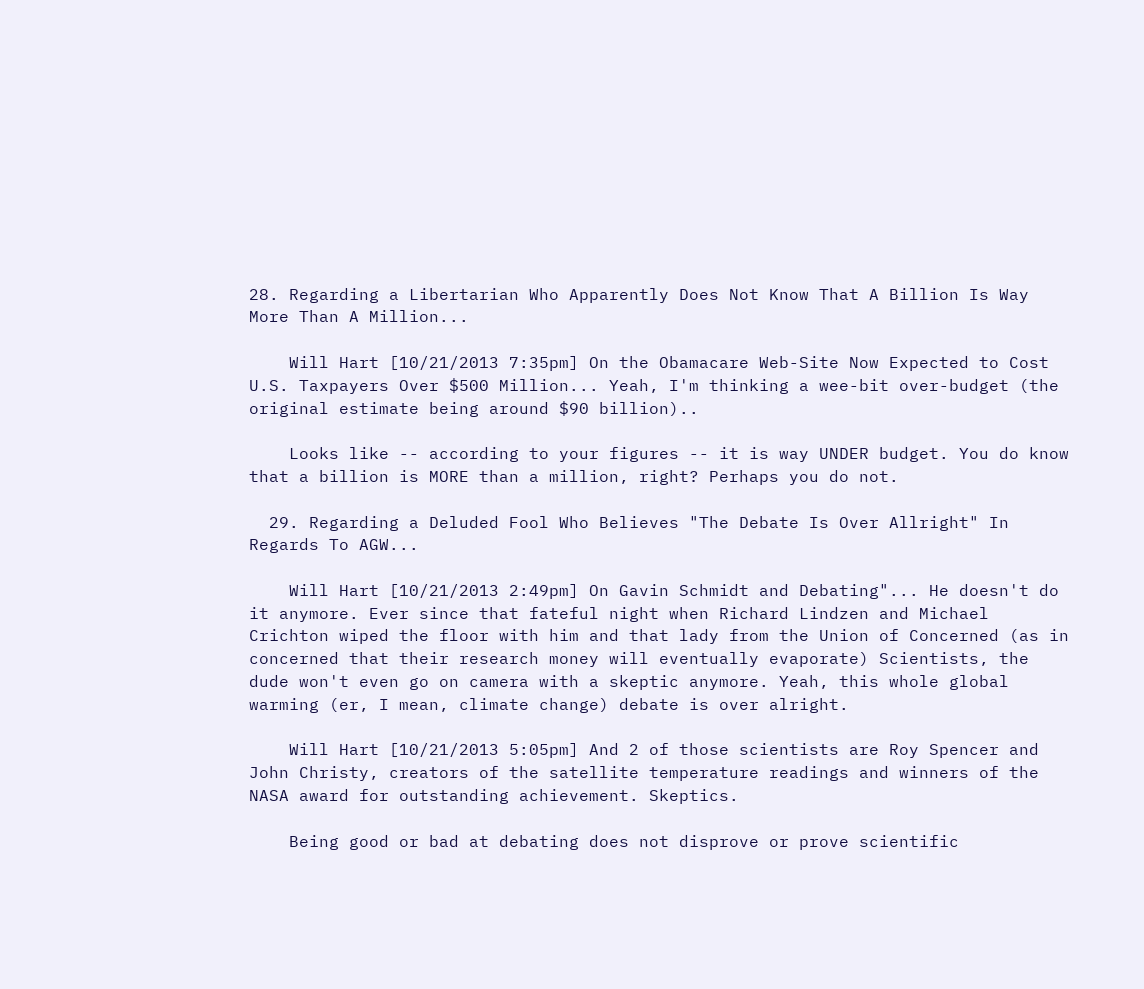28. Regarding a Libertarian Who Apparently Does Not Know That A Billion Is Way More Than A Million...

    Will Hart [10/21/2013 7:35pm] On the Obamacare Web-Site Now Expected to Cost U.S. Taxpayers Over $500 Million... Yeah, I'm thinking a wee-bit over-budget (the original estimate being around $90 billion)..

    Looks like -- according to your figures -- it is way UNDER budget. You do know that a billion is MORE than a million, right? Perhaps you do not.

  29. Regarding a Deluded Fool Who Believes "The Debate Is Over Allright" In Regards To AGW...

    Will Hart [10/21/2013 2:49pm] On Gavin Schmidt and Debating"... He doesn't do it anymore. Ever since that fateful night when Richard Lindzen and Michael Crichton wiped the floor with him and that lady from the Union of Concerned (as in concerned that their research money will eventually evaporate) Scientists, the dude won't even go on camera with a skeptic anymore. Yeah, this whole global warming (er, I mean, climate change) debate is over alright.

    Will Hart [10/21/2013 5:05pm] And 2 of those scientists are Roy Spencer and John Christy, creators of the satellite temperature readings and winners of the NASA award for outstanding achievement. Skeptics.

    Being good or bad at debating does not disprove or prove scientific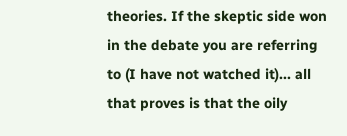theories. If the skeptic side won in the debate you are referring to (I have not watched it)... all that proves is that the oily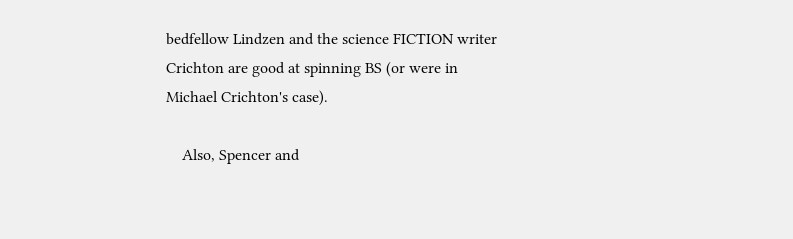bedfellow Lindzen and the science FICTION writer Crichton are good at spinning BS (or were in Michael Crichton's case).

    Also, Spencer and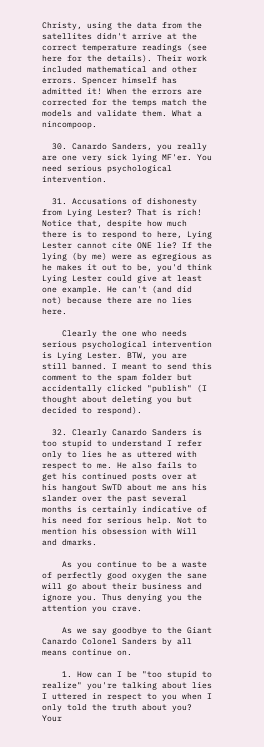Christy, using the data from the satellites didn't arrive at the correct temperature readings (see here for the details). Their work included mathematical and other errors. Spencer himself has admitted it! When the errors are corrected for the temps match the models and validate them. What a nincompoop.

  30. Canardo Sanders, you really are one very sick lying MF'er. You need serious psychological intervention.

  31. Accusations of dishonesty from Lying Lester? That is rich! Notice that, despite how much there is to respond to here, Lying Lester cannot cite ONE lie? If the lying (by me) were as egregious as he makes it out to be, you'd think Lying Lester could give at least one example. He can't (and did not) because there are no lies here.

    Clearly the one who needs serious psychological intervention is Lying Lester. BTW, you are still banned. I meant to send this comment to the spam folder but accidentally clicked "publish" (I thought about deleting you but decided to respond).

  32. Clearly Canardo Sanders is too stupid to understand I refer only to lies he as uttered with respect to me. He also fails to get his continued posts over at his hangout SwTD about me ans his slander over the past several months is certainly indicative of his need for serious help. Not to mention his obsession with Will and dmarks.

    As you continue to be a waste of perfectly good oxygen the sane will go about their business and ignore you. Thus denying you the attention you crave.

    As we say goodbye to the Giant Canardo Colonel Sanders by all means continue on.

    1. How can I be "too stupid to realize" you're talking about lies I uttered in respect to you when I only told the truth about you? Your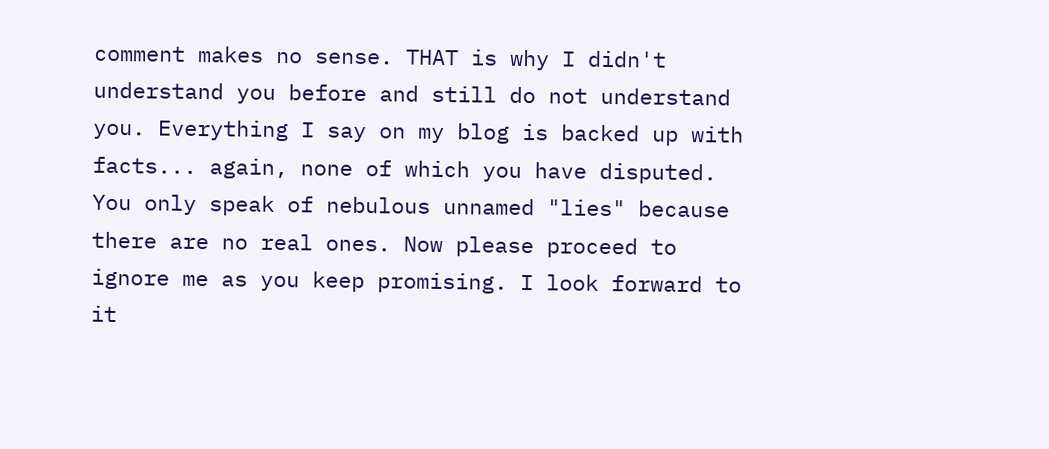comment makes no sense. THAT is why I didn't understand you before and still do not understand you. Everything I say on my blog is backed up with facts... again, none of which you have disputed. You only speak of nebulous unnamed "lies" because there are no real ones. Now please proceed to ignore me as you keep promising. I look forward to it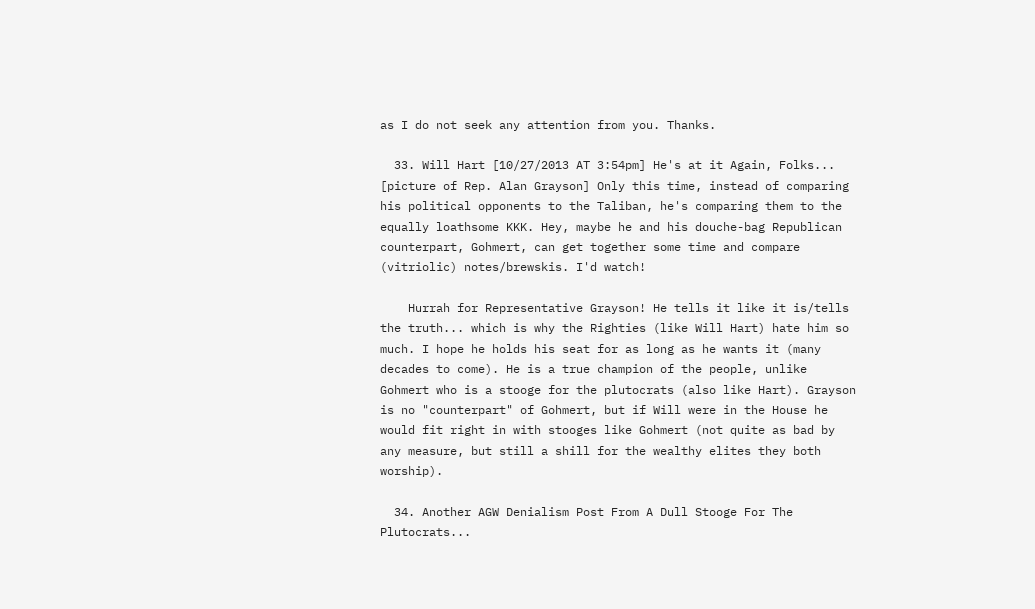as I do not seek any attention from you. Thanks.

  33. Will Hart [10/27/2013 AT 3:54pm] He's at it Again, Folks... [picture of Rep. Alan Grayson] Only this time, instead of comparing his political opponents to the Taliban, he's comparing them to the equally loathsome KKK. Hey, maybe he and his douche-bag Republican counterpart, Gohmert, can get together some time and compare (vitriolic) notes/brewskis. I'd watch!

    Hurrah for Representative Grayson! He tells it like it is/tells the truth... which is why the Righties (like Will Hart) hate him so much. I hope he holds his seat for as long as he wants it (many decades to come). He is a true champion of the people, unlike Gohmert who is a stooge for the plutocrats (also like Hart). Grayson is no "counterpart" of Gohmert, but if Will were in the House he would fit right in with stooges like Gohmert (not quite as bad by any measure, but still a shill for the wealthy elites they both worship).

  34. Another AGW Denialism Post From A Dull Stooge For The Plutocrats...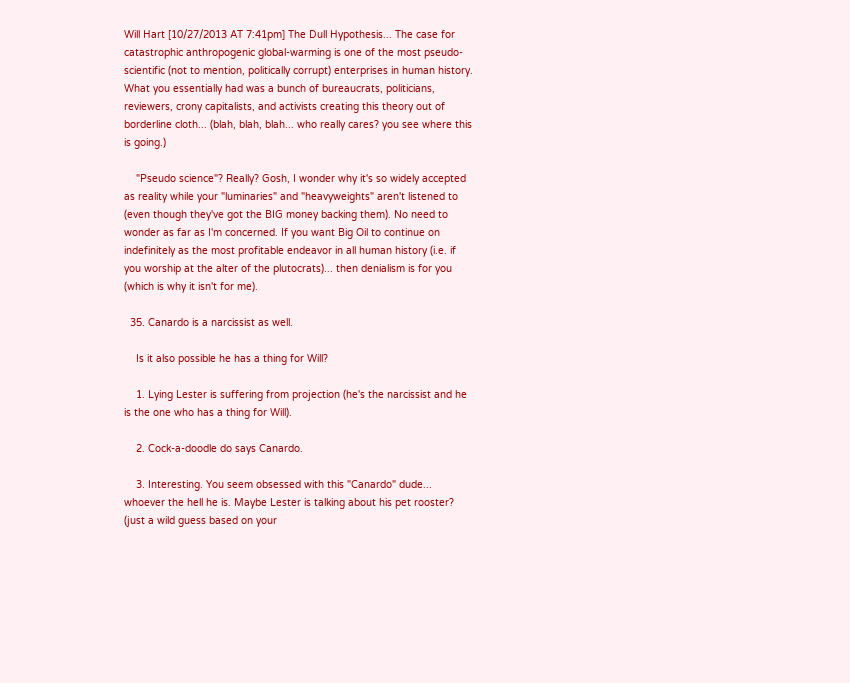Will Hart [10/27/2013 AT 7:41pm] The Dull Hypothesis... The case for catastrophic anthropogenic global-warming is one of the most pseudo-scientific (not to mention, politically corrupt) enterprises in human history. What you essentially had was a bunch of bureaucrats, politicians, reviewers, crony capitalists, and activists creating this theory out of borderline cloth... (blah, blah, blah... who really cares? you see where this is going.)

    "Pseudo science"? Really? Gosh, I wonder why it's so widely accepted as reality while your "luminaries" and "heavyweights" aren't listened to (even though they've got the BIG money backing them). No need to wonder as far as I'm concerned. If you want Big Oil to continue on indefinitely as the most profitable endeavor in all human history (i.e. if you worship at the alter of the plutocrats)... then denialism is for you (which is why it isn't for me).

  35. Canardo is a narcissist as well.

    Is it also possible he has a thing for Will?

    1. Lying Lester is suffering from projection (he's the narcissist and he is the one who has a thing for Will).

    2. Cock-a-doodle do says Canardo.

    3. Interesting. You seem obsessed with this "Canardo" dude... whoever the hell he is. Maybe Lester is talking about his pet rooster? (just a wild guess based on your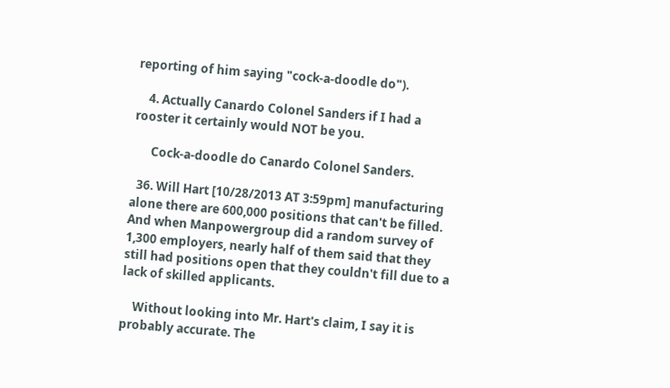reporting of him saying "cock-a-doodle do").

    4. Actually Canardo Colonel Sanders if I had a rooster it certainly would NOT be you.

      Cock-a-doodle do Canardo Colonel Sanders.

  36. Will Hart [10/28/2013 AT 3:59pm] manufacturing alone there are 600,000 positions that can't be filled. And when Manpowergroup did a random survey of 1,300 employers, nearly half of them said that they still had positions open that they couldn't fill due to a lack of skilled applicants.

    Without looking into Mr. Hart's claim, I say it is probably accurate. The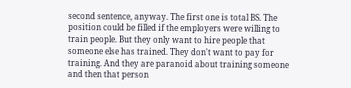second sentence, anyway. The first one is total BS. The position could be filled if the employers were willing to train people. But they only want to hire people that someone else has trained. They don't want to pay for training. And they are paranoid about training someone and then that person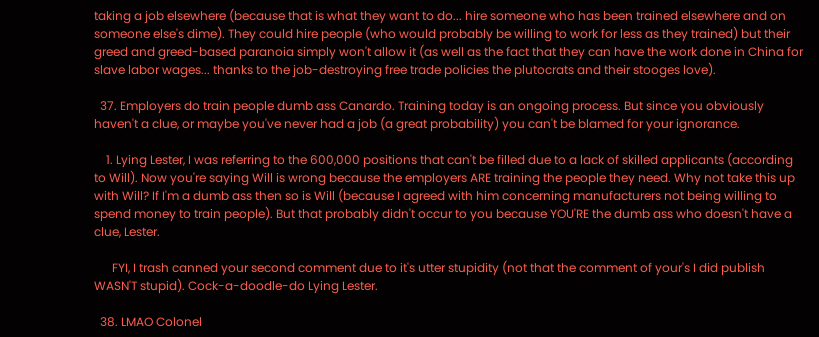taking a job elsewhere (because that is what they want to do... hire someone who has been trained elsewhere and on someone else's dime). They could hire people (who would probably be willing to work for less as they trained) but their greed and greed-based paranoia simply won't allow it (as well as the fact that they can have the work done in China for slave labor wages... thanks to the job-destroying free trade policies the plutocrats and their stooges love).

  37. Employers do train people dumb ass Canardo. Training today is an ongoing process. But since you obviously haven't a clue, or maybe you've never had a job (a great probability) you can't be blamed for your ignorance.

    1. Lying Lester, I was referring to the 600,000 positions that can't be filled due to a lack of skilled applicants (according to Will). Now you're saying Will is wrong because the employers ARE training the people they need. Why not take this up with Will? If I'm a dumb ass then so is Will (because I agreed with him concerning manufacturers not being willing to spend money to train people). But that probably didn't occur to you because YOU'RE the dumb ass who doesn't have a clue, Lester.

      FYI, I trash canned your second comment due to it's utter stupidity (not that the comment of your's I did publish WASN'T stupid). Cock-a-doodle-do Lying Lester.

  38. LMAO Colonel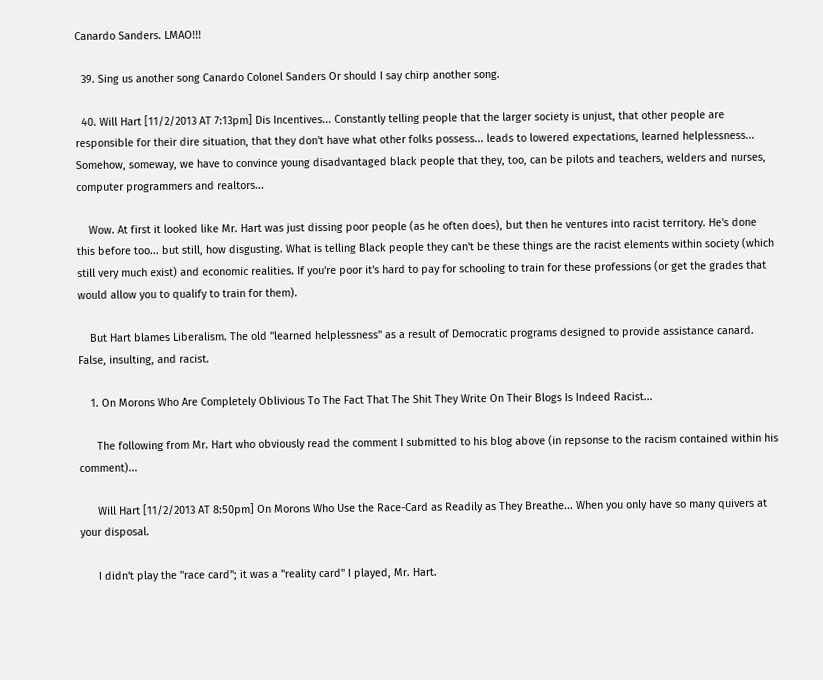Canardo Sanders. LMAO!!!

  39. Sing us another song Canardo Colonel Sanders Or should I say chirp another song.

  40. Will Hart [11/2/2013 AT 7:13pm] Dis Incentives... Constantly telling people that the larger society is unjust, that other people are responsible for their dire situation, that they don't have what other folks possess... leads to lowered expectations, learned helplessness... Somehow, someway, we have to convince young disadvantaged black people that they, too, can be pilots and teachers, welders and nurses, computer programmers and realtors...

    Wow. At first it looked like Mr. Hart was just dissing poor people (as he often does), but then he ventures into racist territory. He's done this before too... but still, how disgusting. What is telling Black people they can't be these things are the racist elements within society (which still very much exist) and economic realities. If you're poor it's hard to pay for schooling to train for these professions (or get the grades that would allow you to qualify to train for them).

    But Hart blames Liberalism. The old "learned helplessness" as a result of Democratic programs designed to provide assistance canard. False, insulting, and racist.

    1. On Morons Who Are Completely Oblivious To The Fact That The Shit They Write On Their Blogs Is Indeed Racist...

      The following from Mr. Hart who obviously read the comment I submitted to his blog above (in repsonse to the racism contained within his comment)...

      Will Hart [11/2/2013 AT 8:50pm] On Morons Who Use the Race-Card as Readily as They Breathe... When you only have so many quivers at your disposal.

      I didn't play the "race card"; it was a "reality card" I played, Mr. Hart.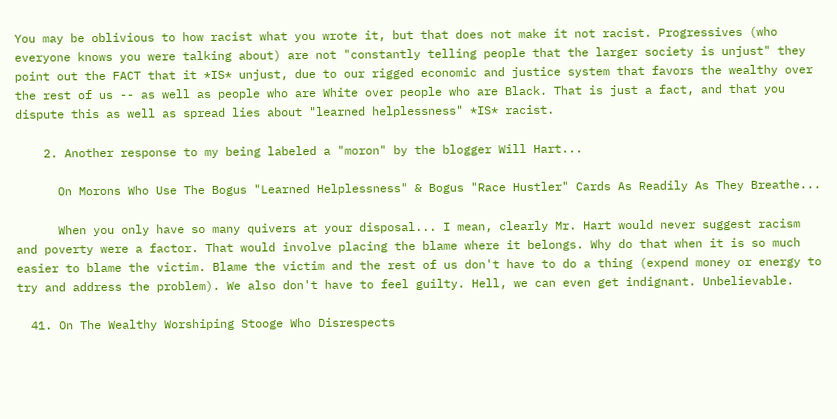You may be oblivious to how racist what you wrote it, but that does not make it not racist. Progressives (who everyone knows you were talking about) are not "constantly telling people that the larger society is unjust" they point out the FACT that it *IS* unjust, due to our rigged economic and justice system that favors the wealthy over the rest of us -- as well as people who are White over people who are Black. That is just a fact, and that you dispute this as well as spread lies about "learned helplessness" *IS* racist.

    2. Another response to my being labeled a "moron" by the blogger Will Hart...

      On Morons Who Use The Bogus "Learned Helplessness" & Bogus "Race Hustler" Cards As Readily As They Breathe...

      When you only have so many quivers at your disposal... I mean, clearly Mr. Hart would never suggest racism and poverty were a factor. That would involve placing the blame where it belongs. Why do that when it is so much easier to blame the victim. Blame the victim and the rest of us don't have to do a thing (expend money or energy to try and address the problem). We also don't have to feel guilty. Hell, we can even get indignant. Unbelievable.

  41. On The Wealthy Worshiping Stooge Who Disrespects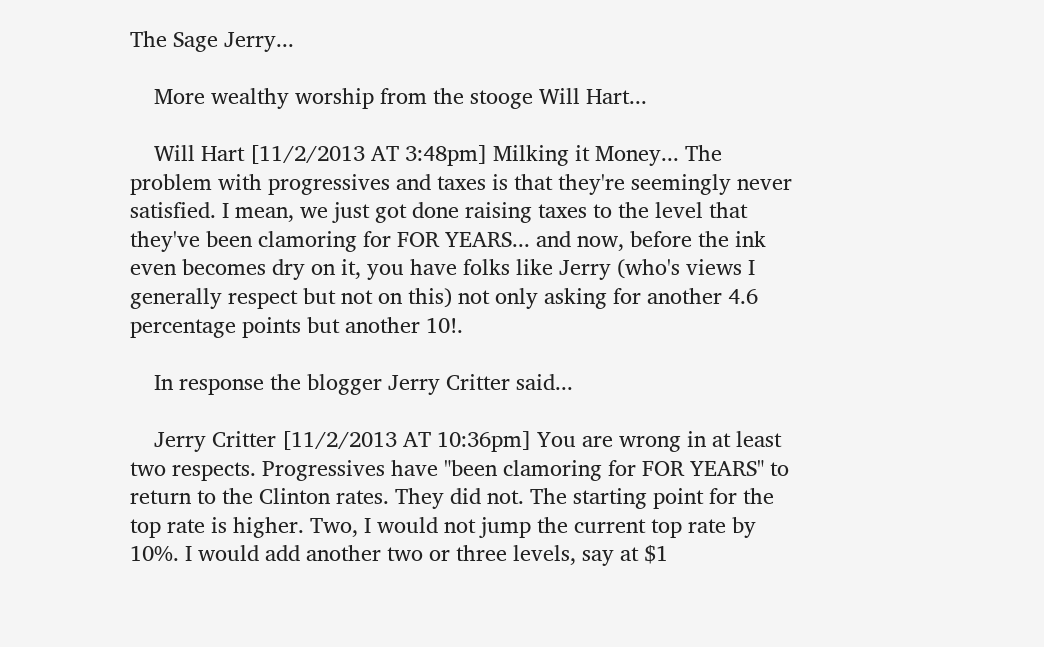The Sage Jerry...

    More wealthy worship from the stooge Will Hart...

    Will Hart [11/2/2013 AT 3:48pm] Milking it Money... The problem with progressives and taxes is that they're seemingly never satisfied. I mean, we just got done raising taxes to the level that they've been clamoring for FOR YEARS... and now, before the ink even becomes dry on it, you have folks like Jerry (who's views I generally respect but not on this) not only asking for another 4.6 percentage points but another 10!.

    In response the blogger Jerry Critter said...

    Jerry Critter [11/2/2013 AT 10:36pm] You are wrong in at least two respects. Progressives have "been clamoring for FOR YEARS" to return to the Clinton rates. They did not. The starting point for the top rate is higher. Two, I would not jump the current top rate by 10%. I would add another two or three levels, say at $1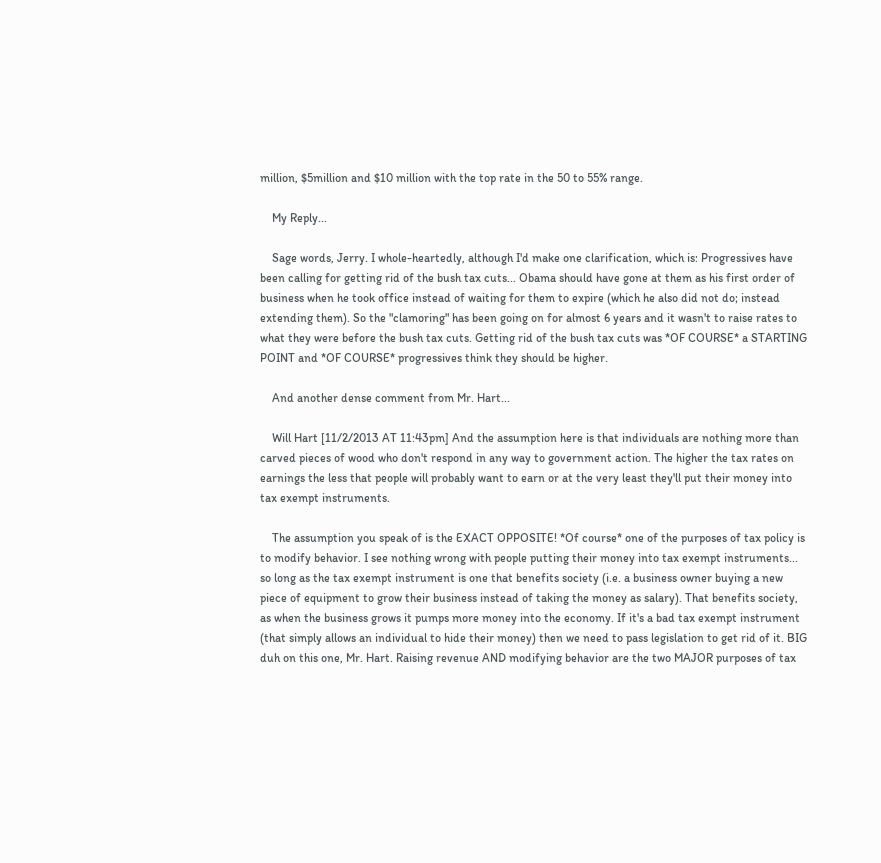million, $5million and $10 million with the top rate in the 50 to 55% range.

    My Reply...

    Sage words, Jerry. I whole-heartedly, although I'd make one clarification, which is: Progressives have been calling for getting rid of the bush tax cuts... Obama should have gone at them as his first order of business when he took office instead of waiting for them to expire (which he also did not do; instead extending them). So the "clamoring" has been going on for almost 6 years and it wasn't to raise rates to what they were before the bush tax cuts. Getting rid of the bush tax cuts was *OF COURSE* a STARTING POINT and *OF COURSE* progressives think they should be higher.

    And another dense comment from Mr. Hart...

    Will Hart [11/2/2013 AT 11:43pm] And the assumption here is that individuals are nothing more than carved pieces of wood who don't respond in any way to government action. The higher the tax rates on earnings the less that people will probably want to earn or at the very least they'll put their money into tax exempt instruments.

    The assumption you speak of is the EXACT OPPOSITE! *Of course* one of the purposes of tax policy is to modify behavior. I see nothing wrong with people putting their money into tax exempt instruments... so long as the tax exempt instrument is one that benefits society (i.e. a business owner buying a new piece of equipment to grow their business instead of taking the money as salary). That benefits society, as when the business grows it pumps more money into the economy. If it's a bad tax exempt instrument (that simply allows an individual to hide their money) then we need to pass legislation to get rid of it. BIG duh on this one, Mr. Hart. Raising revenue AND modifying behavior are the two MAJOR purposes of tax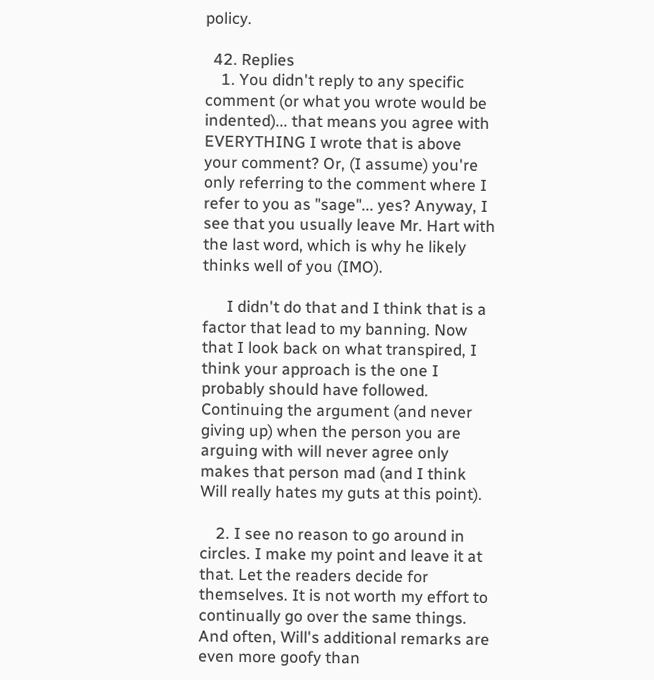policy.

  42. Replies
    1. You didn't reply to any specific comment (or what you wrote would be indented)... that means you agree with EVERYTHING I wrote that is above your comment? Or, (I assume) you're only referring to the comment where I refer to you as "sage"... yes? Anyway, I see that you usually leave Mr. Hart with the last word, which is why he likely thinks well of you (IMO).

      I didn't do that and I think that is a factor that lead to my banning. Now that I look back on what transpired, I think your approach is the one I probably should have followed. Continuing the argument (and never giving up) when the person you are arguing with will never agree only makes that person mad (and I think Will really hates my guts at this point).

    2. I see no reason to go around in circles. I make my point and leave it at that. Let the readers decide for themselves. It is not worth my effort to continually go over the same things. And often, Will's additional remarks are even more goofy than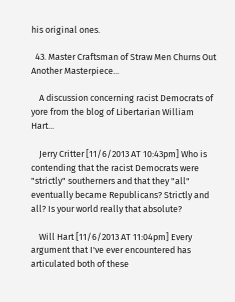his original ones.

  43. Master Craftsman of Straw Men Churns Out Another Masterpiece...

    A discussion concerning racist Democrats of yore from the blog of Libertarian William Hart...

    Jerry Critter [11/6/2013 AT 10:43pm] Who is contending that the racist Democrats were "strictly" southerners and that they "all" eventually became Republicans? Strictly and all? Is your world really that absolute?

    Will Hart [11/6/2013 AT 11:04pm] Every argument that I've ever encountered has articulated both of these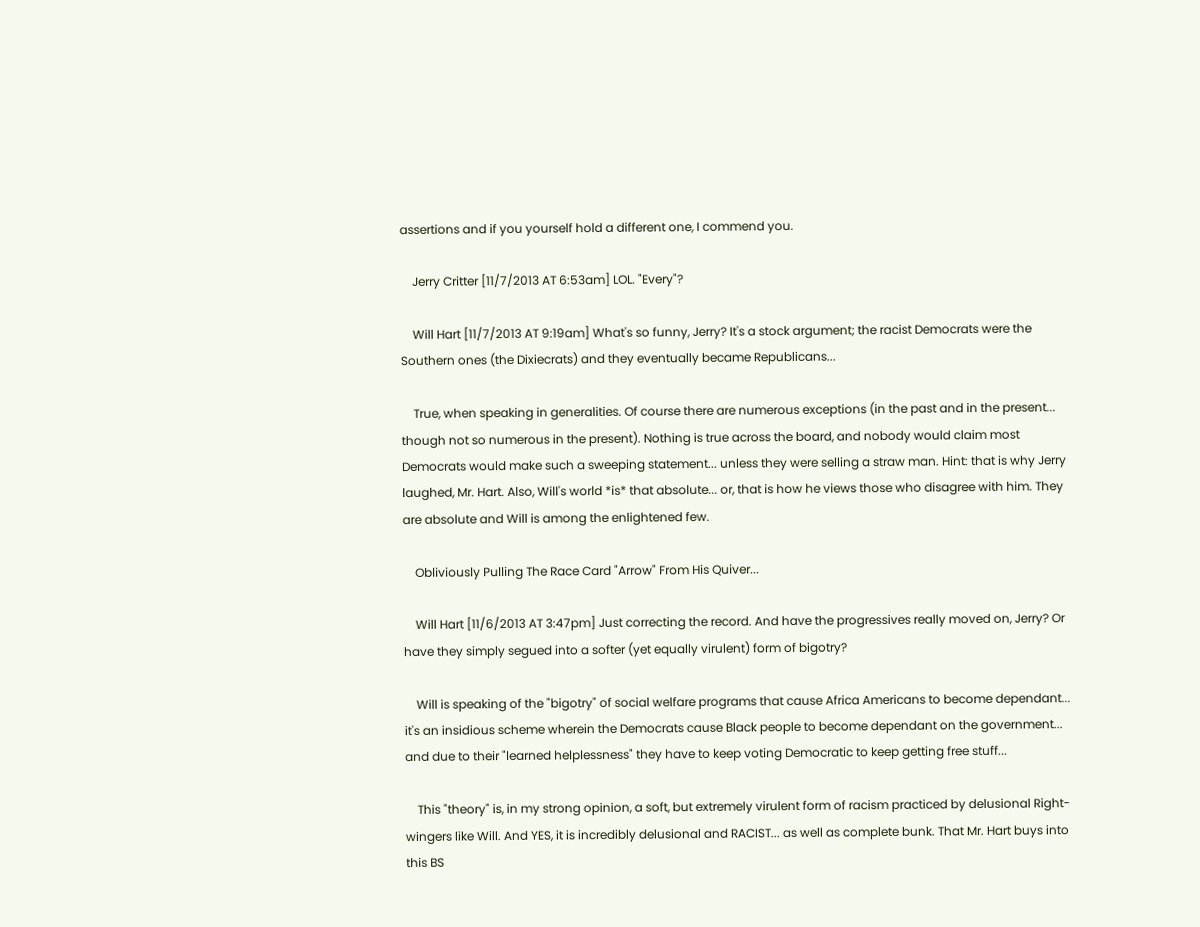assertions and if you yourself hold a different one, I commend you.

    Jerry Critter [11/7/2013 AT 6:53am] LOL. "Every"?

    Will Hart [11/7/2013 AT 9:19am] What's so funny, Jerry? It's a stock argument; the racist Democrats were the Southern ones (the Dixiecrats) and they eventually became Republicans...

    True, when speaking in generalities. Of course there are numerous exceptions (in the past and in the present... though not so numerous in the present). Nothing is true across the board, and nobody would claim most Democrats would make such a sweeping statement... unless they were selling a straw man. Hint: that is why Jerry laughed, Mr. Hart. Also, Will's world *is* that absolute... or, that is how he views those who disagree with him. They are absolute and Will is among the enlightened few.

    Obliviously Pulling The Race Card "Arrow" From His Quiver...

    Will Hart [11/6/2013 AT 3:47pm] Just correcting the record. And have the progressives really moved on, Jerry? Or have they simply segued into a softer (yet equally virulent) form of bigotry?

    Will is speaking of the "bigotry" of social welfare programs that cause Africa Americans to become dependant... it's an insidious scheme wherein the Democrats cause Black people to become dependant on the government... and due to their "learned helplessness" they have to keep voting Democratic to keep getting free stuff...

    This "theory" is, in my strong opinion, a soft, but extremely virulent form of racism practiced by delusional Right-wingers like Will. And YES, it is incredibly delusional and RACIST... as well as complete bunk. That Mr. Hart buys into this BS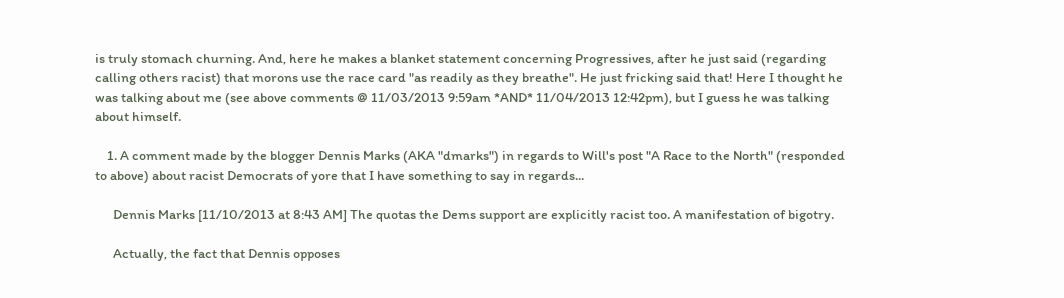is truly stomach churning. And, here he makes a blanket statement concerning Progressives, after he just said (regarding calling others racist) that morons use the race card "as readily as they breathe". He just fricking said that! Here I thought he was talking about me (see above comments @ 11/03/2013 9:59am *AND* 11/04/2013 12:42pm), but I guess he was talking about himself.

    1. A comment made by the blogger Dennis Marks (AKA "dmarks") in regards to Will's post "A Race to the North" (responded to above) about racist Democrats of yore that I have something to say in regards...

      Dennis Marks [11/10/2013 at 8:43 AM] The quotas the Dems support are explicitly racist too. A manifestation of bigotry.

      Actually, the fact that Dennis opposes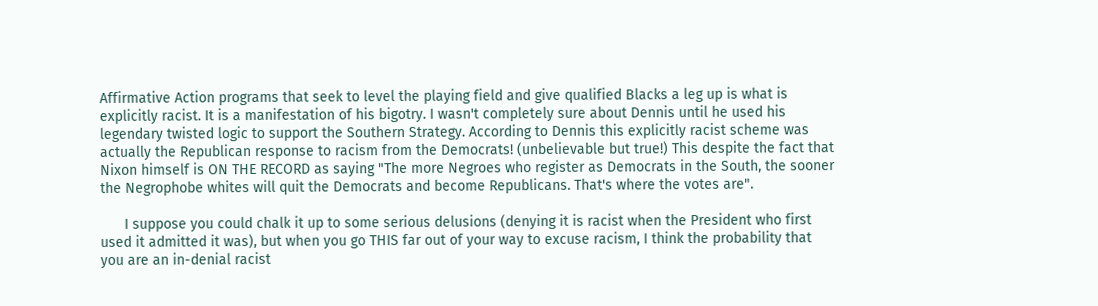Affirmative Action programs that seek to level the playing field and give qualified Blacks a leg up is what is explicitly racist. It is a manifestation of his bigotry. I wasn't completely sure about Dennis until he used his legendary twisted logic to support the Southern Strategy. According to Dennis this explicitly racist scheme was actually the Republican response to racism from the Democrats! (unbelievable but true!) This despite the fact that Nixon himself is ON THE RECORD as saying "The more Negroes who register as Democrats in the South, the sooner the Negrophobe whites will quit the Democrats and become Republicans. That's where the votes are".

      I suppose you could chalk it up to some serious delusions (denying it is racist when the President who first used it admitted it was), but when you go THIS far out of your way to excuse racism, I think the probability that you are an in-denial racist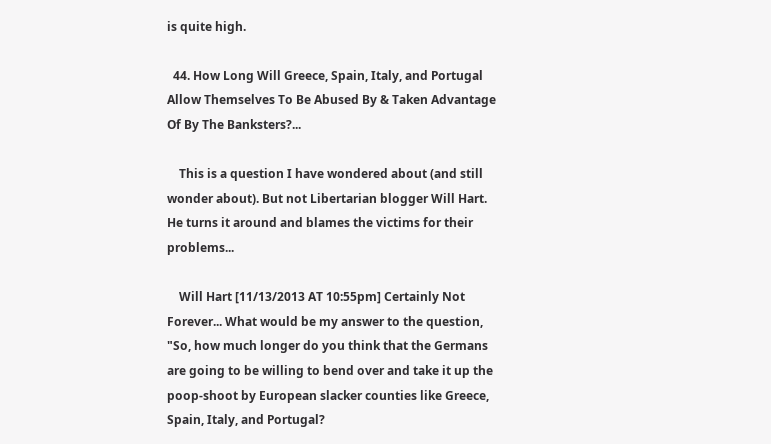is quite high.

  44. How Long Will Greece, Spain, Italy, and Portugal Allow Themselves To Be Abused By & Taken Advantage Of By The Banksters?...

    This is a question I have wondered about (and still wonder about). But not Libertarian blogger Will Hart. He turns it around and blames the victims for their problems...

    Will Hart [11/13/2013 AT 10:55pm] Certainly Not Forever... What would be my answer to the question, "So, how much longer do you think that the Germans are going to be willing to bend over and take it up the poop-shoot by European slacker counties like Greece, Spain, Italy, and Portugal?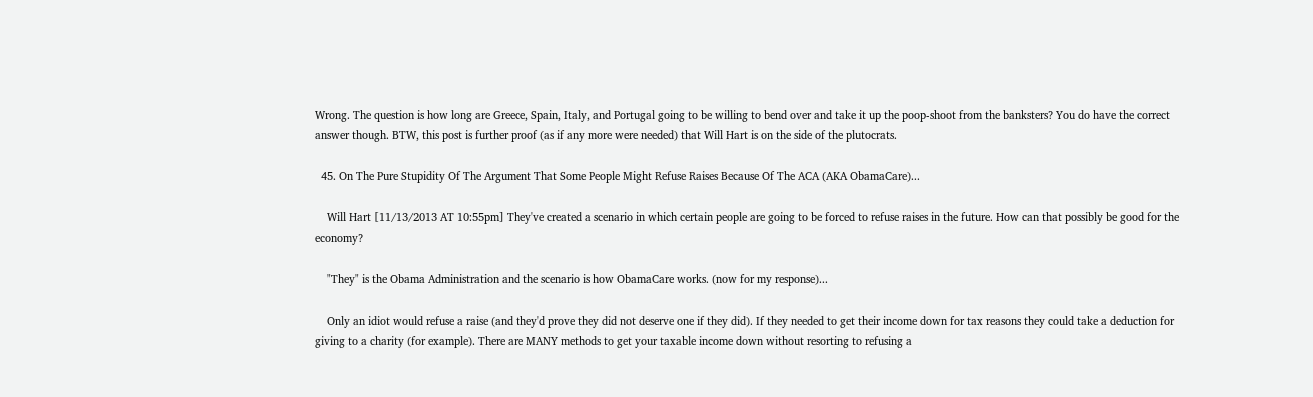Wrong. The question is how long are Greece, Spain, Italy, and Portugal going to be willing to bend over and take it up the poop-shoot from the banksters? You do have the correct answer though. BTW, this post is further proof (as if any more were needed) that Will Hart is on the side of the plutocrats.

  45. On The Pure Stupidity Of The Argument That Some People Might Refuse Raises Because Of The ACA (AKA ObamaCare)...

    Will Hart [11/13/2013 AT 10:55pm] They've created a scenario in which certain people are going to be forced to refuse raises in the future. How can that possibly be good for the economy?

    "They" is the Obama Administration and the scenario is how ObamaCare works. (now for my response)...

    Only an idiot would refuse a raise (and they'd prove they did not deserve one if they did). If they needed to get their income down for tax reasons they could take a deduction for giving to a charity (for example). There are MANY methods to get your taxable income down without resorting to refusing a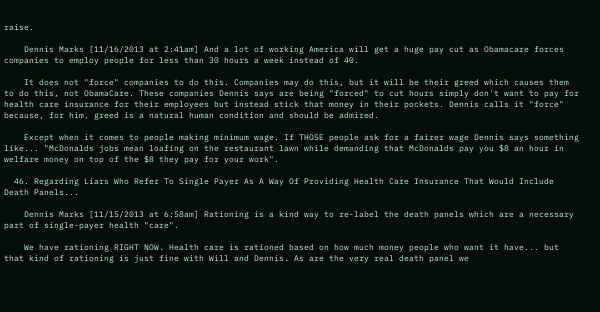raise.

    Dennis Marks [11/16/2013 at 2:41am] And a lot of working America will get a huge pay cut as Obamacare forces companies to employ people for less than 30 hours a week instead of 40.

    It does not "force" companies to do this. Companies may do this, but it will be their greed which causes them to do this, not ObamaCare. These companies Dennis says are being "forced" to cut hours simply don't want to pay for health care insurance for their employees but instead stick that money in their pockets. Dennis calls it "force" because, for him, greed is a natural human condition and should be admired.

    Except when it comes to people making minimum wage. If THOSE people ask for a fairer wage Dennis says something like... "McDonalds jobs mean loafing on the restaurant lawn while demanding that McDonalds pay you $8 an hour in welfare money on top of the $8 they pay for your work".

  46. Regarding Liars Who Refer To Single Payer As A Way Of Providing Health Care Insurance That Would Include Death Panels...

    Dennis Marks [11/15/2013 at 6:58am] Rationing is a kind way to re-label the death panels which are a necessary part of single-payer health "care".

    We have rationing RIGHT NOW. Health care is rationed based on how much money people who want it have... but that kind of rationing is just fine with Will and Dennis. As are the very real death panel we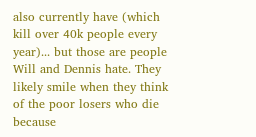also currently have (which kill over 40k people every year)... but those are people Will and Dennis hate. They likely smile when they think of the poor losers who die because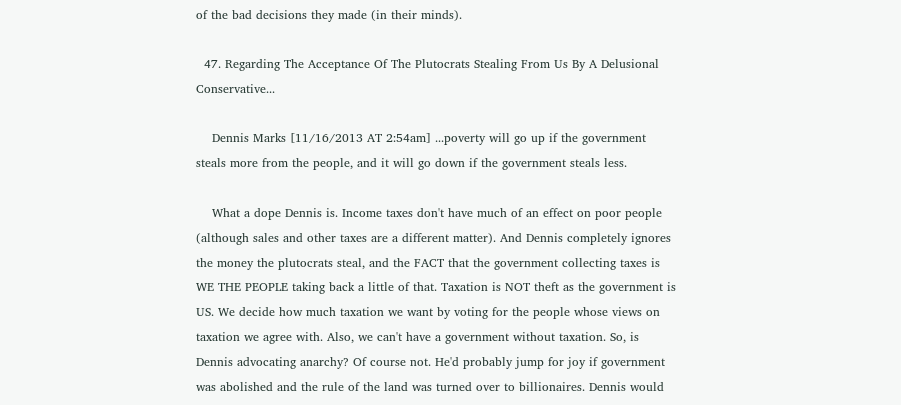of the bad decisions they made (in their minds).

  47. Regarding The Acceptance Of The Plutocrats Stealing From Us By A Delusional Conservative...

    Dennis Marks [11/16/2013 AT 2:54am] ...poverty will go up if the government steals more from the people, and it will go down if the government steals less.

    What a dope Dennis is. Income taxes don't have much of an effect on poor people (although sales and other taxes are a different matter). And Dennis completely ignores the money the plutocrats steal, and the FACT that the government collecting taxes is WE THE PEOPLE taking back a little of that. Taxation is NOT theft as the government is US. We decide how much taxation we want by voting for the people whose views on taxation we agree with. Also, we can't have a government without taxation. So, is Dennis advocating anarchy? Of course not. He'd probably jump for joy if government was abolished and the rule of the land was turned over to billionaires. Dennis would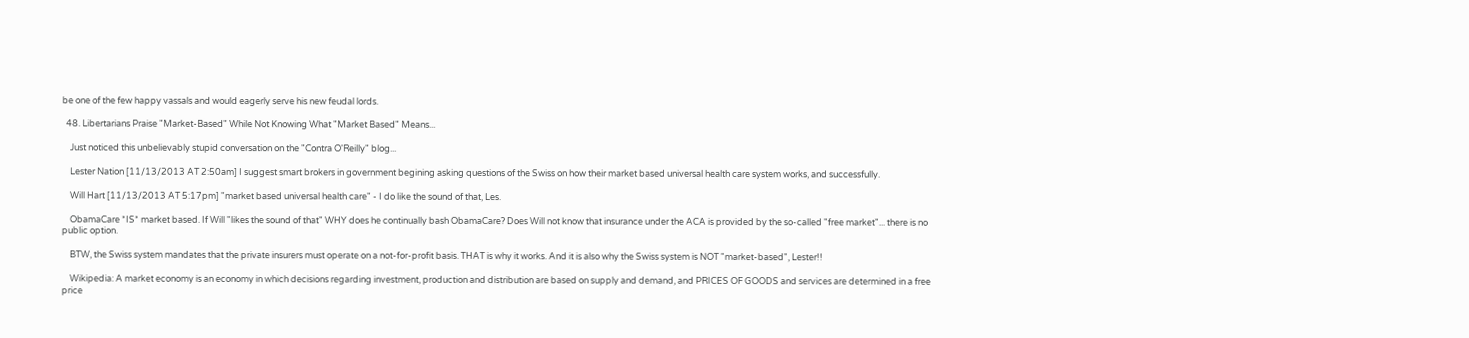be one of the few happy vassals and would eagerly serve his new feudal lords.

  48. Libertarians Praise "Market-Based" While Not Knowing What "Market Based" Means...

    Just noticed this unbelievably stupid conversation on the "Contra O'Reilly" blog...

    Lester Nation [11/13/2013 AT 2:50am] I suggest smart brokers in government begining asking questions of the Swiss on how their market based universal health care system works, and successfully.

    Will Hart [11/13/2013 AT 5:17pm] "market based universal health care" - I do like the sound of that, Les.

    ObamaCare *IS* market based. If Will "likes the sound of that" WHY does he continually bash ObamaCare? Does Will not know that insurance under the ACA is provided by the so-called "free market"... there is no public option.

    BTW, the Swiss system mandates that the private insurers must operate on a not-for-profit basis. THAT is why it works. And it is also why the Swiss system is NOT "market-based", Lester!!

    Wikipedia: A market economy is an economy in which decisions regarding investment, production and distribution are based on supply and demand, and PRICES OF GOODS and services are determined in a free price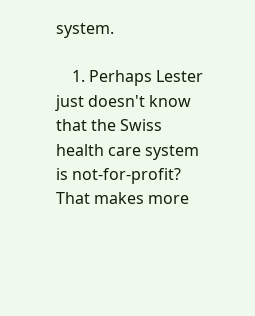system.

    1. Perhaps Lester just doesn't know that the Swiss health care system is not-for-profit? That makes more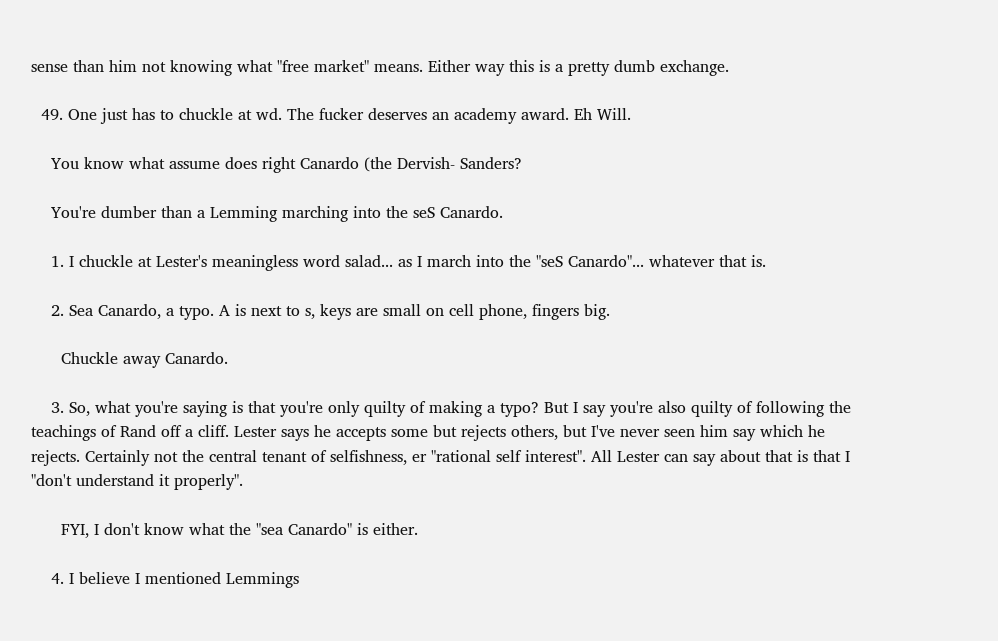sense than him not knowing what "free market" means. Either way this is a pretty dumb exchange.

  49. One just has to chuckle at wd. The fucker deserves an academy award. Eh Will.

    You know what assume does right Canardo (the Dervish- Sanders?

    You're dumber than a Lemming marching into the seS Canardo.

    1. I chuckle at Lester's meaningless word salad... as I march into the "seS Canardo"... whatever that is.

    2. Sea Canardo, a typo. A is next to s, keys are small on cell phone, fingers big.

      Chuckle away Canardo.

    3. So, what you're saying is that you're only quilty of making a typo? But I say you're also quilty of following the teachings of Rand off a cliff. Lester says he accepts some but rejects others, but I've never seen him say which he rejects. Certainly not the central tenant of selfishness, er "rational self interest". All Lester can say about that is that I "don't understand it properly".

      FYI, I don't know what the "sea Canardo" is either.

    4. I believe I mentioned Lemmings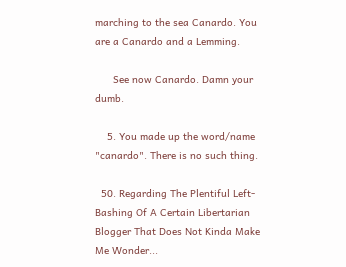marching to the sea Canardo. You are a Canardo and a Lemming.

      See now Canardo. Damn your dumb.

    5. You made up the word/name "canardo". There is no such thing.

  50. Regarding The Plentiful Left-Bashing Of A Certain Libertarian Blogger That Does Not Kinda Make Me Wonder...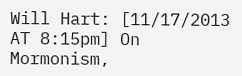Will Hart: [11/17/2013 AT 8:15pm] On Mormonism,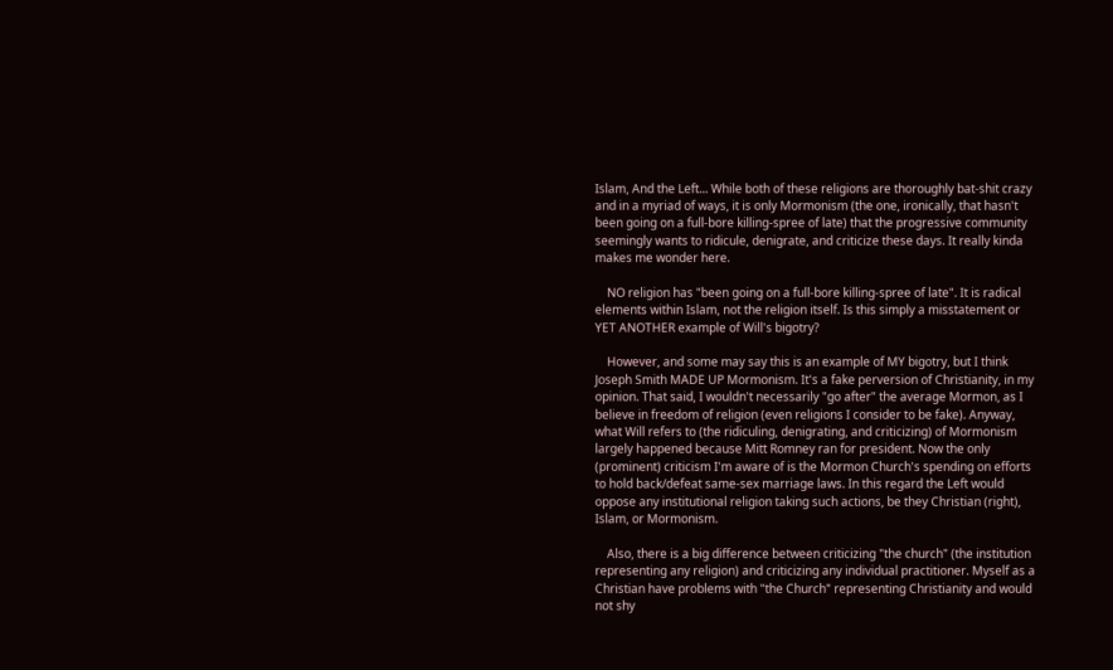Islam, And the Left... While both of these religions are thoroughly bat-shit crazy and in a myriad of ways, it is only Mormonism (the one, ironically, that hasn't been going on a full-bore killing-spree of late) that the progressive community seemingly wants to ridicule, denigrate, and criticize these days. It really kinda makes me wonder here.

    NO religion has "been going on a full-bore killing-spree of late". It is radical elements within Islam, not the religion itself. Is this simply a misstatement or YET ANOTHER example of Will's bigotry?

    However, and some may say this is an example of MY bigotry, but I think Joseph Smith MADE UP Mormonism. It's a fake perversion of Christianity, in my opinion. That said, I wouldn't necessarily "go after" the average Mormon, as I believe in freedom of religion (even religions I consider to be fake). Anyway, what Will refers to (the ridiculing, denigrating, and criticizing) of Mormonism largely happened because Mitt Romney ran for president. Now the only (prominent) criticism I'm aware of is the Mormon Church's spending on efforts to hold back/defeat same-sex marriage laws. In this regard the Left would oppose any institutional religion taking such actions, be they Christian (right), Islam, or Mormonism.

    Also, there is a big difference between criticizing "the church" (the institution representing any religion) and criticizing any individual practitioner. Myself as a Christian have problems with "the Church" representing Christianity and would not shy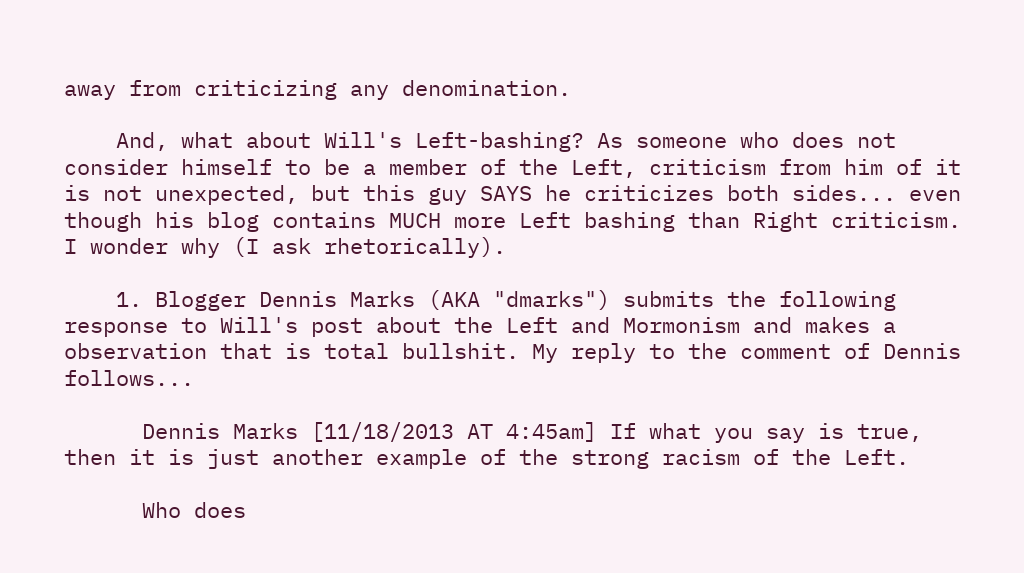away from criticizing any denomination.

    And, what about Will's Left-bashing? As someone who does not consider himself to be a member of the Left, criticism from him of it is not unexpected, but this guy SAYS he criticizes both sides... even though his blog contains MUCH more Left bashing than Right criticism. I wonder why (I ask rhetorically).

    1. Blogger Dennis Marks (AKA "dmarks") submits the following response to Will's post about the Left and Mormonism and makes a observation that is total bullshit. My reply to the comment of Dennis follows...

      Dennis Marks [11/18/2013 AT 4:45am] If what you say is true, then it is just another example of the strong racism of the Left.

      Who does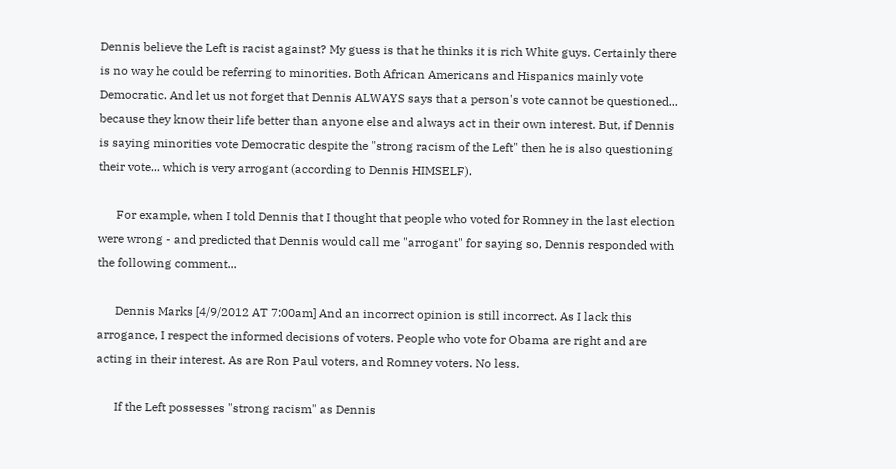Dennis believe the Left is racist against? My guess is that he thinks it is rich White guys. Certainly there is no way he could be referring to minorities. Both African Americans and Hispanics mainly vote Democratic. And let us not forget that Dennis ALWAYS says that a person's vote cannot be questioned... because they know their life better than anyone else and always act in their own interest. But, if Dennis is saying minorities vote Democratic despite the "strong racism of the Left" then he is also questioning their vote... which is very arrogant (according to Dennis HIMSELF).

      For example, when I told Dennis that I thought that people who voted for Romney in the last election were wrong - and predicted that Dennis would call me "arrogant" for saying so, Dennis responded with the following comment...

      Dennis Marks [4/9/2012 AT 7:00am] And an incorrect opinion is still incorrect. As I lack this arrogance, I respect the informed decisions of voters. People who vote for Obama are right and are acting in their interest. As are Ron Paul voters, and Romney voters. No less.

      If the Left possesses "strong racism" as Dennis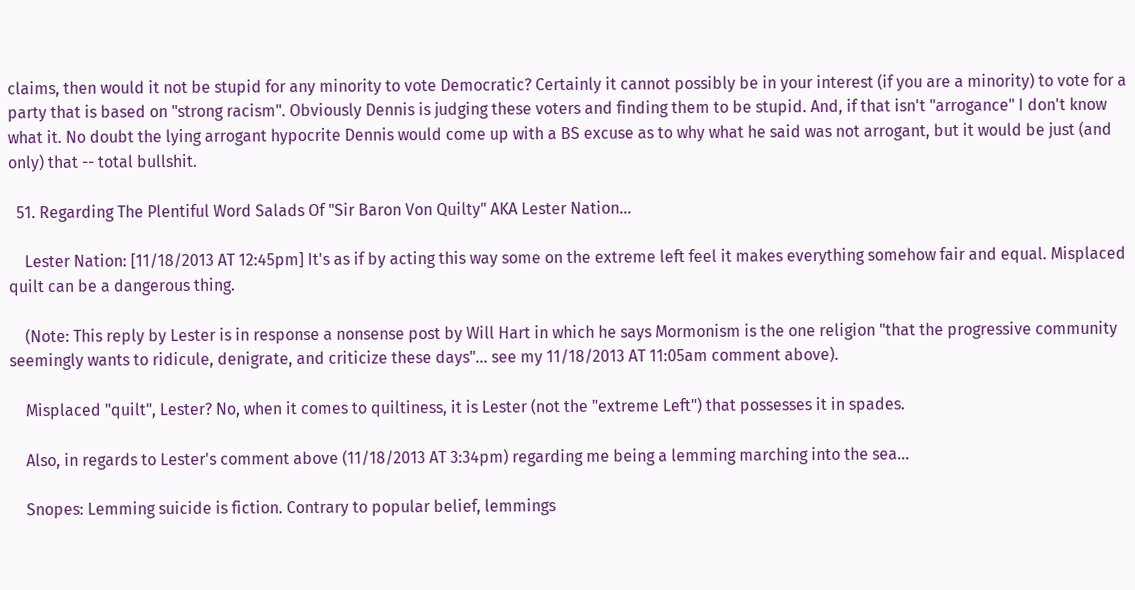claims, then would it not be stupid for any minority to vote Democratic? Certainly it cannot possibly be in your interest (if you are a minority) to vote for a party that is based on "strong racism". Obviously Dennis is judging these voters and finding them to be stupid. And, if that isn't "arrogance" I don't know what it. No doubt the lying arrogant hypocrite Dennis would come up with a BS excuse as to why what he said was not arrogant, but it would be just (and only) that -- total bullshit.

  51. Regarding The Plentiful Word Salads Of "Sir Baron Von Quilty" AKA Lester Nation...

    Lester Nation: [11/18/2013 AT 12:45pm] It's as if by acting this way some on the extreme left feel it makes everything somehow fair and equal. Misplaced quilt can be a dangerous thing.

    (Note: This reply by Lester is in response a nonsense post by Will Hart in which he says Mormonism is the one religion "that the progressive community seemingly wants to ridicule, denigrate, and criticize these days"... see my 11/18/2013 AT 11:05am comment above).

    Misplaced "quilt", Lester? No, when it comes to quiltiness, it is Lester (not the "extreme Left") that possesses it in spades.

    Also, in regards to Lester's comment above (11/18/2013 AT 3:34pm) regarding me being a lemming marching into the sea...

    Snopes: Lemming suicide is fiction. Contrary to popular belief, lemmings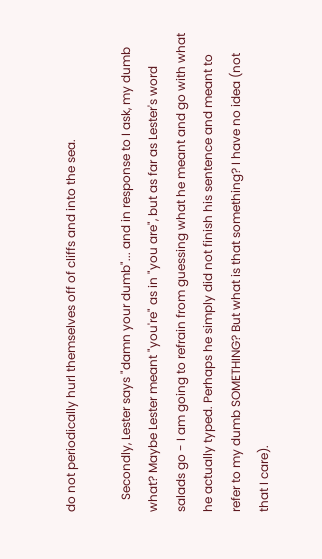do not periodically hurl themselves off of cliffs and into the sea.

    Secondly, Lester says "damn your dumb"... and in response to I ask, my dumb what? Maybe Lester meant "you're" as in "you are", but as far as Lester's word salads go - I am going to refrain from guessing what he meant and go with what he actually typed. Perhaps he simply did not finish his sentence and meant to refer to my dumb SOMETHING? But what is that something? I have no idea (not that I care).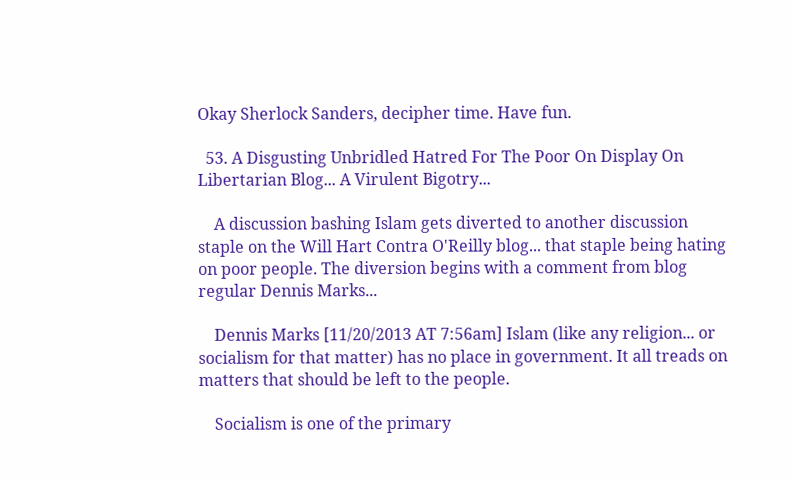Okay Sherlock Sanders, decipher time. Have fun.

  53. A Disgusting Unbridled Hatred For The Poor On Display On Libertarian Blog... A Virulent Bigotry...

    A discussion bashing Islam gets diverted to another discussion staple on the Will Hart Contra O'Reilly blog... that staple being hating on poor people. The diversion begins with a comment from blog regular Dennis Marks...

    Dennis Marks [11/20/2013 AT 7:56am] Islam (like any religion... or socialism for that matter) has no place in government. It all treads on matters that should be left to the people.

    Socialism is one of the primary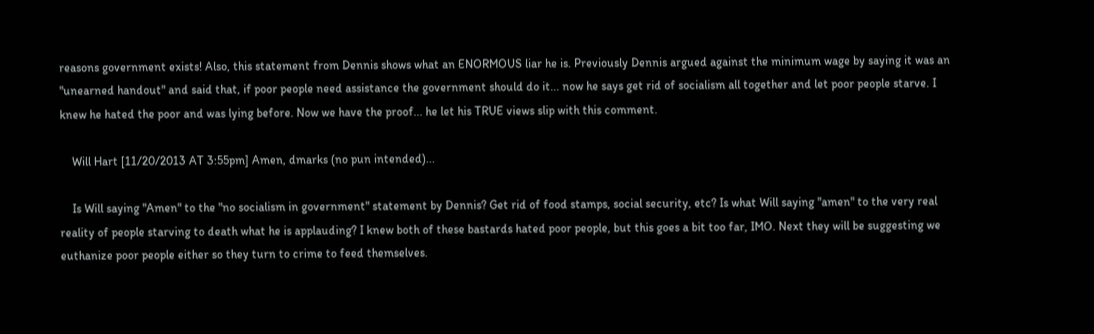reasons government exists! Also, this statement from Dennis shows what an ENORMOUS liar he is. Previously Dennis argued against the minimum wage by saying it was an "unearned handout" and said that, if poor people need assistance the government should do it... now he says get rid of socialism all together and let poor people starve. I knew he hated the poor and was lying before. Now we have the proof... he let his TRUE views slip with this comment.

    Will Hart [11/20/2013 AT 3:55pm] Amen, dmarks (no pun intended)...

    Is Will saying "Amen" to the "no socialism in government" statement by Dennis? Get rid of food stamps, social security, etc? Is what Will saying "amen" to the very real reality of people starving to death what he is applauding? I knew both of these bastards hated poor people, but this goes a bit too far, IMO. Next they will be suggesting we euthanize poor people either so they turn to crime to feed themselves.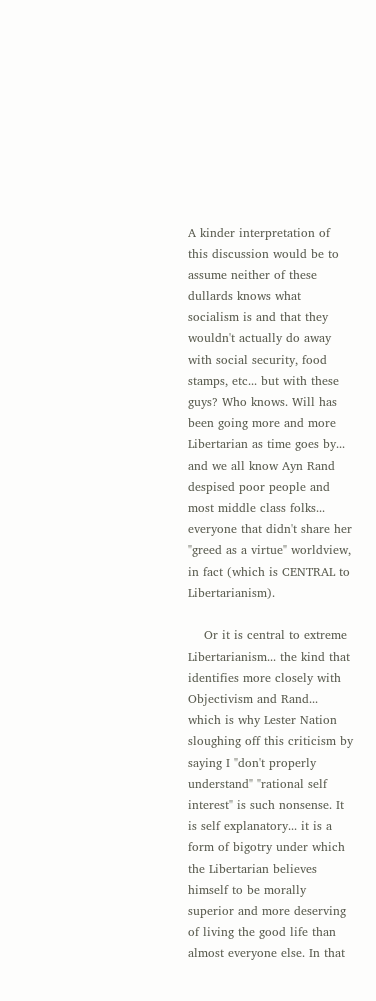A kinder interpretation of this discussion would be to assume neither of these dullards knows what socialism is and that they wouldn't actually do away with social security, food stamps, etc... but with these guys? Who knows. Will has been going more and more Libertarian as time goes by... and we all know Ayn Rand despised poor people and most middle class folks... everyone that didn't share her "greed as a virtue" worldview, in fact (which is CENTRAL to Libertarianism).

    Or it is central to extreme Libertarianism... the kind that identifies more closely with Objectivism and Rand... which is why Lester Nation sloughing off this criticism by saying I "don't properly understand" "rational self interest" is such nonsense. It is self explanatory... it is a form of bigotry under which the Libertarian believes himself to be morally superior and more deserving of living the good life than almost everyone else. In that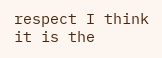respect I think it is the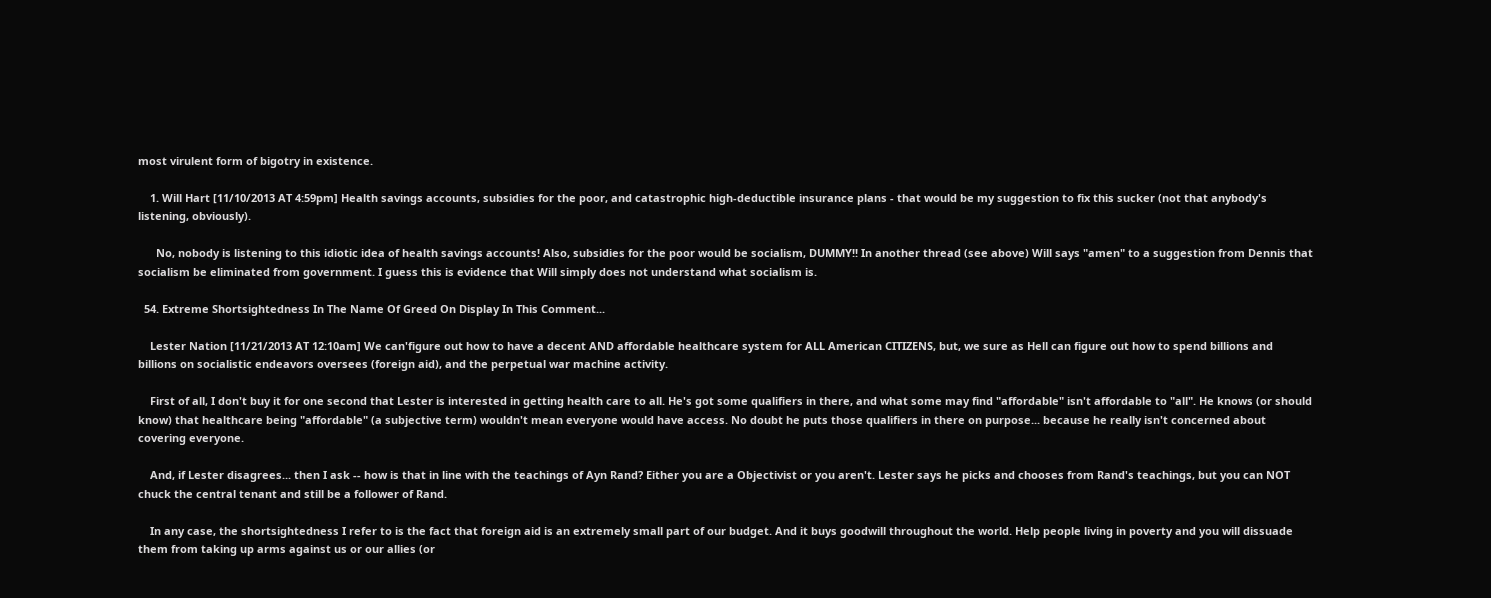most virulent form of bigotry in existence.

    1. Will Hart [11/10/2013 AT 4:59pm] Health savings accounts, subsidies for the poor, and catastrophic high-deductible insurance plans - that would be my suggestion to fix this sucker (not that anybody's listening, obviously).

      No, nobody is listening to this idiotic idea of health savings accounts! Also, subsidies for the poor would be socialism, DUMMY!! In another thread (see above) Will says "amen" to a suggestion from Dennis that socialism be eliminated from government. I guess this is evidence that Will simply does not understand what socialism is.

  54. Extreme Shortsightedness In The Name Of Greed On Display In This Comment...

    Lester Nation [11/21/2013 AT 12:10am] We can'figure out how to have a decent AND affordable healthcare system for ALL American CITIZENS, but, we sure as Hell can figure out how to spend billions and billions on socialistic endeavors oversees (foreign aid), and the perpetual war machine activity.

    First of all, I don't buy it for one second that Lester is interested in getting health care to all. He's got some qualifiers in there, and what some may find "affordable" isn't affordable to "all". He knows (or should know) that healthcare being "affordable" (a subjective term) wouldn't mean everyone would have access. No doubt he puts those qualifiers in there on purpose... because he really isn't concerned about covering everyone.

    And, if Lester disagrees... then I ask -- how is that in line with the teachings of Ayn Rand? Either you are a Objectivist or you aren't. Lester says he picks and chooses from Rand's teachings, but you can NOT chuck the central tenant and still be a follower of Rand.

    In any case, the shortsightedness I refer to is the fact that foreign aid is an extremely small part of our budget. And it buys goodwill throughout the world. Help people living in poverty and you will dissuade them from taking up arms against us or our allies (or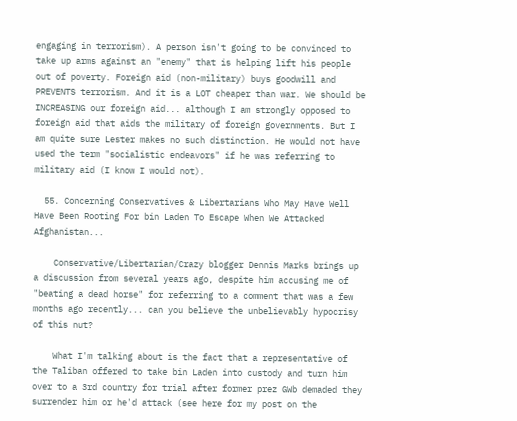engaging in terrorism). A person isn't going to be convinced to take up arms against an "enemy" that is helping lift his people out of poverty. Foreign aid (non-military) buys goodwill and PREVENTS terrorism. And it is a LOT cheaper than war. We should be INCREASING our foreign aid... although I am strongly opposed to foreign aid that aids the military of foreign governments. But I am quite sure Lester makes no such distinction. He would not have used the term "socialistic endeavors" if he was referring to military aid (I know I would not).

  55. Concerning Conservatives & Libertarians Who May Have Well Have Been Rooting For bin Laden To Escape When We Attacked Afghanistan...

    Conservative/Libertarian/Crazy blogger Dennis Marks brings up a discussion from several years ago, despite him accusing me of "beating a dead horse" for referring to a comment that was a few months ago recently... can you believe the unbelievably hypocrisy of this nut?

    What I'm talking about is the fact that a representative of the Taliban offered to take bin Laden into custody and turn him over to a 3rd country for trial after former prez GWb demaded they surrender him or he'd attack (see here for my post on the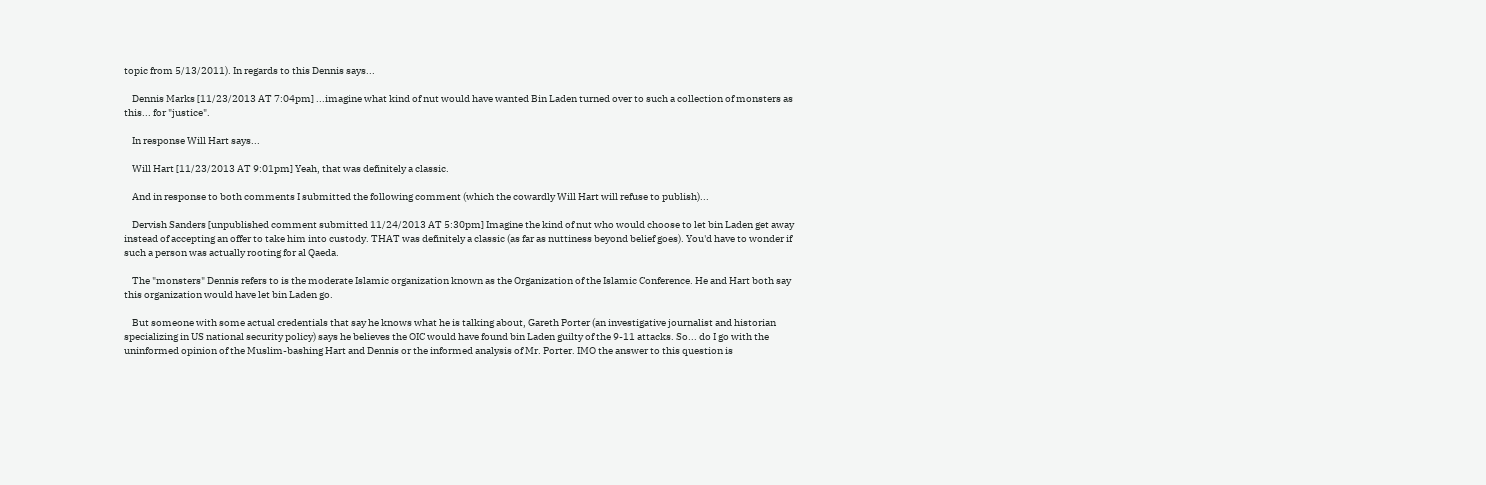topic from 5/13/2011). In regards to this Dennis says...

    Dennis Marks [11/23/2013 AT 7:04pm] ...imagine what kind of nut would have wanted Bin Laden turned over to such a collection of monsters as this... for "justice".

    In response Will Hart says...

    Will Hart [11/23/2013 AT 9:01pm] Yeah, that was definitely a classic.

    And in response to both comments I submitted the following comment (which the cowardly Will Hart will refuse to publish)...

    Dervish Sanders [unpublished comment submitted 11/24/2013 AT 5:30pm] Imagine the kind of nut who would choose to let bin Laden get away instead of accepting an offer to take him into custody. THAT was definitely a classic (as far as nuttiness beyond belief goes). You'd have to wonder if such a person was actually rooting for al Qaeda.

    The "monsters" Dennis refers to is the moderate Islamic organization known as the Organization of the Islamic Conference. He and Hart both say this organization would have let bin Laden go.

    But someone with some actual credentials that say he knows what he is talking about, Gareth Porter (an investigative journalist and historian specializing in US national security policy) says he believes the OIC would have found bin Laden guilty of the 9-11 attacks. So... do I go with the uninformed opinion of the Muslim-bashing Hart and Dennis or the informed analysis of Mr. Porter. IMO the answer to this question is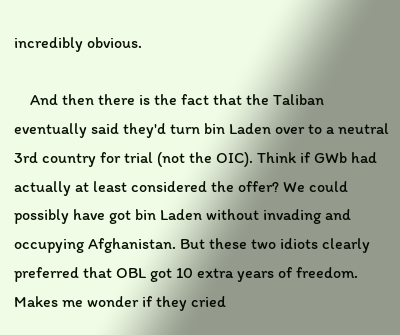incredibly obvious.

    And then there is the fact that the Taliban eventually said they'd turn bin Laden over to a neutral 3rd country for trial (not the OIC). Think if GWb had actually at least considered the offer? We could possibly have got bin Laden without invading and occupying Afghanistan. But these two idiots clearly preferred that OBL got 10 extra years of freedom. Makes me wonder if they cried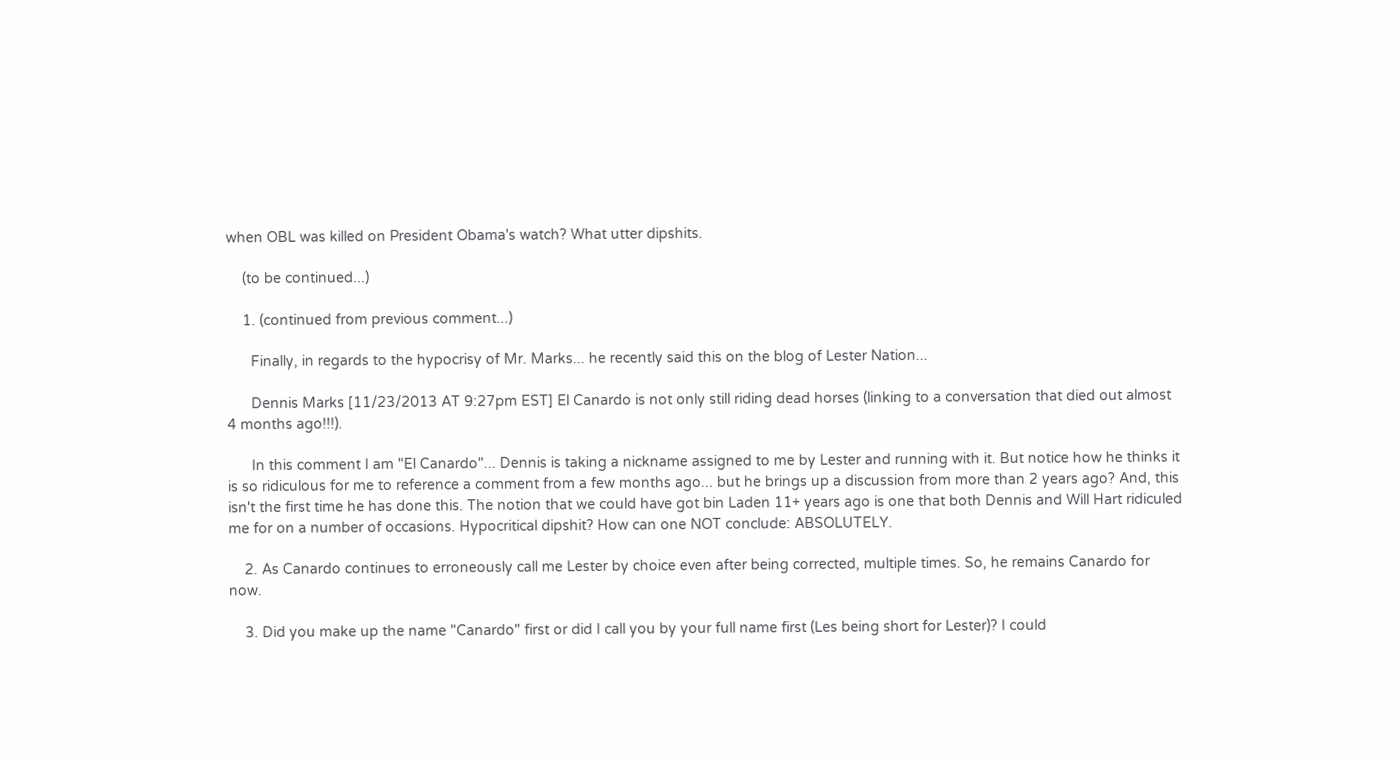when OBL was killed on President Obama's watch? What utter dipshits.

    (to be continued...)

    1. (continued from previous comment...)

      Finally, in regards to the hypocrisy of Mr. Marks... he recently said this on the blog of Lester Nation...

      Dennis Marks [11/23/2013 AT 9:27pm EST] El Canardo is not only still riding dead horses (linking to a conversation that died out almost 4 months ago!!!).

      In this comment I am "El Canardo"... Dennis is taking a nickname assigned to me by Lester and running with it. But notice how he thinks it is so ridiculous for me to reference a comment from a few months ago... but he brings up a discussion from more than 2 years ago? And, this isn't the first time he has done this. The notion that we could have got bin Laden 11+ years ago is one that both Dennis and Will Hart ridiculed me for on a number of occasions. Hypocritical dipshit? How can one NOT conclude: ABSOLUTELY.

    2. As Canardo continues to erroneously call me Lester by choice even after being corrected, multiple times. So, he remains Canardo for now.

    3. Did you make up the name "Canardo" first or did I call you by your full name first (Les being short for Lester)? I could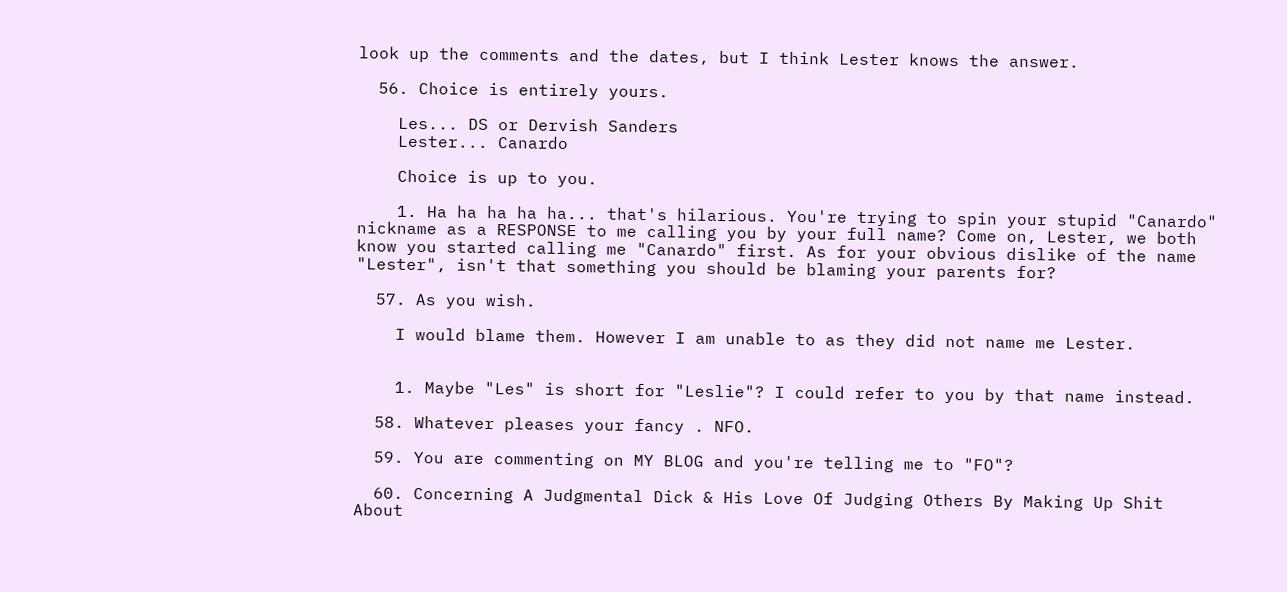look up the comments and the dates, but I think Lester knows the answer.

  56. Choice is entirely yours.

    Les... DS or Dervish Sanders
    Lester... Canardo

    Choice is up to you.

    1. Ha ha ha ha ha... that's hilarious. You're trying to spin your stupid "Canardo" nickname as a RESPONSE to me calling you by your full name? Come on, Lester, we both know you started calling me "Canardo" first. As for your obvious dislike of the name "Lester", isn't that something you should be blaming your parents for?

  57. As you wish.

    I would blame them. However I am unable to as they did not name me Lester.


    1. Maybe "Les" is short for "Leslie"? I could refer to you by that name instead.

  58. Whatever pleases your fancy . NFO.

  59. You are commenting on MY BLOG and you're telling me to "FO"?

  60. Concerning A Judgmental Dick & His Love Of Judging Others By Making Up Shit About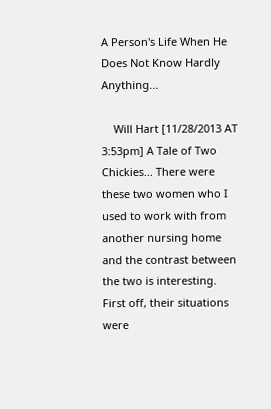A Person's Life When He Does Not Know Hardly Anything...

    Will Hart [11/28/2013 AT 3:53pm] A Tale of Two Chickies... There were these two women who I used to work with from another nursing home and the contrast between the two is interesting. First off, their situations were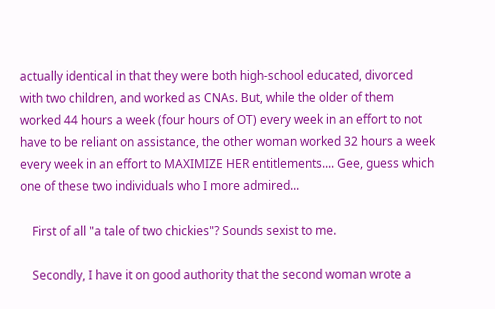actually identical in that they were both high-school educated, divorced with two children, and worked as CNAs. But, while the older of them worked 44 hours a week (four hours of OT) every week in an effort to not have to be reliant on assistance, the other woman worked 32 hours a week every week in an effort to MAXIMIZE HER entitlements.... Gee, guess which one of these two individuals who I more admired...

    First of all "a tale of two chickies"? Sounds sexist to me.

    Secondly, I have it on good authority that the second woman wrote a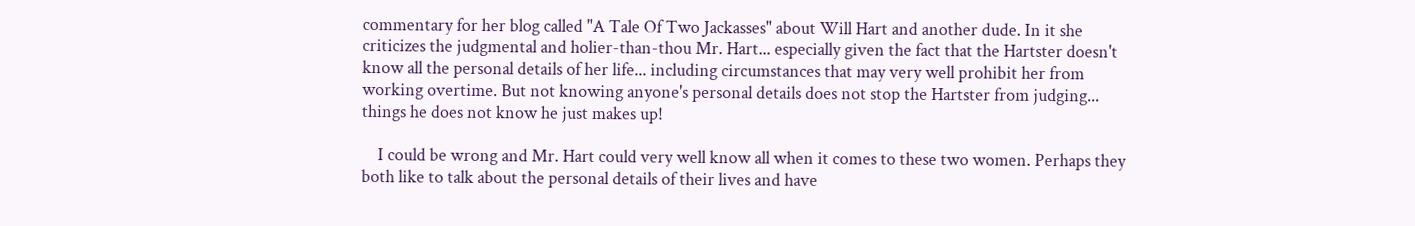commentary for her blog called "A Tale Of Two Jackasses" about Will Hart and another dude. In it she criticizes the judgmental and holier-than-thou Mr. Hart... especially given the fact that the Hartster doesn't know all the personal details of her life... including circumstances that may very well prohibit her from working overtime. But not knowing anyone's personal details does not stop the Hartster from judging... things he does not know he just makes up!

    I could be wrong and Mr. Hart could very well know all when it comes to these two women. Perhaps they both like to talk about the personal details of their lives and have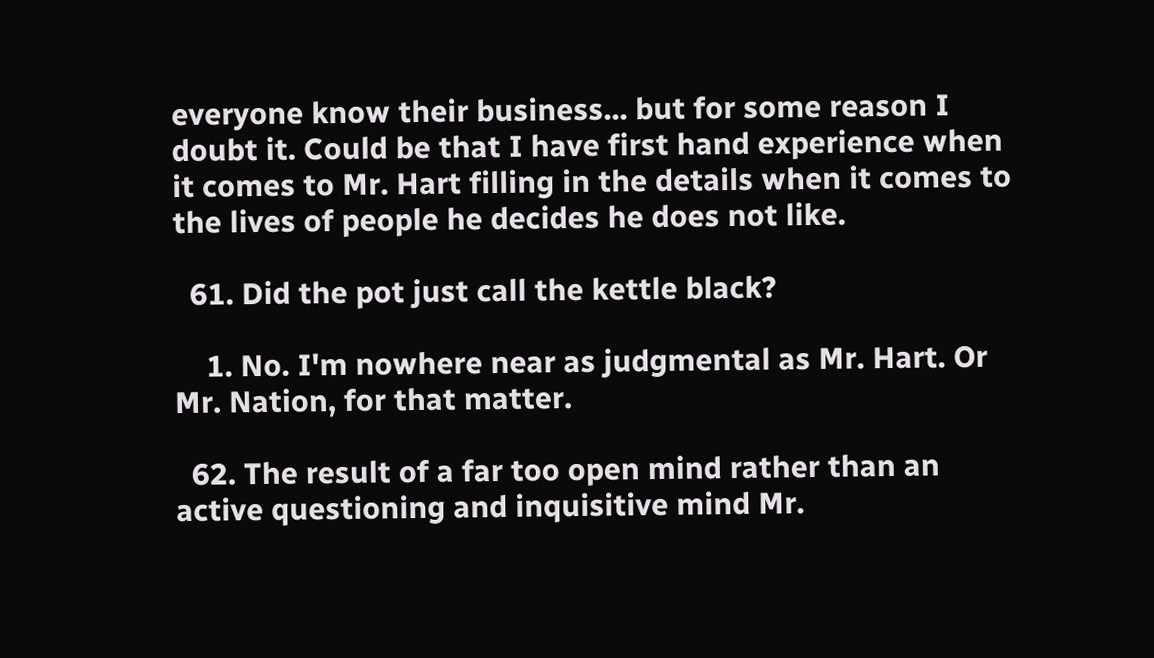everyone know their business... but for some reason I doubt it. Could be that I have first hand experience when it comes to Mr. Hart filling in the details when it comes to the lives of people he decides he does not like.

  61. Did the pot just call the kettle black?

    1. No. I'm nowhere near as judgmental as Mr. Hart. Or Mr. Nation, for that matter.

  62. The result of a far too open mind rather than an active questioning and inquisitive mind Mr.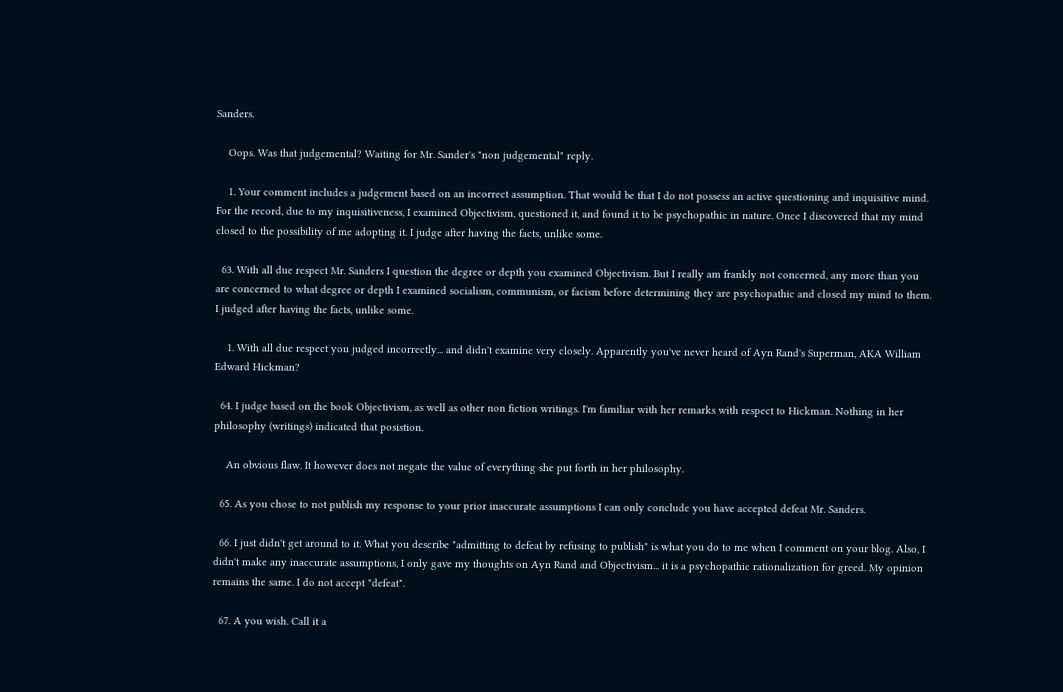Sanders.

    Oops. Was that judgemental? Waiting for Mr. Sander's "non judgemental" reply.

    1. Your comment includes a judgement based on an incorrect assumption. That would be that I do not possess an active questioning and inquisitive mind. For the record, due to my inquisitiveness, I examined Objectivism, questioned it, and found it to be psychopathic in nature. Once I discovered that my mind closed to the possibility of me adopting it. I judge after having the facts, unlike some.

  63. With all due respect Mr. Sanders I question the degree or depth you examined Objectivism. But I really am frankly not concerned, any more than you are concerned to what degree or depth I examined socialism, communism, or facism before determining they are psychopathic and closed my mind to them. I judged after having the facts, unlike some.

    1. With all due respect you judged incorrectly... and didn't examine very closely. Apparently you've never heard of Ayn Rand's Superman, AKA William Edward Hickman?

  64. I judge based on the book Objectivism, as well as other non fiction writings. I'm familiar with her remarks with respect to Hickman. Nothing in her philosophy (writings) indicated that posistion.

    An obvious flaw. It however does not negate the value of everything she put forth in her philosophy.

  65. As you chose to not publish my response to your prior inaccurate assumptions I can only conclude you have accepted defeat Mr. Sanders.

  66. I just didn't get around to it. What you describe "admitting to defeat by refusing to publish" is what you do to me when I comment on your blog. Also, I didn't make any inaccurate assumptions, I only gave my thoughts on Ayn Rand and Objectivism... it is a psychopathic rationalization for greed. My opinion remains the same. I do not accept "defeat".

  67. A you wish. Call it a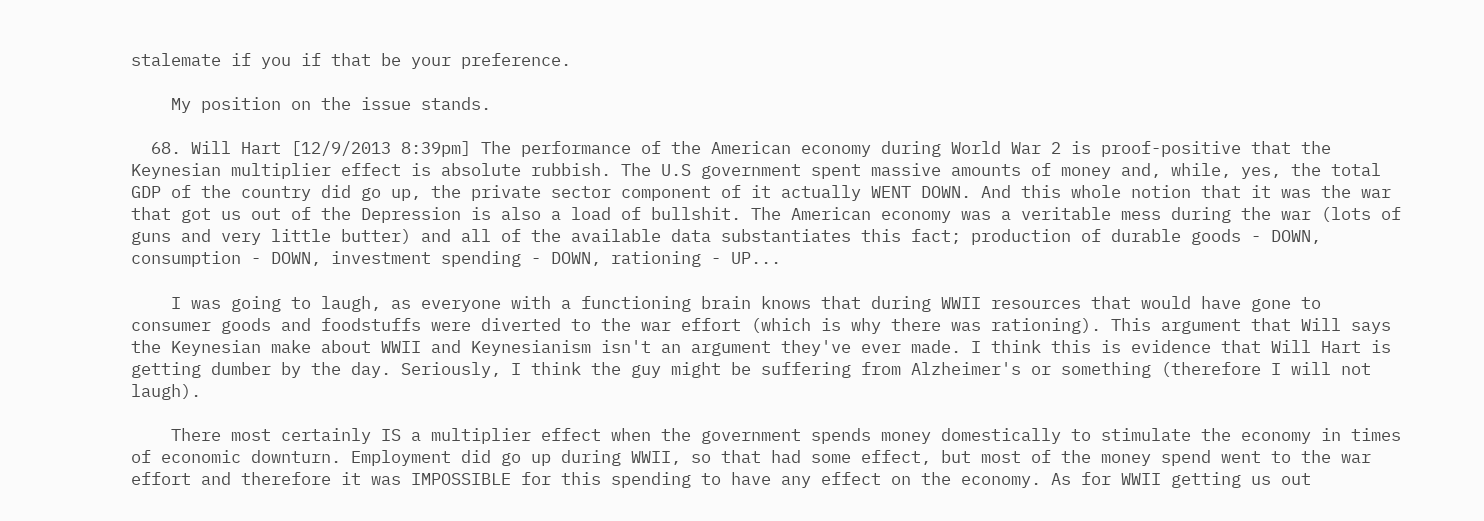stalemate if you if that be your preference.

    My position on the issue stands.

  68. Will Hart [12/9/2013 8:39pm] The performance of the American economy during World War 2 is proof-positive that the Keynesian multiplier effect is absolute rubbish. The U.S government spent massive amounts of money and, while, yes, the total GDP of the country did go up, the private sector component of it actually WENT DOWN. And this whole notion that it was the war that got us out of the Depression is also a load of bullshit. The American economy was a veritable mess during the war (lots of guns and very little butter) and all of the available data substantiates this fact; production of durable goods - DOWN, consumption - DOWN, investment spending - DOWN, rationing - UP...

    I was going to laugh, as everyone with a functioning brain knows that during WWII resources that would have gone to consumer goods and foodstuffs were diverted to the war effort (which is why there was rationing). This argument that Will says the Keynesian make about WWII and Keynesianism isn't an argument they've ever made. I think this is evidence that Will Hart is getting dumber by the day. Seriously, I think the guy might be suffering from Alzheimer's or something (therefore I will not laugh).

    There most certainly IS a multiplier effect when the government spends money domestically to stimulate the economy in times of economic downturn. Employment did go up during WWII, so that had some effect, but most of the money spend went to the war effort and therefore it was IMPOSSIBLE for this spending to have any effect on the economy. As for WWII getting us out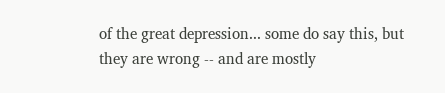of the great depression... some do say this, but they are wrong -- and are mostly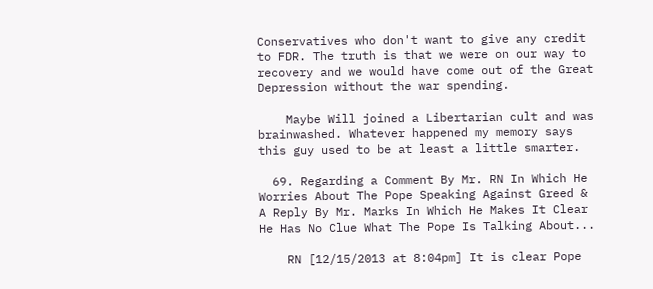Conservatives who don't want to give any credit to FDR. The truth is that we were on our way to recovery and we would have come out of the Great Depression without the war spending.

    Maybe Will joined a Libertarian cult and was brainwashed. Whatever happened my memory says this guy used to be at least a little smarter.

  69. Regarding a Comment By Mr. RN In Which He Worries About The Pope Speaking Against Greed & A Reply By Mr. Marks In Which He Makes It Clear He Has No Clue What The Pope Is Talking About...

    RN [12/15/2013 at 8:04pm] It is clear Pope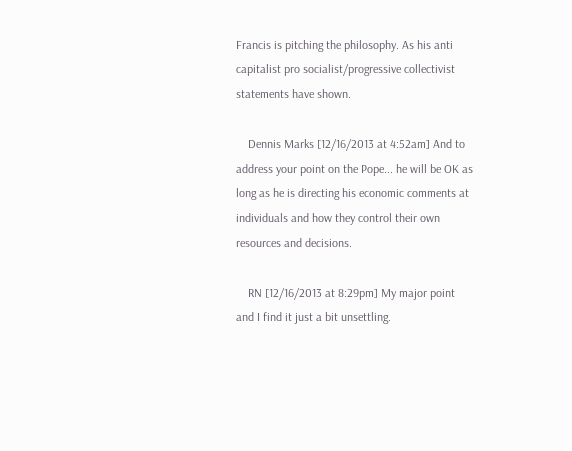Francis is pitching the philosophy. As his anti capitalist pro socialist/progressive collectivist statements have shown.

    Dennis Marks [12/16/2013 at 4:52am] And to address your point on the Pope... he will be OK as long as he is directing his economic comments at individuals and how they control their own resources and decisions.

    RN [12/16/2013 at 8:29pm] My major point and I find it just a bit unsettling.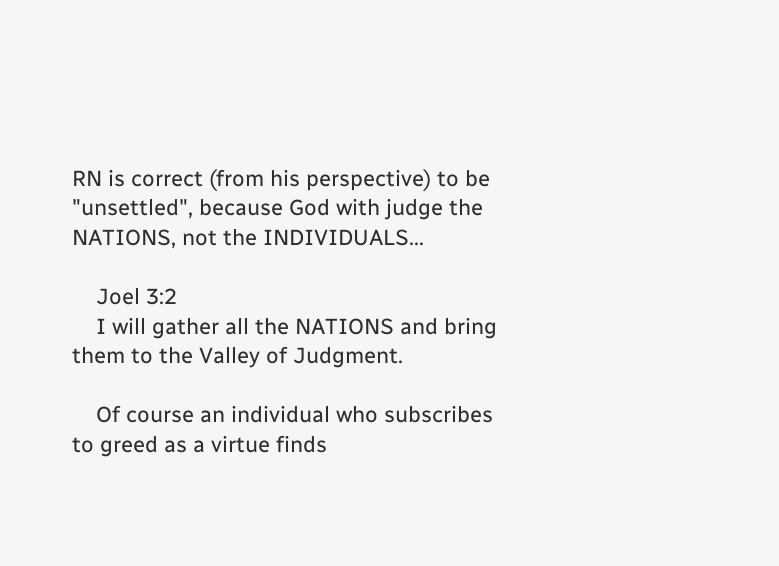RN is correct (from his perspective) to be "unsettled", because God with judge the NATIONS, not the INDIVIDUALS...

    Joel 3:2
    I will gather all the NATIONS and bring them to the Valley of Judgment.

    Of course an individual who subscribes to greed as a virtue finds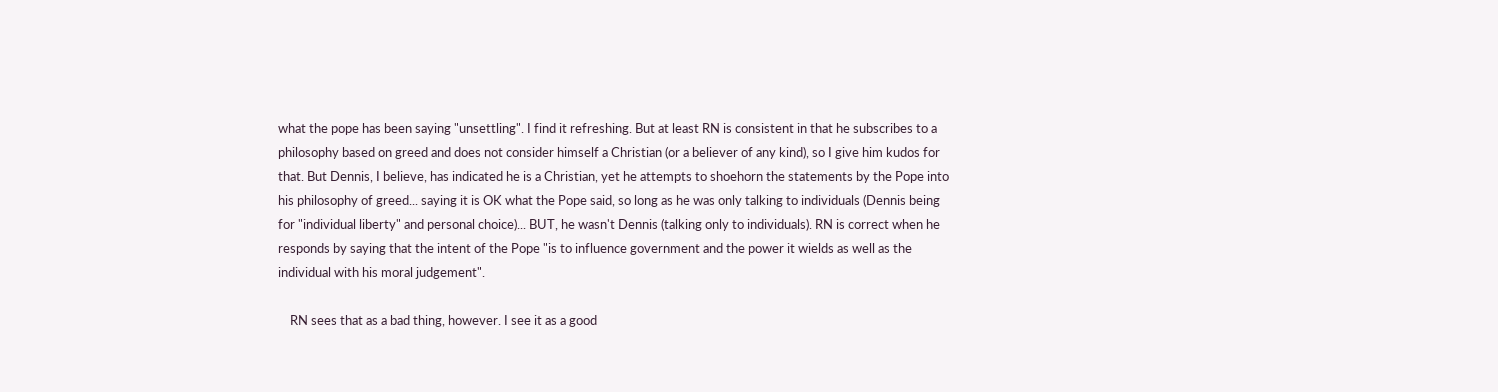what the pope has been saying "unsettling". I find it refreshing. But at least RN is consistent in that he subscribes to a philosophy based on greed and does not consider himself a Christian (or a believer of any kind), so I give him kudos for that. But Dennis, I believe, has indicated he is a Christian, yet he attempts to shoehorn the statements by the Pope into his philosophy of greed... saying it is OK what the Pope said, so long as he was only talking to individuals (Dennis being for "individual liberty" and personal choice)... BUT, he wasn't Dennis (talking only to individuals). RN is correct when he responds by saying that the intent of the Pope "is to influence government and the power it wields as well as the individual with his moral judgement".

    RN sees that as a bad thing, however. I see it as a good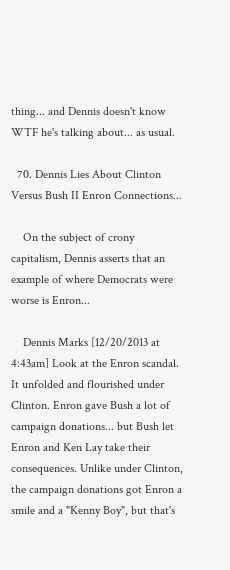thing... and Dennis doesn't know WTF he's talking about... as usual.

  70. Dennis Lies About Clinton Versus Bush II Enron Connections...

    On the subject of crony capitalism, Dennis asserts that an example of where Democrats were worse is Enron...

    Dennis Marks [12/20/2013 at 4:43am] Look at the Enron scandal. It unfolded and flourished under Clinton. Enron gave Bush a lot of campaign donations... but Bush let Enron and Ken Lay take their consequences. Unlike under Clinton, the campaign donations got Enron a smile and a "Kenny Boy", but that's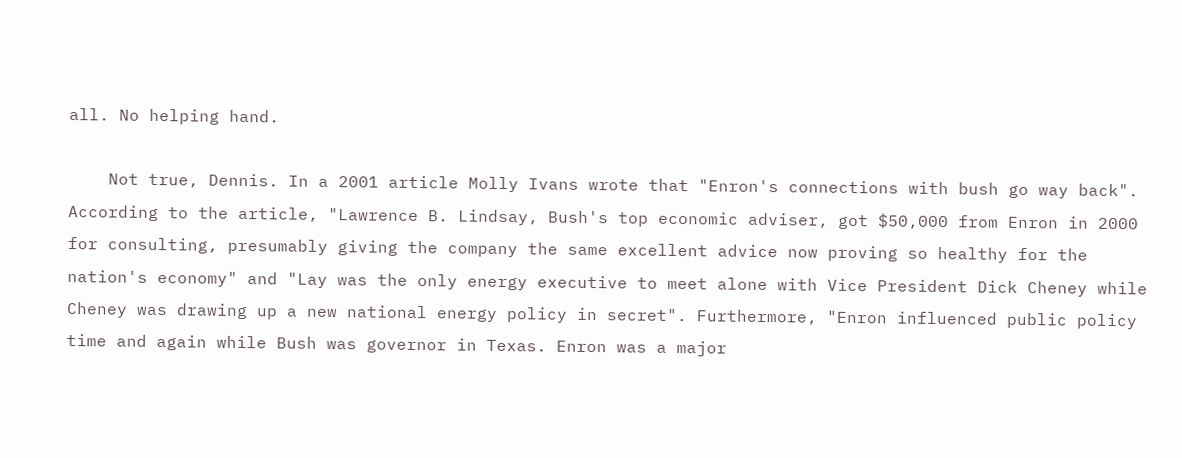all. No helping hand.

    Not true, Dennis. In a 2001 article Molly Ivans wrote that "Enron's connections with bush go way back". According to the article, "Lawrence B. Lindsay, Bush's top economic adviser, got $50,000 from Enron in 2000 for consulting, presumably giving the company the same excellent advice now proving so healthy for the nation's economy" and "Lay was the only energy executive to meet alone with Vice President Dick Cheney while Cheney was drawing up a new national energy policy in secret". Furthermore, "Enron influenced public policy time and again while Bush was governor in Texas. Enron was a major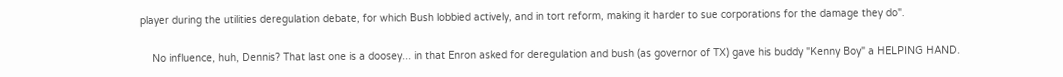player during the utilities deregulation debate, for which Bush lobbied actively, and in tort reform, making it harder to sue corporations for the damage they do".

    No influence, huh, Dennis? That last one is a doosey... in that Enron asked for deregulation and bush (as governor of TX) gave his buddy "Kenny Boy" a HELPING HAND.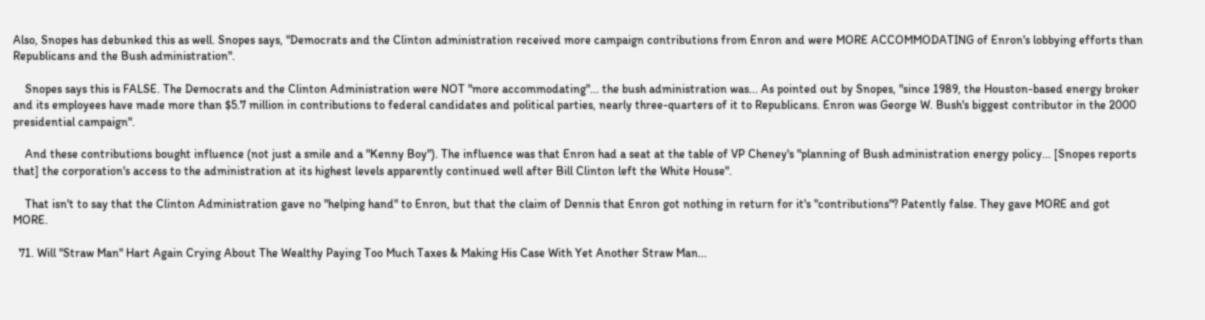Also, Snopes has debunked this as well. Snopes says, "Democrats and the Clinton administration received more campaign contributions from Enron and were MORE ACCOMMODATING of Enron's lobbying efforts than Republicans and the Bush administration".

    Snopes says this is FALSE. The Democrats and the Clinton Administration were NOT "more accommodating"... the bush administration was... As pointed out by Snopes, "since 1989, the Houston-based energy broker and its employees have made more than $5.7 million in contributions to federal candidates and political parties, nearly three-quarters of it to Republicans. Enron was George W. Bush's biggest contributor in the 2000 presidential campaign".

    And these contributions bought influence (not just a smile and a "Kenny Boy"). The influence was that Enron had a seat at the table of VP Cheney's "planning of Bush administration energy policy... [Snopes reports that] the corporation's access to the administration at its highest levels apparently continued well after Bill Clinton left the White House".

    That isn't to say that the Clinton Administration gave no "helping hand" to Enron, but that the claim of Dennis that Enron got nothing in return for it's "contributions"? Patently false. They gave MORE and got MORE.

  71. Will "Straw Man" Hart Again Crying About The Wealthy Paying Too Much Taxes & Making His Case With Yet Another Straw Man...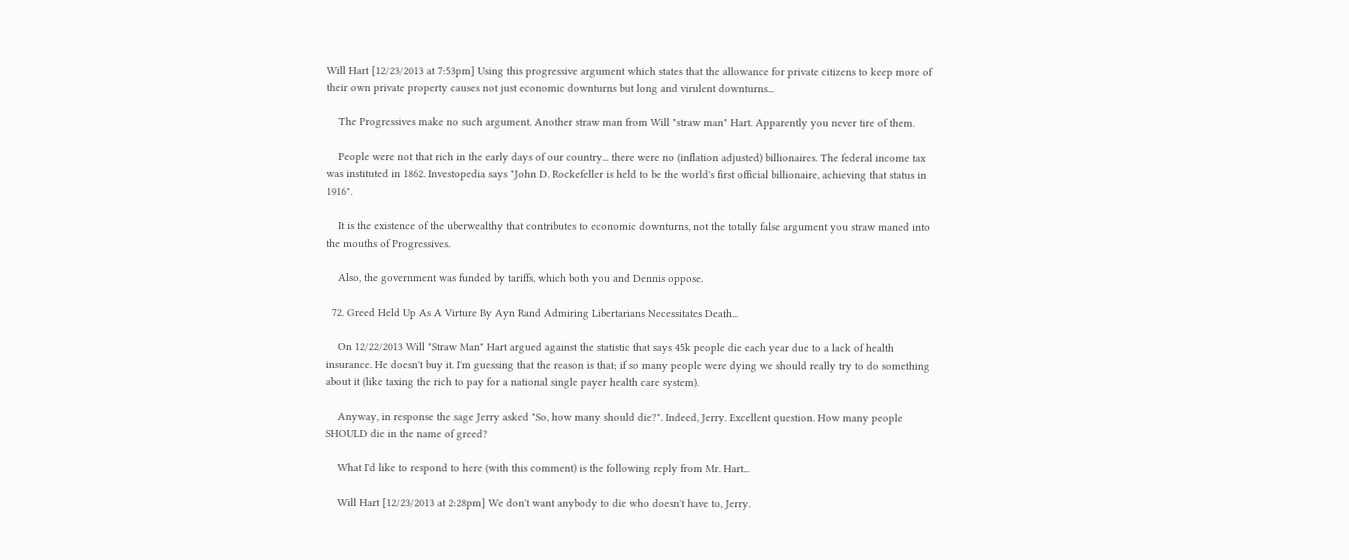Will Hart [12/23/2013 at 7:53pm] Using this progressive argument which states that the allowance for private citizens to keep more of their own private property causes not just economic downturns but long and virulent downturns...

    The Progressives make no such argument. Another straw man from Will "straw man" Hart. Apparently you never tire of them.

    People were not that rich in the early days of our country... there were no (inflation adjusted) billionaires. The federal income tax was instituted in 1862. Investopedia says "John D. Rockefeller is held to be the world's first official billionaire, achieving that status in 1916".

    It is the existence of the uberwealthy that contributes to economic downturns, not the totally false argument you straw maned into the mouths of Progressives.

    Also, the government was funded by tariffs, which both you and Dennis oppose.

  72. Greed Held Up As A Virture By Ayn Rand Admiring Libertarians Necessitates Death...

    On 12/22/2013 Will "Straw Man" Hart argued against the statistic that says 45k people die each year due to a lack of health insurance. He doesn't buy it. I'm guessing that the reason is that; if so many people were dying we should really try to do something about it (like taxing the rich to pay for a national single payer health care system).

    Anyway, in response the sage Jerry asked "So, how many should die?". Indeed, Jerry. Excellent question. How many people SHOULD die in the name of greed?

    What I'd like to respond to here (with this comment) is the following reply from Mr. Hart...

    Will Hart [12/23/2013 at 2:28pm] We don't want anybody to die who doesn't have to, Jerry.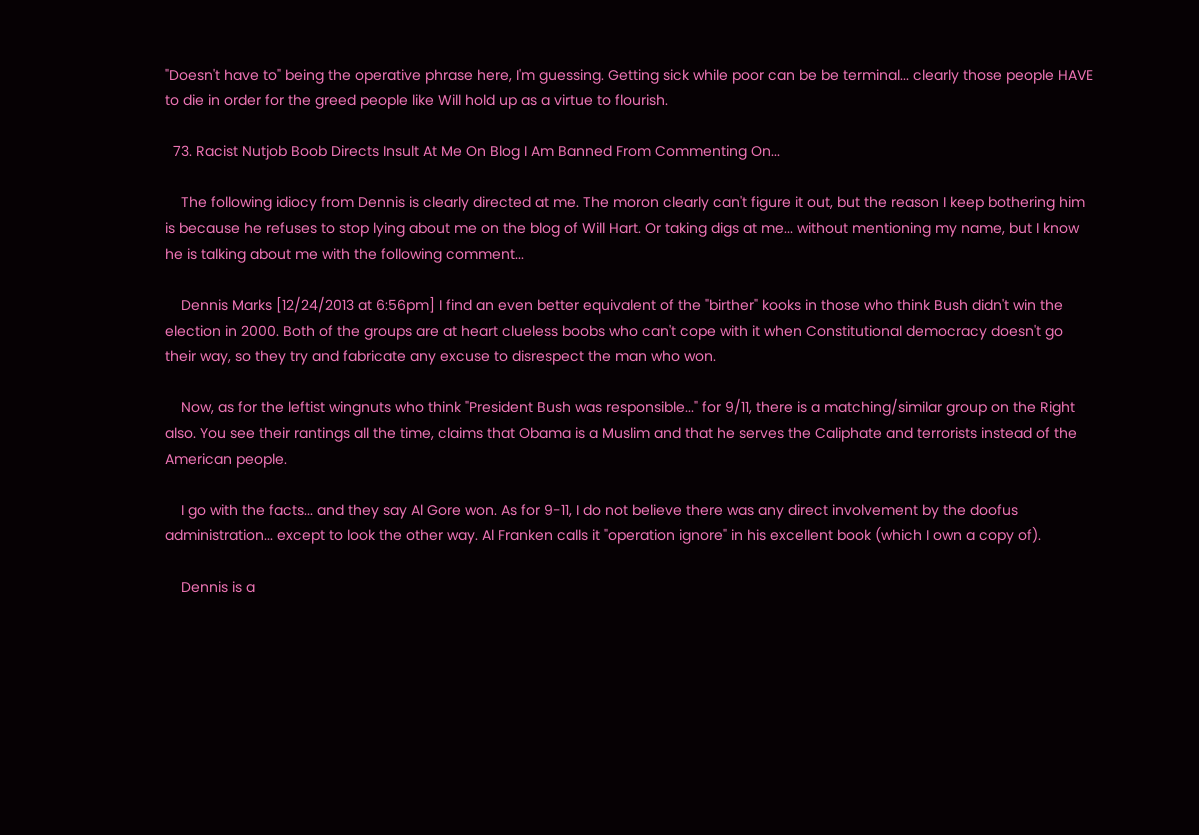"Doesn't have to" being the operative phrase here, I'm guessing. Getting sick while poor can be be terminal... clearly those people HAVE to die in order for the greed people like Will hold up as a virtue to flourish.

  73. Racist Nutjob Boob Directs Insult At Me On Blog I Am Banned From Commenting On...

    The following idiocy from Dennis is clearly directed at me. The moron clearly can't figure it out, but the reason I keep bothering him is because he refuses to stop lying about me on the blog of Will Hart. Or taking digs at me... without mentioning my name, but I know he is talking about me with the following comment...

    Dennis Marks [12/24/2013 at 6:56pm] I find an even better equivalent of the "birther" kooks in those who think Bush didn't win the election in 2000. Both of the groups are at heart clueless boobs who can't cope with it when Constitutional democracy doesn't go their way, so they try and fabricate any excuse to disrespect the man who won.

    Now, as for the leftist wingnuts who think "President Bush was responsible..." for 9/11, there is a matching/similar group on the Right also. You see their rantings all the time, claims that Obama is a Muslim and that he serves the Caliphate and terrorists instead of the American people.

    I go with the facts... and they say Al Gore won. As for 9-11, I do not believe there was any direct involvement by the doofus administration... except to look the other way. Al Franken calls it "operation ignore" in his excellent book (which I own a copy of).

    Dennis is a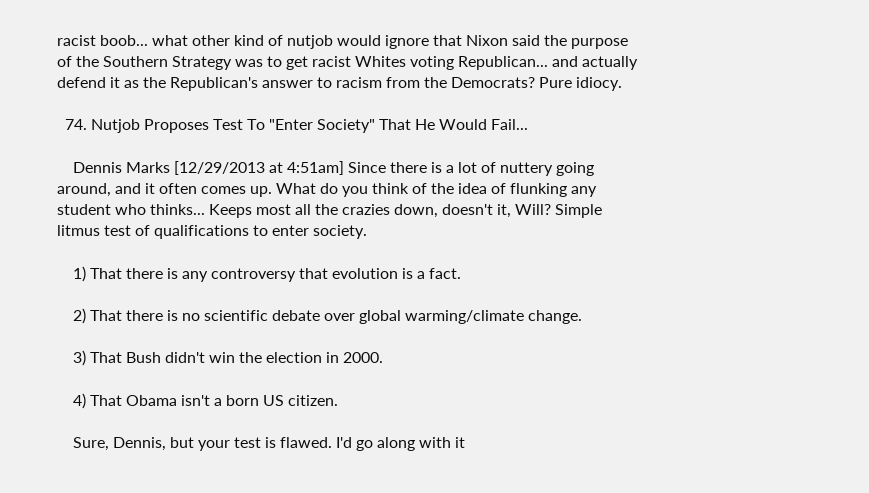racist boob... what other kind of nutjob would ignore that Nixon said the purpose of the Southern Strategy was to get racist Whites voting Republican... and actually defend it as the Republican's answer to racism from the Democrats? Pure idiocy.

  74. Nutjob Proposes Test To "Enter Society" That He Would Fail...

    Dennis Marks [12/29/2013 at 4:51am] Since there is a lot of nuttery going around, and it often comes up. What do you think of the idea of flunking any student who thinks... Keeps most all the crazies down, doesn't it, Will? Simple litmus test of qualifications to enter society.

    1) That there is any controversy that evolution is a fact.

    2) That there is no scientific debate over global warming/climate change.

    3) That Bush didn't win the election in 2000.

    4) That Obama isn't a born US citizen.

    Sure, Dennis, but your test is flawed. I'd go along with it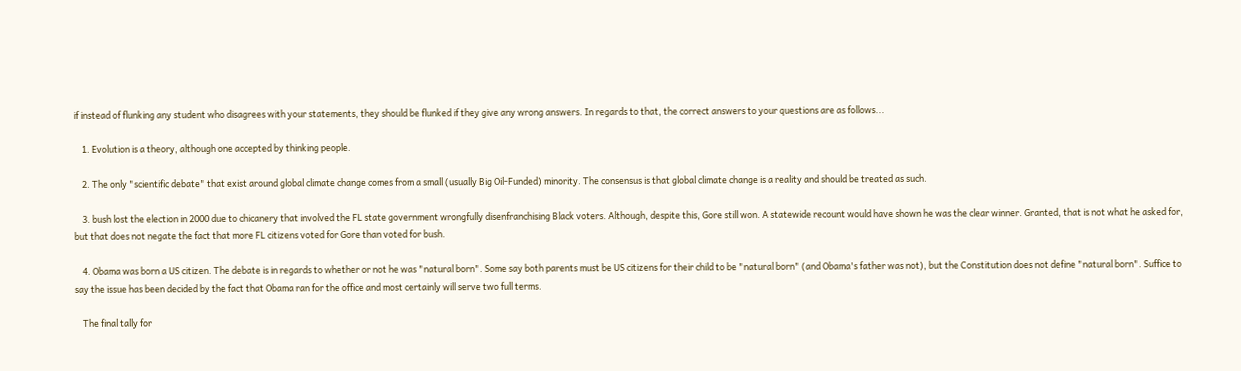if instead of flunking any student who disagrees with your statements, they should be flunked if they give any wrong answers. In regards to that, the correct answers to your questions are as follows...

    1. Evolution is a theory, although one accepted by thinking people.

    2. The only "scientific debate" that exist around global climate change comes from a small (usually Big Oil-Funded) minority. The consensus is that global climate change is a reality and should be treated as such.

    3. bush lost the election in 2000 due to chicanery that involved the FL state government wrongfully disenfranchising Black voters. Although, despite this, Gore still won. A statewide recount would have shown he was the clear winner. Granted, that is not what he asked for, but that does not negate the fact that more FL citizens voted for Gore than voted for bush.

    4. Obama was born a US citizen. The debate is in regards to whether or not he was "natural born". Some say both parents must be US citizens for their child to be "natural born" (and Obama's father was not), but the Constitution does not define "natural born". Suffice to say the issue has been decided by the fact that Obama ran for the office and most certainly will serve two full terms.

    The final tally for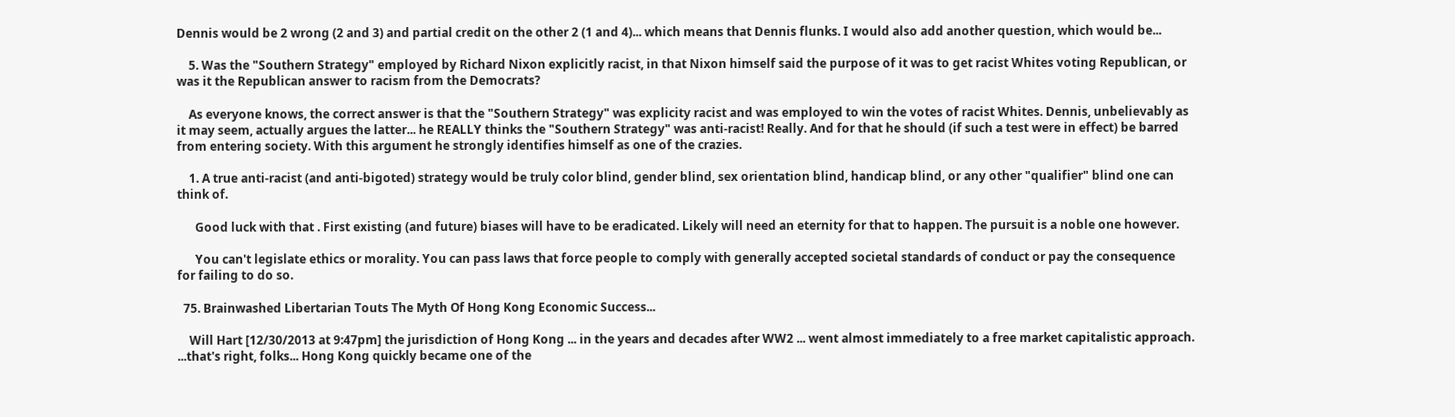Dennis would be 2 wrong (2 and 3) and partial credit on the other 2 (1 and 4)... which means that Dennis flunks. I would also add another question, which would be...

    5. Was the "Southern Strategy" employed by Richard Nixon explicitly racist, in that Nixon himself said the purpose of it was to get racist Whites voting Republican, or was it the Republican answer to racism from the Democrats?

    As everyone knows, the correct answer is that the "Southern Strategy" was explicity racist and was employed to win the votes of racist Whites. Dennis, unbelievably as it may seem, actually argues the latter... he REALLY thinks the "Southern Strategy" was anti-racist! Really. And for that he should (if such a test were in effect) be barred from entering society. With this argument he strongly identifies himself as one of the crazies.

    1. A true anti-racist (and anti-bigoted) strategy would be truly color blind, gender blind, sex orientation blind, handicap blind, or any other "qualifier" blind one can think of.

      Good luck with that . First existing (and future) biases will have to be eradicated. Likely will need an eternity for that to happen. The pursuit is a noble one however.

      You can't legislate ethics or morality. You can pass laws that force people to comply with generally accepted societal standards of conduct or pay the consequence for failing to do so.

  75. Brainwashed Libertarian Touts The Myth Of Hong Kong Economic Success...

    Will Hart [12/30/2013 at 9:47pm] the jurisdiction of Hong Kong ... in the years and decades after WW2 ... went almost immediately to a free market capitalistic approach. ...that's right, folks... Hong Kong quickly became one of the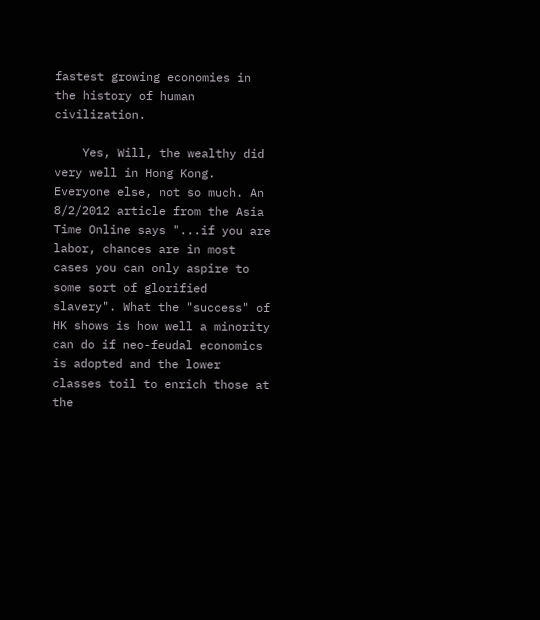fastest growing economies in the history of human civilization.

    Yes, Will, the wealthy did very well in Hong Kong. Everyone else, not so much. An 8/2/2012 article from the Asia Time Online says "...if you are labor, chances are in most cases you can only aspire to some sort of glorified slavery". What the "success" of HK shows is how well a minority can do if neo-feudal economics is adopted and the lower classes toil to enrich those at the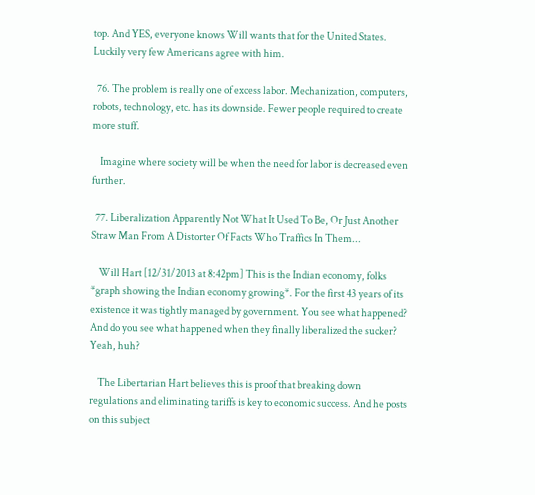top. And YES, everyone knows Will wants that for the United States. Luckily very few Americans agree with him.

  76. The problem is really one of excess labor. Mechanization, computers, robots, technology, etc. has its downside. Fewer people required to create more stuff.

    Imagine where society will be when the need for labor is decreased even further.

  77. Liberalization Apparently Not What It Used To Be, Or Just Another Straw Man From A Distorter Of Facts Who Traffics In Them...

    Will Hart [12/31/2013 at 8:42pm] This is the Indian economy, folks *graph showing the Indian economy growing*. For the first 43 years of its existence it was tightly managed by government. You see what happened? And do you see what happened when they finally liberalized the sucker? Yeah, huh?

    The Libertarian Hart believes this is proof that breaking down regulations and eliminating tariffs is key to economic success. And he posts on this subject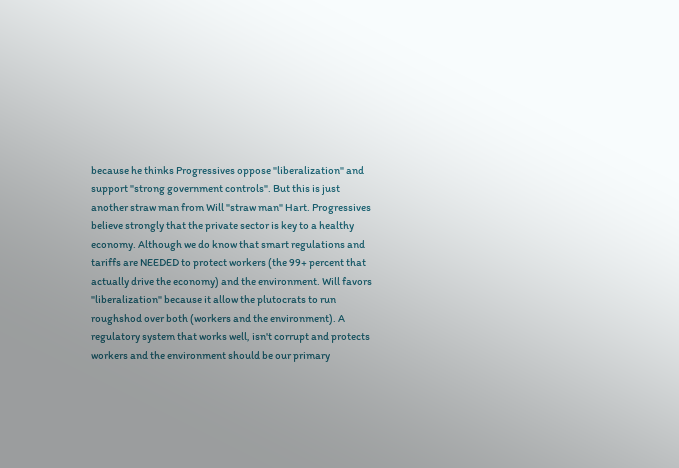because he thinks Progressives oppose "liberalization" and support "strong government controls". But this is just another straw man from Will "straw man" Hart. Progressives believe strongly that the private sector is key to a healthy economy. Although we do know that smart regulations and tariffs are NEEDED to protect workers (the 99+ percent that actually drive the economy) and the environment. Will favors "liberalization" because it allow the plutocrats to run roughshod over both (workers and the environment). A regulatory system that works well, isn't corrupt and protects workers and the environment should be our primary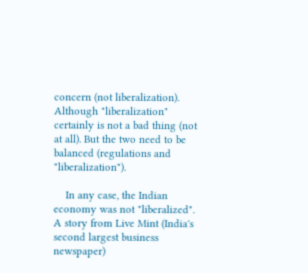concern (not liberalization). Although "liberalization" certainly is not a bad thing (not at all). But the two need to be balanced (regulations and "liberalization").

    In any case, the Indian economy was not "liberalized". A story from Live Mint (India's second largest business newspaper)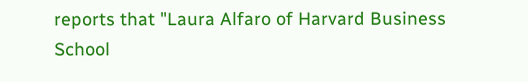reports that "Laura Alfaro of Harvard Business School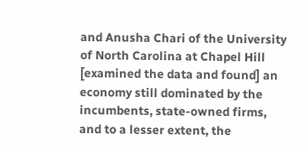and Anusha Chari of the University of North Carolina at Chapel Hill [examined the data and found] an economy still dominated by the incumbents, state-owned firms, and to a lesser extent, the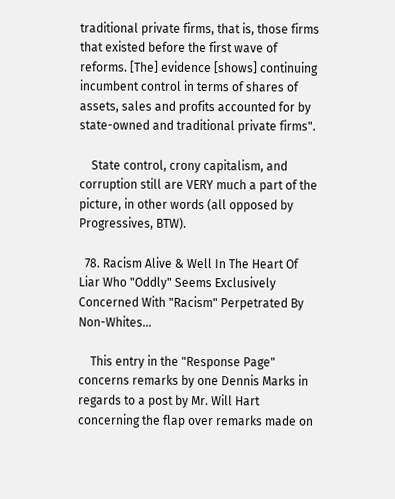traditional private firms, that is, those firms that existed before the first wave of reforms. [The] evidence [shows] continuing incumbent control in terms of shares of assets, sales and profits accounted for by state-owned and traditional private firms".

    State control, crony capitalism, and corruption still are VERY much a part of the picture, in other words (all opposed by Progressives, BTW).

  78. Racism Alive & Well In The Heart Of Liar Who "Oddly" Seems Exclusively Concerned With "Racism" Perpetrated By Non-Whites...

    This entry in the "Response Page" concerns remarks by one Dennis Marks in regards to a post by Mr. Will Hart concerning the flap over remarks made on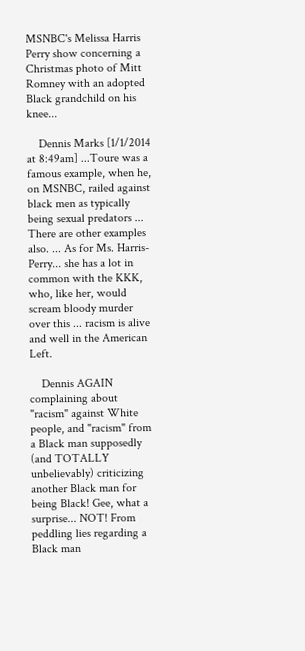MSNBC's Melissa Harris Perry show concerning a Christmas photo of Mitt Romney with an adopted Black grandchild on his knee...

    Dennis Marks [1/1/2014 at 8:49am] ...Toure was a famous example, when he, on MSNBC, railed against black men as typically being sexual predators ... There are other examples also. ... As for Ms. Harris-Perry... she has a lot in common with the KKK, who, like her, would scream bloody murder over this ... racism is alive and well in the American Left.

    Dennis AGAIN complaining about "racism" against White people, and "racism" from a Black man supposedly (and TOTALLY unbelievably) criticizing another Black man for being Black! Gee, what a surprise... NOT! From peddling lies regarding a Black man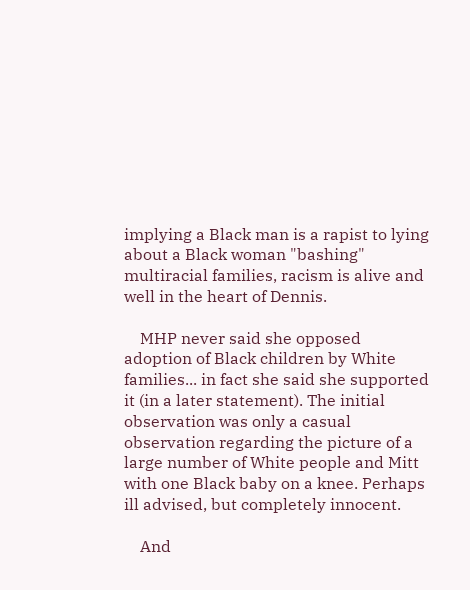implying a Black man is a rapist to lying about a Black woman "bashing" multiracial families, racism is alive and well in the heart of Dennis.

    MHP never said she opposed adoption of Black children by White families... in fact she said she supported it (in a later statement). The initial observation was only a casual observation regarding the picture of a large number of White people and Mitt with one Black baby on a knee. Perhaps ill advised, but completely innocent.

    And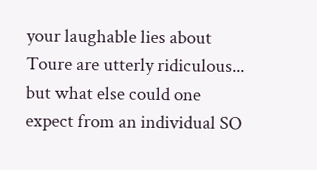your laughable lies about Toure are utterly ridiculous... but what else could one expect from an individual SO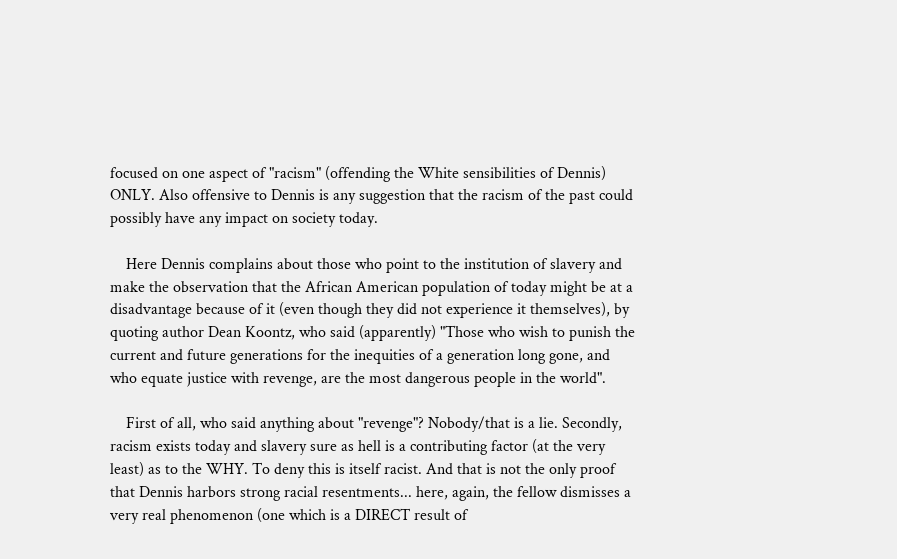focused on one aspect of "racism" (offending the White sensibilities of Dennis) ONLY. Also offensive to Dennis is any suggestion that the racism of the past could possibly have any impact on society today.

    Here Dennis complains about those who point to the institution of slavery and make the observation that the African American population of today might be at a disadvantage because of it (even though they did not experience it themselves), by quoting author Dean Koontz, who said (apparently) "Those who wish to punish the current and future generations for the inequities of a generation long gone, and who equate justice with revenge, are the most dangerous people in the world".

    First of all, who said anything about "revenge"? Nobody/that is a lie. Secondly, racism exists today and slavery sure as hell is a contributing factor (at the very least) as to the WHY. To deny this is itself racist. And that is not the only proof that Dennis harbors strong racial resentments... here, again, the fellow dismisses a very real phenomenon (one which is a DIRECT result of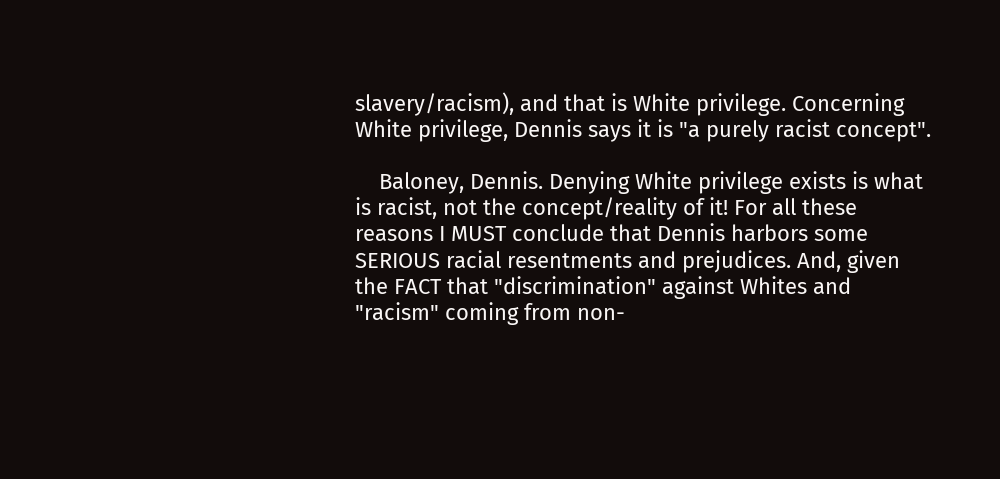slavery/racism), and that is White privilege. Concerning White privilege, Dennis says it is "a purely racist concept".

    Baloney, Dennis. Denying White privilege exists is what is racist, not the concept/reality of it! For all these reasons I MUST conclude that Dennis harbors some SERIOUS racial resentments and prejudices. And, given the FACT that "discrimination" against Whites and "racism" coming from non-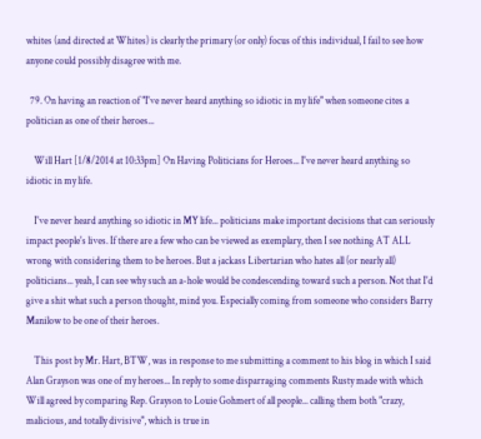whites (and directed at Whites) is clearly the primary (or only) focus of this individual, I fail to see how anyone could possibly disagree with me.

  79. On having an reaction of "I've never heard anything so idiotic in my life" when someone cites a politician as one of their heroes...

    Will Hart [1/8/2014 at 10:33pm] On Having Politicians for Heroes... I've never heard anything so idiotic in my life.

    I've never heard anything so idiotic in MY life... politicians make important decisions that can seriously impact people's lives. If there are a few who can be viewed as exemplary, then I see nothing AT ALL wrong with considering them to be heroes. But a jackass Libertarian who hates all (or nearly all) politicians... yeah, I can see why such an a-hole would be condescending toward such a person. Not that I'd give a shit what such a person thought, mind you. Especially coming from someone who considers Barry Manilow to be one of their heroes.

    This post by Mr. Hart, BTW, was in response to me submitting a comment to his blog in which I said Alan Grayson was one of my heroes... In reply to some disparraging comments Rusty made with which Will agreed by comparing Rep. Grayson to Louie Gohmert of all people... calling them both "crazy, malicious, and totally divisive", which is true in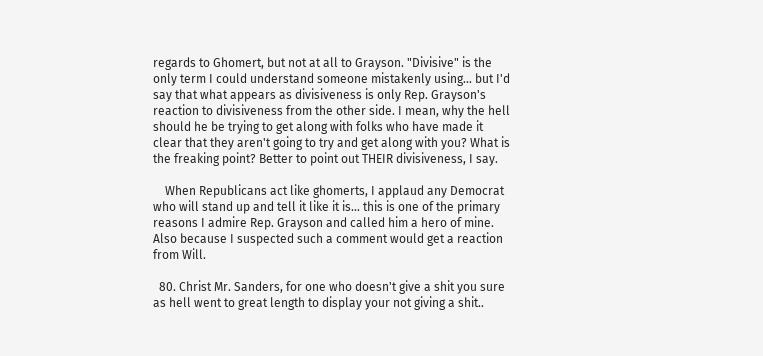regards to Ghomert, but not at all to Grayson. "Divisive" is the only term I could understand someone mistakenly using... but I'd say that what appears as divisiveness is only Rep. Grayson's reaction to divisiveness from the other side. I mean, why the hell should he be trying to get along with folks who have made it clear that they aren't going to try and get along with you? What is the freaking point? Better to point out THEIR divisiveness, I say.

    When Republicans act like ghomerts, I applaud any Democrat who will stand up and tell it like it is... this is one of the primary reasons I admire Rep. Grayson and called him a hero of mine. Also because I suspected such a comment would get a reaction from Will.

  80. Christ Mr. Sanders, for one who doesn't give a shit you sure as hell went to great length to display your not giving a shit..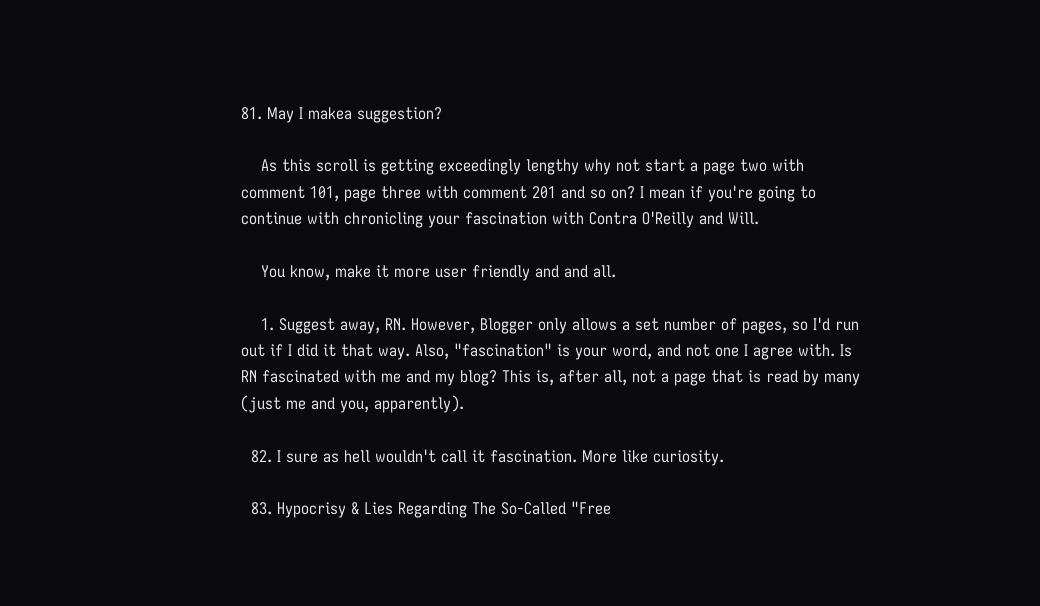81. May I makea suggestion?

    As this scroll is getting exceedingly lengthy why not start a page two with comment 101, page three with comment 201 and so on? I mean if you're going to continue with chronicling your fascination with Contra O'Reilly and Will.

    You know, make it more user friendly and and all.

    1. Suggest away, RN. However, Blogger only allows a set number of pages, so I'd run out if I did it that way. Also, "fascination" is your word, and not one I agree with. Is RN fascinated with me and my blog? This is, after all, not a page that is read by many (just me and you, apparently).

  82. I sure as hell wouldn't call it fascination. More like curiosity.

  83. Hypocrisy & Lies Regarding The So-Called "Free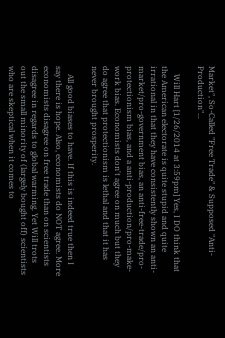Market", So-Called "Free Trade" & Supposed "Anti-Production"...

    Will Hart [1/26/2014 at 3:59pm] Yes, I DO think that the American electorate is quite stupid and quite irrational in that they have consistently shown an anti-market/pro-government bias, an anti-free-trade/pro-protectionism bias, and a anti-production/pro-make-work bias. Economists don't agree on much but they do agree that protectionism is lethal and that it has never brought prosperity.

    All good biases to have. If this is indeed true then I say there is hope. Also, economists do NOT agree. More economists disagree on free trade than on scientists disagree in regards to global warming. Yet Will trots out the small minority of (largely bought off) scientists who are skeptical when it comes to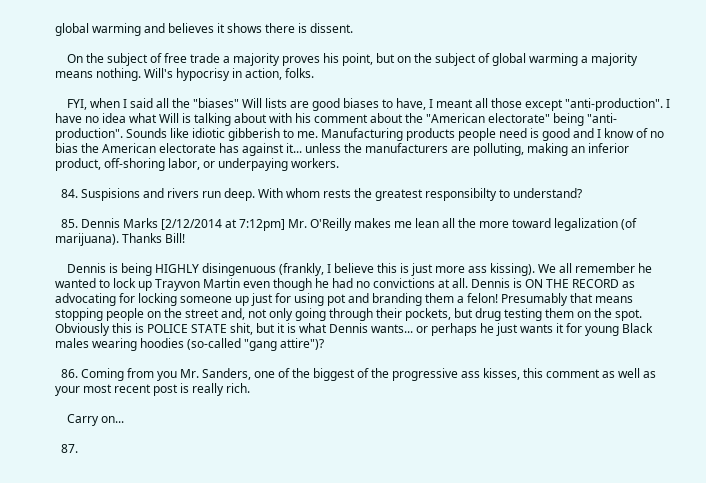global warming and believes it shows there is dissent.

    On the subject of free trade a majority proves his point, but on the subject of global warming a majority means nothing. Will's hypocrisy in action, folks.

    FYI, when I said all the "biases" Will lists are good biases to have, I meant all those except "anti-production". I have no idea what Will is talking about with his comment about the "American electorate" being "anti-production". Sounds like idiotic gibberish to me. Manufacturing products people need is good and I know of no bias the American electorate has against it... unless the manufacturers are polluting, making an inferior product, off-shoring labor, or underpaying workers.

  84. Suspisions and rivers run deep. With whom rests the greatest responsibilty to understand?

  85. Dennis Marks [2/12/2014 at 7:12pm] Mr. O'Reilly makes me lean all the more toward legalization (of marijuana). Thanks Bill!

    Dennis is being HIGHLY disingenuous (frankly, I believe this is just more ass kissing). We all remember he wanted to lock up Trayvon Martin even though he had no convictions at all. Dennis is ON THE RECORD as advocating for locking someone up just for using pot and branding them a felon! Presumably that means stopping people on the street and, not only going through their pockets, but drug testing them on the spot. Obviously this is POLICE STATE shit, but it is what Dennis wants... or perhaps he just wants it for young Black males wearing hoodies (so-called "gang attire")?

  86. Coming from you Mr. Sanders, one of the biggest of the progressive ass kisses, this comment as well as your most recent post is really rich.

    Carry on...

  87.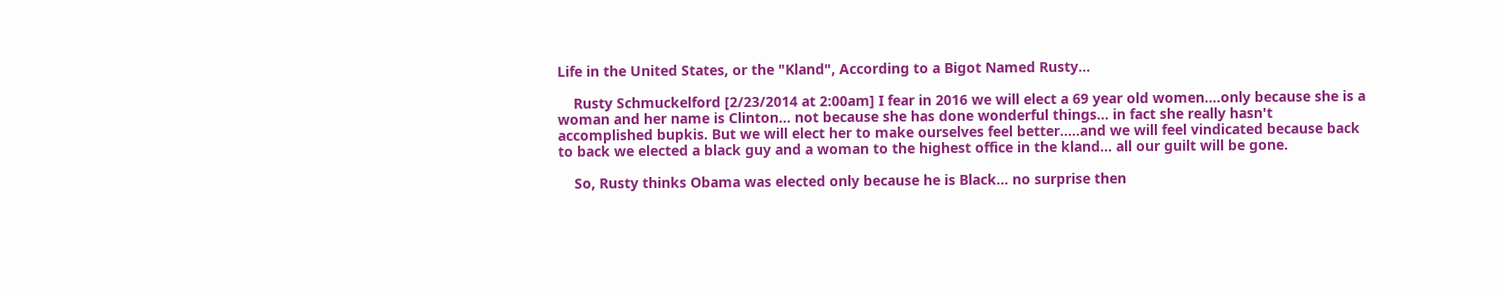Life in the United States, or the "Kland", According to a Bigot Named Rusty...

    Rusty Schmuckelford [2/23/2014 at 2:00am] I fear in 2016 we will elect a 69 year old women....only because she is a woman and her name is Clinton... not because she has done wonderful things... in fact she really hasn't accomplished bupkis. But we will elect her to make ourselves feel better.....and we will feel vindicated because back to back we elected a black guy and a woman to the highest office in the kland... all our guilt will be gone.

    So, Rusty thinks Obama was elected only because he is Black... no surprise then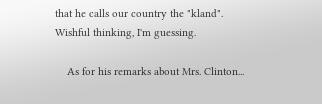that he calls our country the "kland". Wishful thinking, I'm guessing.

    As for his remarks about Mrs. Clinton...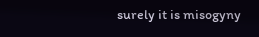surely it is misogyny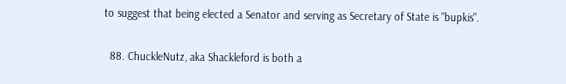to suggest that being elected a Senator and serving as Secretary of State is "bupkis".

  88. ChuckleNutz, aka Shackleford is both a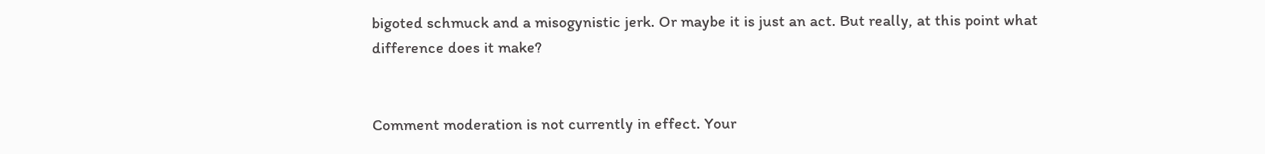bigoted schmuck and a misogynistic jerk. Or maybe it is just an act. But really, at this point what difference does it make?


Comment moderation is not currently in effect. Your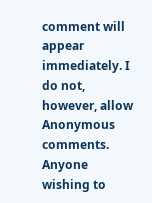comment will appear immediately. I do not, however, allow Anonymous comments. Anyone wishing to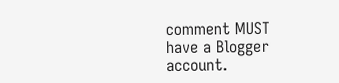comment MUST have a Blogger account.